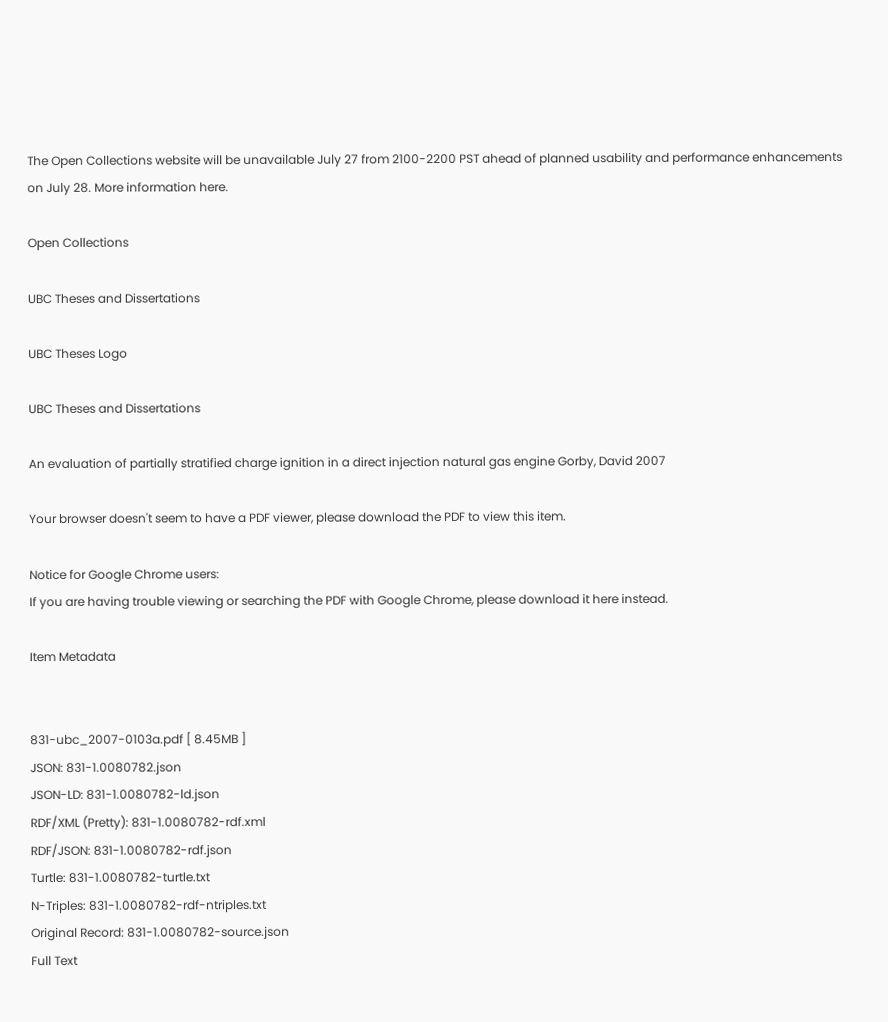The Open Collections website will be unavailable July 27 from 2100-2200 PST ahead of planned usability and performance enhancements on July 28. More information here.

Open Collections

UBC Theses and Dissertations

UBC Theses Logo

UBC Theses and Dissertations

An evaluation of partially stratified charge ignition in a direct injection natural gas engine Gorby, David 2007

Your browser doesn't seem to have a PDF viewer, please download the PDF to view this item.

Notice for Google Chrome users:
If you are having trouble viewing or searching the PDF with Google Chrome, please download it here instead.

Item Metadata


831-ubc_2007-0103a.pdf [ 8.45MB ]
JSON: 831-1.0080782.json
JSON-LD: 831-1.0080782-ld.json
RDF/XML (Pretty): 831-1.0080782-rdf.xml
RDF/JSON: 831-1.0080782-rdf.json
Turtle: 831-1.0080782-turtle.txt
N-Triples: 831-1.0080782-rdf-ntriples.txt
Original Record: 831-1.0080782-source.json
Full Text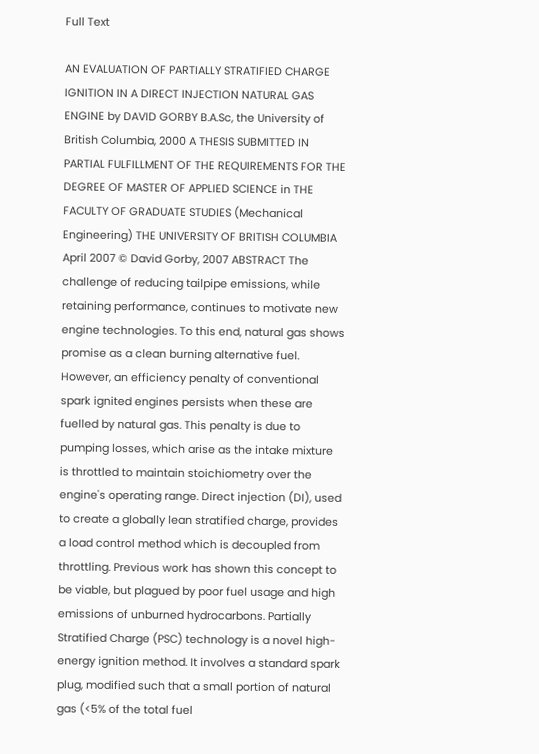Full Text

AN EVALUATION OF PARTIALLY STRATIFIED CHARGE IGNITION IN A DIRECT INJECTION NATURAL GAS ENGINE by DAVID GORBY B.A.Sc, the University of British Columbia, 2000 A THESIS SUBMITTED IN PARTIAL FULFILLMENT OF THE REQUIREMENTS FOR THE DEGREE OF MASTER OF APPLIED SCIENCE in THE FACULTY OF GRADUATE STUDIES (Mechanical Engineering) THE UNIVERSITY OF BRITISH COLUMBIA April 2007 © David Gorby, 2007 ABSTRACT The challenge of reducing tailpipe emissions, while retaining performance, continues to motivate new engine technologies. To this end, natural gas shows promise as a clean burning alternative fuel. However, an efficiency penalty of conventional spark ignited engines persists when these are fuelled by natural gas. This penalty is due to pumping losses, which arise as the intake mixture is throttled to maintain stoichiometry over the engine's operating range. Direct injection (DI), used to create a globally lean stratified charge, provides a load control method which is decoupled from throttling. Previous work has shown this concept to be viable, but plagued by poor fuel usage and high emissions of unburned hydrocarbons. Partially Stratified Charge (PSC) technology is a novel high-energy ignition method. It involves a standard spark plug, modified such that a small portion of natural gas (<5% of the total fuel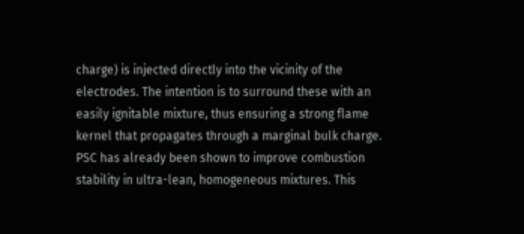charge) is injected directly into the vicinity of the electrodes. The intention is to surround these with an easily ignitable mixture, thus ensuring a strong flame kernel that propagates through a marginal bulk charge. PSC has already been shown to improve combustion stability in ultra-lean, homogeneous mixtures. This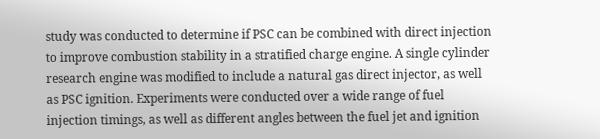study was conducted to determine if PSC can be combined with direct injection to improve combustion stability in a stratified charge engine. A single cylinder research engine was modified to include a natural gas direct injector, as well as PSC ignition. Experiments were conducted over a wide range of fuel injection timings, as well as different angles between the fuel jet and ignition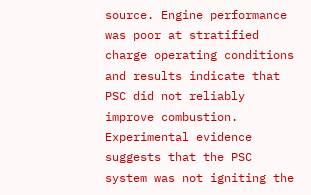source. Engine performance was poor at stratified charge operating conditions and results indicate that PSC did not reliably improve combustion. Experimental evidence suggests that the PSC system was not igniting the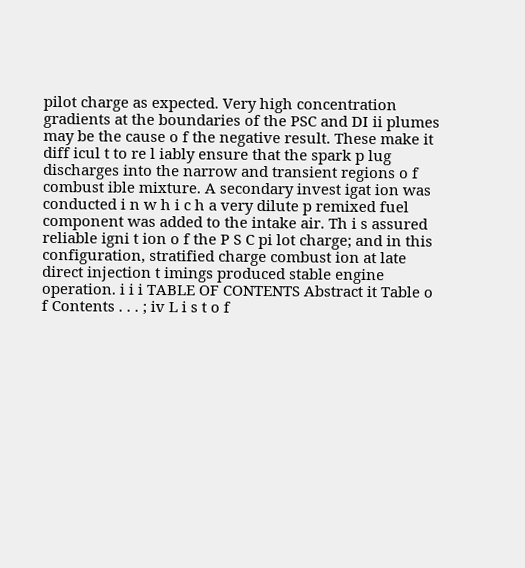pilot charge as expected. Very high concentration gradients at the boundaries of the PSC and DI ii plumes may be the cause o f the negative result. These make it diff icul t to re l iably ensure that the spark p lug discharges into the narrow and transient regions o f combust ible mixture. A secondary invest igat ion was conducted i n w h i c h a very dilute p remixed fuel component was added to the intake air. Th i s assured reliable igni t ion o f the P S C pi lot charge; and in this configuration, stratified charge combust ion at late direct injection t imings produced stable engine operation. i i i TABLE OF CONTENTS Abstract it Table o f Contents . . . ; iv L i s t o f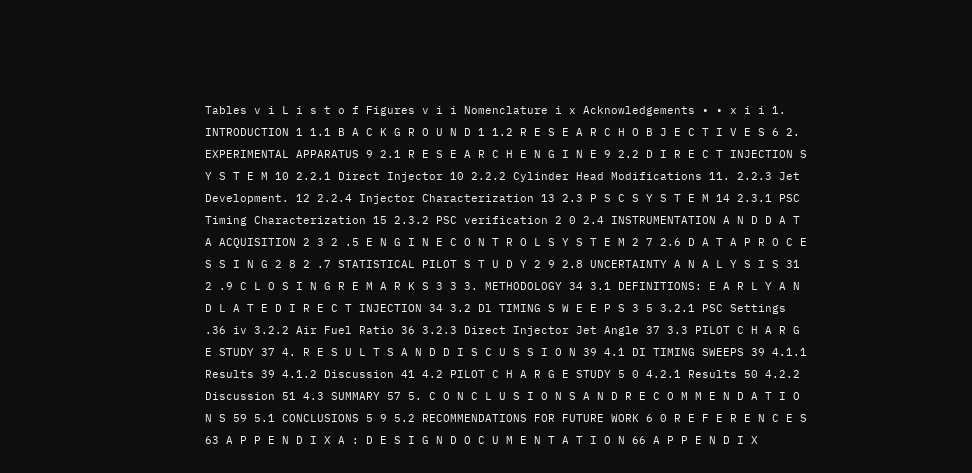Tables v i L i s t o f Figures v i i Nomenclature i x Acknowledgements • • x i i 1. INTRODUCTION 1 1.1 B A C K G R O U N D 1 1.2 R E S E A R C H O B J E C T I V E S 6 2. EXPERIMENTAL APPARATUS 9 2.1 R E S E A R C H E N G I N E 9 2.2 D I R E C T INJECTION S Y S T E M 10 2.2.1 Direct Injector 10 2.2.2 Cylinder Head Modifications 11. 2.2.3 Jet Development. 12 2.2.4 Injector Characterization 13 2.3 P S C S Y S T E M 14 2.3.1 PSC Timing Characterization 15 2.3.2 PSC verification 2 0 2.4 INSTRUMENTATION A N D D A T A ACQUISITION 2 3 2 .5 E N G I N E C O N T R O L S Y S T E M 2 7 2.6 D A T A P R O C E S S I N G 2 8 2 .7 STATISTICAL PILOT S T U D Y 2 9 2.8 UNCERTAINTY A N A L Y S I S 31 2 .9 C L O S I N G R E M A R K S 3 3 3. METHODOLOGY 34 3.1 DEFINITIONS: E A R L Y A N D L A T E D I R E C T INJECTION 34 3.2 Dl TIMING S W E E P S 3 5 3.2.1 PSC Settings .36 iv 3.2.2 Air Fuel Ratio 36 3.2.3 Direct Injector Jet Angle 37 3.3 PILOT C H A R G E STUDY 37 4. R E S U L T S A N D D I S C U S S I O N 39 4.1 DI TIMING SWEEPS 39 4.1.1 Results 39 4.1.2 Discussion 41 4.2 PILOT C H A R G E STUDY 5 0 4.2.1 Results 50 4.2.2 Discussion 51 4.3 SUMMARY 57 5. C O N C L U S I O N S A N D R E C O M M E N D A T I O N S 59 5.1 CONCLUSIONS 5 9 5.2 RECOMMENDATIONS FOR FUTURE WORK 6 0 R E F E R E N C E S 63 A P P E N D I X A : D E S I G N D O C U M E N T A T I O N 66 A P P E N D I X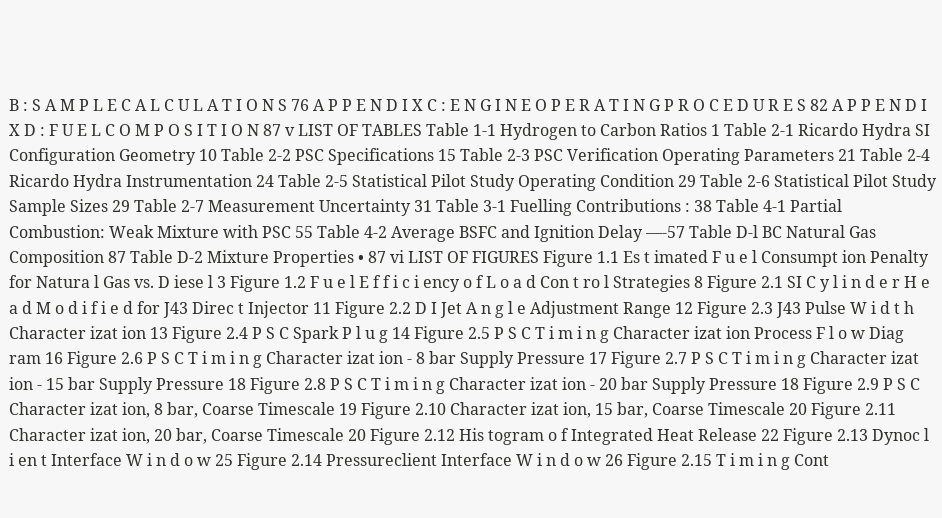B : S A M P L E C A L C U L A T I O N S 76 A P P E N D I X C : E N G I N E O P E R A T I N G P R O C E D U R E S 82 A P P E N D I X D : F U E L C O M P O S I T I O N 87 v LIST OF TABLES Table 1-1 Hydrogen to Carbon Ratios 1 Table 2-1 Ricardo Hydra SI Configuration Geometry 10 Table 2-2 PSC Specifications 15 Table 2-3 PSC Verification Operating Parameters 21 Table 2-4 Ricardo Hydra Instrumentation 24 Table 2-5 Statistical Pilot Study Operating Condition 29 Table 2-6 Statistical Pilot Study Sample Sizes 29 Table 2-7 Measurement Uncertainty 31 Table 3-1 Fuelling Contributions : 38 Table 4-1 Partial Combustion: Weak Mixture with PSC 55 Table 4-2 Average BSFC and Ignition Delay —-57 Table D-l BC Natural Gas Composition 87 Table D-2 Mixture Properties • 87 vi LIST OF FIGURES Figure 1.1 Es t imated F u e l Consumpt ion Penalty for Natura l Gas vs. D iese l 3 Figure 1.2 F u e l E f f i c i ency o f L o a d Con t ro l Strategies 8 Figure 2.1 SI C y l i n d e r H e a d M o d i f i e d for J43 Direc t Injector 11 Figure 2.2 D I Jet A n g l e Adjustment Range 12 Figure 2.3 J43 Pulse W i d t h Character izat ion 13 Figure 2.4 P S C Spark P l u g 14 Figure 2.5 P S C T i m i n g Character izat ion Process F l o w Diag ram 16 Figure 2.6 P S C T i m i n g Character izat ion - 8 bar Supply Pressure 17 Figure 2.7 P S C T i m i n g Character izat ion - 15 bar Supply Pressure 18 Figure 2.8 P S C T i m i n g Character izat ion - 20 bar Supply Pressure 18 Figure 2.9 P S C Character izat ion, 8 bar, Coarse Timescale 19 Figure 2.10 Character izat ion, 15 bar, Coarse Timescale 20 Figure 2.11 Character izat ion, 20 bar, Coarse Timescale 20 Figure 2.12 His togram o f Integrated Heat Release 22 Figure 2.13 Dynoc l i en t Interface W i n d o w 25 Figure 2.14 Pressureclient Interface W i n d o w 26 Figure 2.15 T i m i n g Cont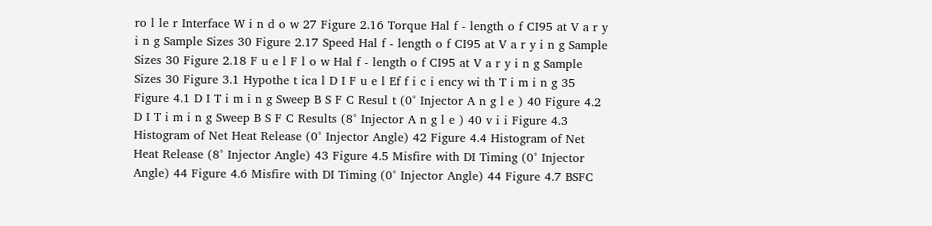ro l le r Interface W i n d o w 27 Figure 2.16 Torque Hal f - length o f CI95 at V a r y i n g Sample Sizes 30 Figure 2.17 Speed Hal f - length o f CI95 at V a r y i n g Sample Sizes 30 Figure 2.18 F u e l F l o w Hal f - length o f CI95 at V a r y i n g Sample Sizes 30 Figure 3.1 Hypothe t ica l D I F u e l Ef f i c i ency wi th T i m i n g 35 Figure 4.1 D I T i m i n g Sweep B S F C Resul t (0° Injector A n g l e ) 40 Figure 4.2 D I T i m i n g Sweep B S F C Results (8° Injector A n g l e ) 40 v i i Figure 4.3 Histogram of Net Heat Release (0° Injector Angle) 42 Figure 4.4 Histogram of Net Heat Release (8° Injector Angle) 43 Figure 4.5 Misfire with DI Timing (0° Injector Angle) 44 Figure 4.6 Misfire with DI Timing (0° Injector Angle) 44 Figure 4.7 BSFC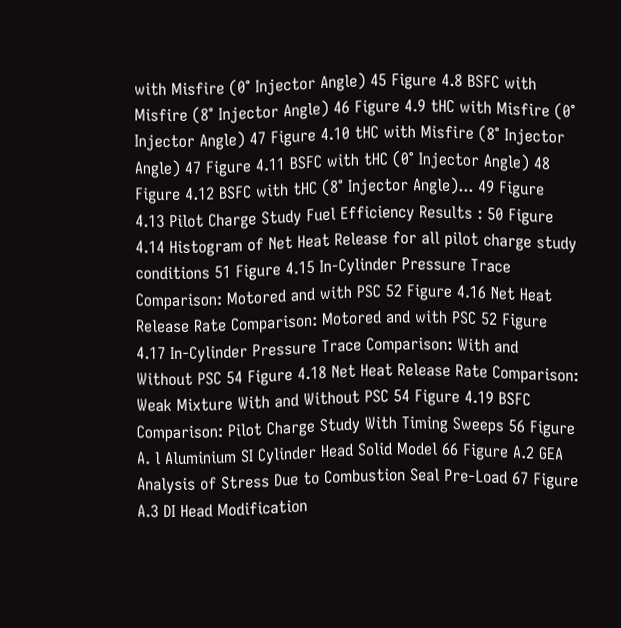with Misfire (0° Injector Angle) 45 Figure 4.8 BSFC with Misfire (8° Injector Angle) 46 Figure 4.9 tHC with Misfire (0° Injector Angle) 47 Figure 4.10 tHC with Misfire (8° Injector Angle) 47 Figure 4.11 BSFC with tHC (0° Injector Angle) 48 Figure 4.12 BSFC with tHC (8° Injector Angle)... 49 Figure 4.13 Pilot Charge Study Fuel Efficiency Results : 50 Figure 4.14 Histogram of Net Heat Release for all pilot charge study conditions 51 Figure 4.15 In-Cylinder Pressure Trace Comparison: Motored and with PSC 52 Figure 4.16 Net Heat Release Rate Comparison: Motored and with PSC 52 Figure 4.17 In-Cylinder Pressure Trace Comparison: With and Without PSC 54 Figure 4.18 Net Heat Release Rate Comparison: Weak Mixture With and Without PSC 54 Figure 4.19 BSFC Comparison: Pilot Charge Study With Timing Sweeps 56 Figure A. l Aluminium SI Cylinder Head Solid Model 66 Figure A.2 GEA Analysis of Stress Due to Combustion Seal Pre-Load 67 Figure A.3 DI Head Modification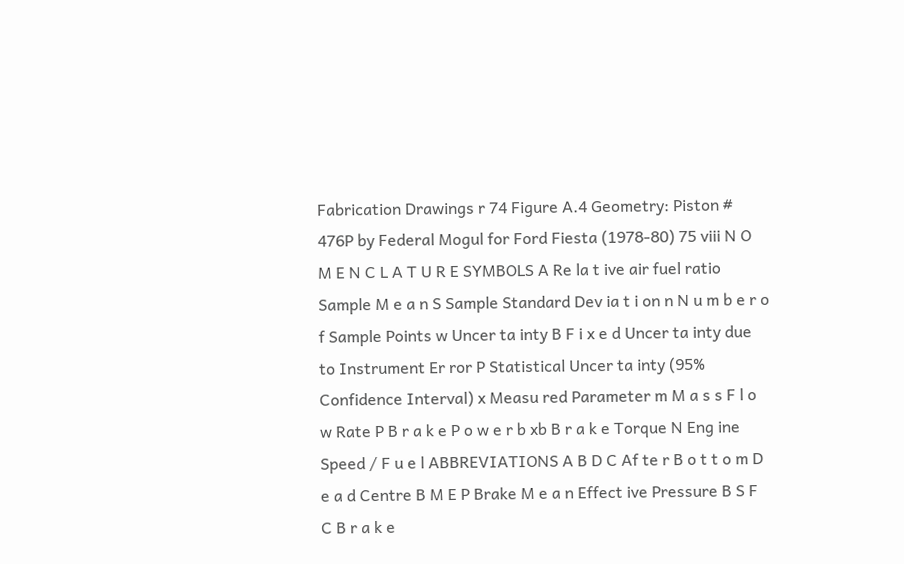Fabrication Drawings r 74 Figure A.4 Geometry: Piston # 476P by Federal Mogul for Ford Fiesta (1978-80) 75 viii N O M E N C L A T U R E SYMBOLS A Re la t ive air fuel ratio Sample M e a n S Sample Standard Dev ia t i on n N u m b e r o f Sample Points w Uncer ta inty B F i x e d Uncer ta inty due to Instrument Er ror P Statistical Uncer ta inty (95% Confidence Interval) x Measu red Parameter m M a s s F l o w Rate P B r a k e P o w e r b xb B r a k e Torque N Eng ine Speed / F u e l ABBREVIATIONS A B D C Af te r B o t t o m D e a d Centre B M E P Brake M e a n Effect ive Pressure B S F C B r a k e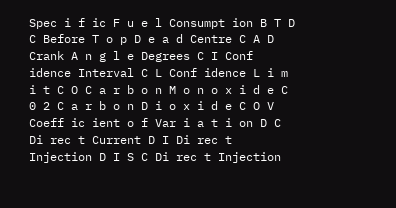Spec i f ic F u e l Consumpt ion B T D C Before T o p D e a d Centre C A D Crank A n g l e Degrees C I Conf idence Interval C L Conf idence L i m i t C O C a r b o n M o n o x i d e C 0 2 C a r b o n D i o x i d e C O V Coeff ic ient o f Var i a t i on D C Di rec t Current D I Di rec t Injection D I S C Di rec t Injection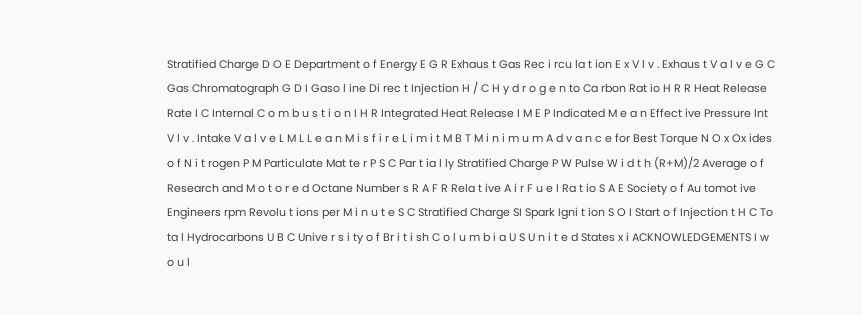Stratified Charge D O E Department o f Energy E G R Exhaus t Gas Rec i rcu la t ion E x V l v . Exhaus t V a l v e G C Gas Chromatograph G D I Gaso l ine Di rec t Injection H / C H y d r o g e n to Ca rbon Rat io H R R Heat Release Rate I C Internal C o m b u s t i o n I H R Integrated Heat Release I M E P Indicated M e a n Effect ive Pressure Int V l v . Intake V a l v e L M L L e a n M i s f i r e L i m i t M B T M i n i m u m A d v a n c e for Best Torque N O x Ox ides o f N i t rogen P M Particulate Mat te r P S C Par t ia l ly Stratified Charge P W Pulse W i d t h (R+M)/2 Average o f Research and M o t o r e d Octane Number s R A F R Rela t ive A i r F u e l Ra t io S A E Society o f Au tomot ive Engineers rpm Revolu t ions per M i n u t e S C Stratified Charge SI Spark Igni t ion S O I Start o f Injection t H C To ta l Hydrocarbons U B C Unive r s i ty o f Br i t i sh C o l u m b i a U S U n i t e d States x i ACKNOWLEDGEMENTS I w o u l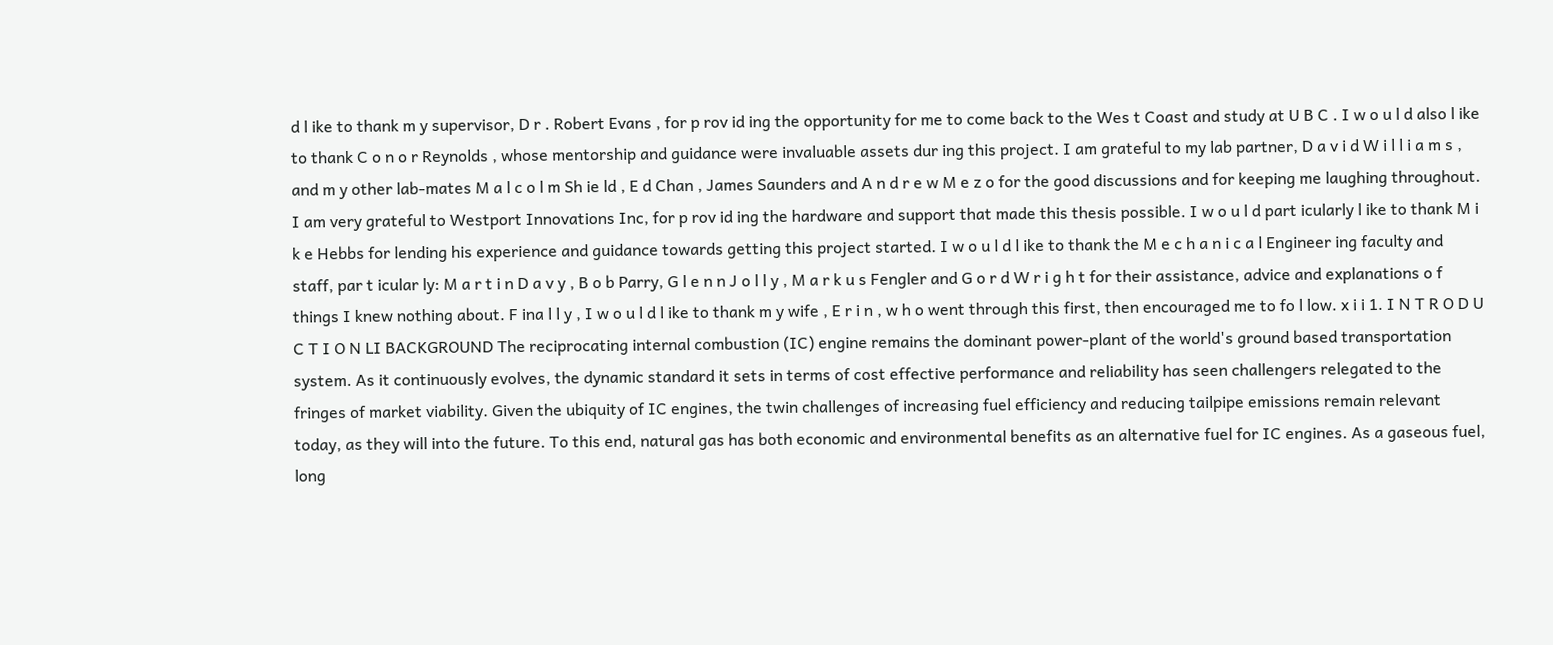d l ike to thank m y supervisor, D r . Robert Evans , for p rov id ing the opportunity for me to come back to the Wes t Coast and study at U B C . I w o u l d also l ike to thank C o n o r Reynolds , whose mentorship and guidance were invaluable assets dur ing this project. I am grateful to my lab partner, D a v i d W i l l i a m s , and m y other lab-mates M a l c o l m Sh ie ld , E d Chan , James Saunders and A n d r e w M e z o for the good discussions and for keeping me laughing throughout. I am very grateful to Westport Innovations Inc, for p rov id ing the hardware and support that made this thesis possible. I w o u l d part icularly l ike to thank M i k e Hebbs for lending his experience and guidance towards getting this project started. I w o u l d l ike to thank the M e c h a n i c a l Engineer ing faculty and staff, par t icular ly: M a r t i n D a v y , B o b Parry, G l e n n J o l l y , M a r k u s Fengler and G o r d W r i g h t for their assistance, advice and explanations o f things I knew nothing about. F ina l l y , I w o u l d l ike to thank m y wife , E r i n , w h o went through this first, then encouraged me to fo l low. x i i 1. I N T R O D U C T I O N LI BACKGROUND The reciprocating internal combustion (IC) engine remains the dominant power-plant of the world's ground based transportation system. As it continuously evolves, the dynamic standard it sets in terms of cost effective performance and reliability has seen challengers relegated to the fringes of market viability. Given the ubiquity of IC engines, the twin challenges of increasing fuel efficiency and reducing tailpipe emissions remain relevant today, as they will into the future. To this end, natural gas has both economic and environmental benefits as an alternative fuel for IC engines. As a gaseous fuel, long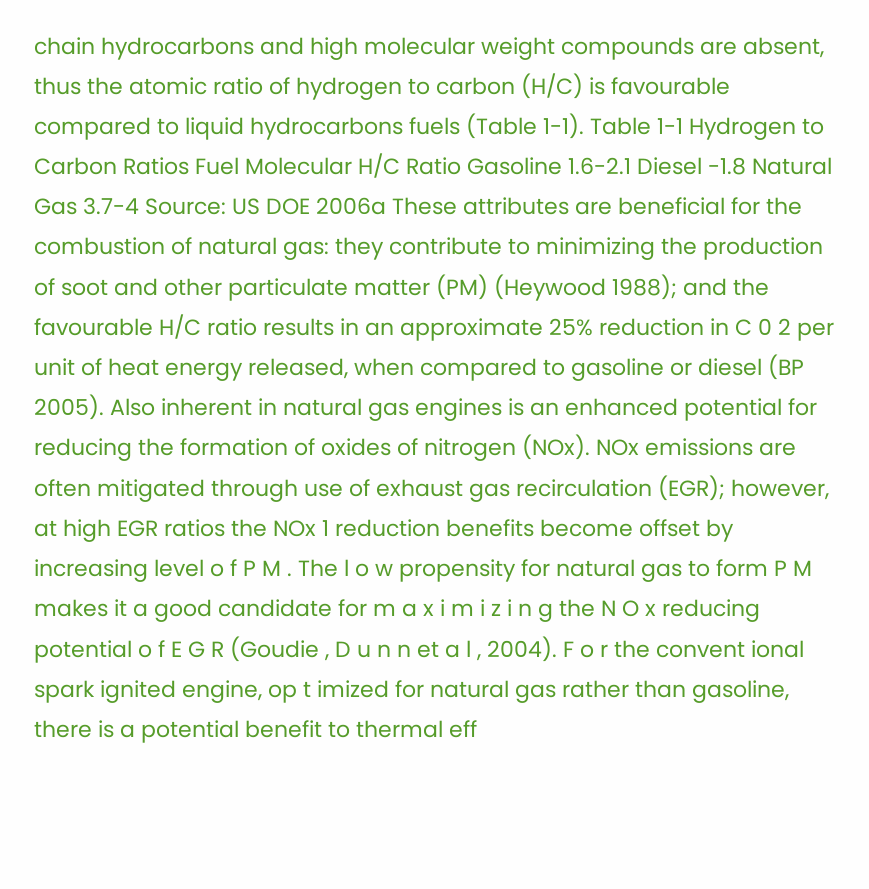chain hydrocarbons and high molecular weight compounds are absent, thus the atomic ratio of hydrogen to carbon (H/C) is favourable compared to liquid hydrocarbons fuels (Table 1-1). Table 1-1 Hydrogen to Carbon Ratios Fuel Molecular H/C Ratio Gasoline 1.6-2.1 Diesel -1.8 Natural Gas 3.7-4 Source: US DOE 2006a These attributes are beneficial for the combustion of natural gas: they contribute to minimizing the production of soot and other particulate matter (PM) (Heywood 1988); and the favourable H/C ratio results in an approximate 25% reduction in C 0 2 per unit of heat energy released, when compared to gasoline or diesel (BP 2005). Also inherent in natural gas engines is an enhanced potential for reducing the formation of oxides of nitrogen (NOx). NOx emissions are often mitigated through use of exhaust gas recirculation (EGR); however, at high EGR ratios the NOx 1 reduction benefits become offset by increasing level o f P M . The l o w propensity for natural gas to form P M makes it a good candidate for m a x i m i z i n g the N O x reducing potential o f E G R (Goudie , D u n n et a l , 2004). F o r the convent ional spark ignited engine, op t imized for natural gas rather than gasoline, there is a potential benefit to thermal eff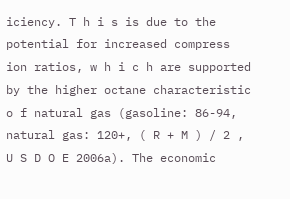iciency. T h i s is due to the potential for increased compress ion ratios, w h i c h are supported by the higher octane characteristic o f natural gas (gasoline: 86-94, natural gas: 120+, ( R + M ) / 2 , U S D O E 2006a). The economic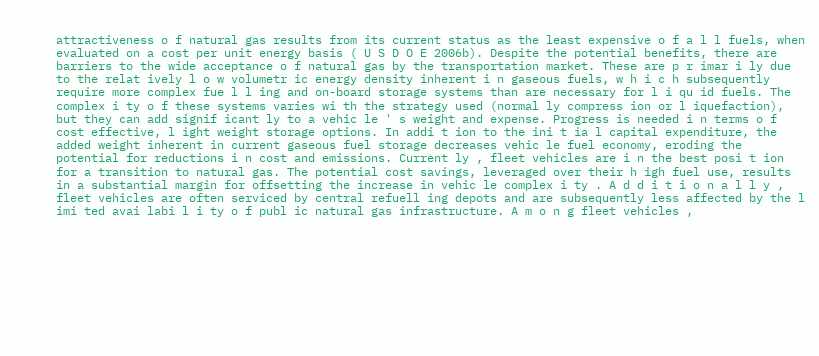attractiveness o f natural gas results from its current status as the least expensive o f a l l fuels, when evaluated on a cost per unit energy basis ( U S D O E 2006b). Despite the potential benefits, there are barriers to the wide acceptance o f natural gas by the transportation market. These are p r imar i ly due to the relat ively l o w volumetr ic energy density inherent i n gaseous fuels, w h i c h subsequently require more complex fue l l ing and on-board storage systems than are necessary for l i qu id fuels. The complex i ty o f these systems varies wi th the strategy used (normal ly compress ion or l iquefaction), but they can add signif icant ly to a vehic le ' s weight and expense. Progress is needed i n terms o f cost effective, l ight weight storage options. In addi t ion to the ini t ia l capital expenditure, the added weight inherent in current gaseous fuel storage decreases vehic le fuel economy, eroding the potential for reductions i n cost and emissions. Current ly , fleet vehicles are i n the best posi t ion for a transition to natural gas. The potential cost savings, leveraged over their h igh fuel use, results in a substantial margin for offsetting the increase in vehic le complex i ty . A d d i t i o n a l l y , fleet vehicles are often serviced by central refuell ing depots and are subsequently less affected by the l imi ted avai labi l i ty o f publ ic natural gas infrastructure. A m o n g fleet vehicles ,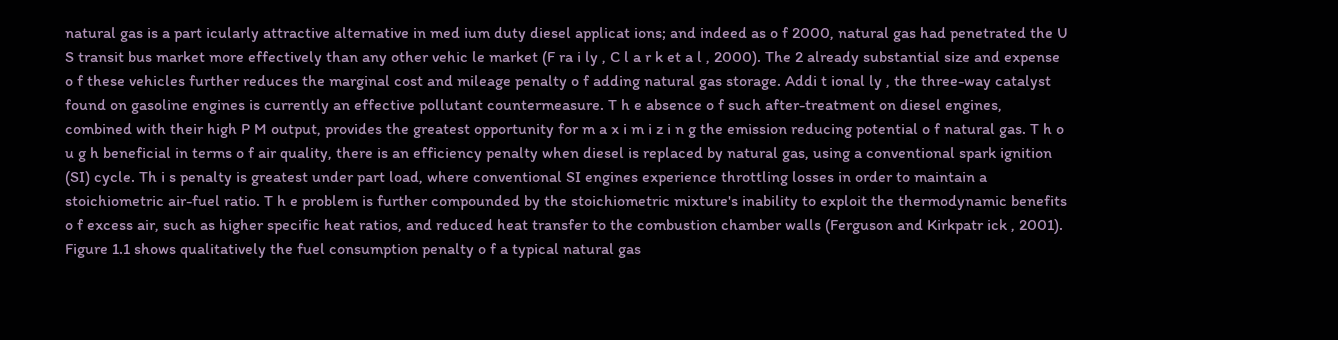natural gas is a part icularly attractive alternative in med ium duty diesel applicat ions; and indeed as o f 2000, natural gas had penetrated the U S transit bus market more effectively than any other vehic le market (F ra i ly , C l a r k et a l , 2000). The 2 already substantial size and expense o f these vehicles further reduces the marginal cost and mileage penalty o f adding natural gas storage. Addi t ional ly , the three-way catalyst found on gasoline engines is currently an effective pollutant countermeasure. T h e absence o f such after-treatment on diesel engines, combined with their high P M output, provides the greatest opportunity for m a x i m i z i n g the emission reducing potential o f natural gas. T h o u g h beneficial in terms o f air quality, there is an efficiency penalty when diesel is replaced by natural gas, using a conventional spark ignition (SI) cycle. Th i s penalty is greatest under part load, where conventional SI engines experience throttling losses in order to maintain a stoichiometric air-fuel ratio. T h e problem is further compounded by the stoichiometric mixture's inability to exploit the thermodynamic benefits o f excess air, such as higher specific heat ratios, and reduced heat transfer to the combustion chamber walls (Ferguson and Kirkpatr ick , 2001). Figure 1.1 shows qualitatively the fuel consumption penalty o f a typical natural gas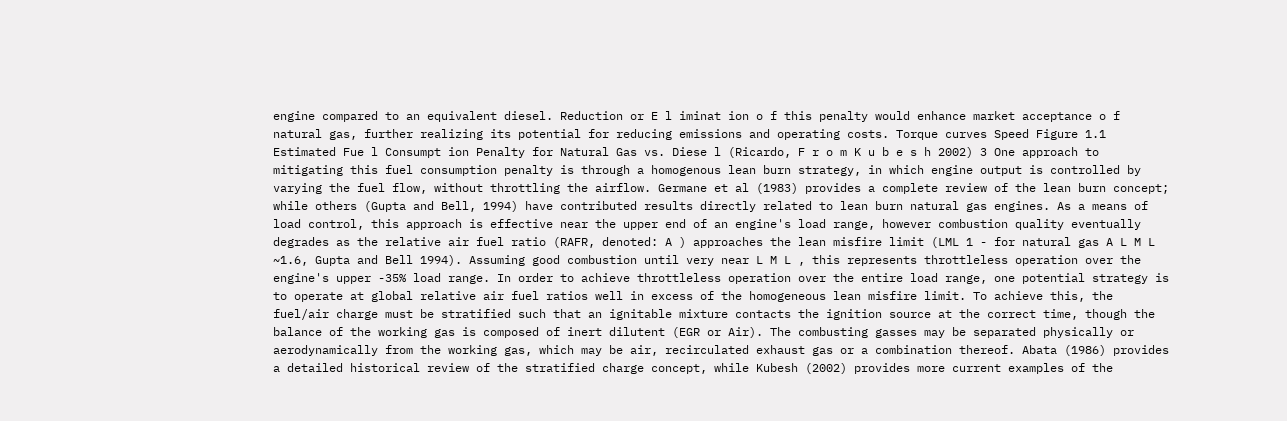engine compared to an equivalent diesel. Reduction or E l iminat ion o f this penalty would enhance market acceptance o f natural gas, further realizing its potential for reducing emissions and operating costs. Torque curves Speed Figure 1.1 Estimated Fue l Consumpt ion Penalty for Natural Gas vs. Diese l (Ricardo, F r o m K u b e s h 2002) 3 One approach to mitigating this fuel consumption penalty is through a homogenous lean burn strategy, in which engine output is controlled by varying the fuel flow, without throttling the airflow. Germane et al (1983) provides a complete review of the lean burn concept; while others (Gupta and Bell, 1994) have contributed results directly related to lean burn natural gas engines. As a means of load control, this approach is effective near the upper end of an engine's load range, however combustion quality eventually degrades as the relative air fuel ratio (RAFR, denoted: A ) approaches the lean misfire limit (LML 1 - for natural gas A L M L ~1.6, Gupta and Bell 1994). Assuming good combustion until very near L M L , this represents throttleless operation over the engine's upper -35% load range. In order to achieve throttleless operation over the entire load range, one potential strategy is to operate at global relative air fuel ratios well in excess of the homogeneous lean misfire limit. To achieve this, the fuel/air charge must be stratified such that an ignitable mixture contacts the ignition source at the correct time, though the balance of the working gas is composed of inert dilutent (EGR or Air). The combusting gasses may be separated physically or aerodynamically from the working gas, which may be air, recirculated exhaust gas or a combination thereof. Abata (1986) provides a detailed historical review of the stratified charge concept, while Kubesh (2002) provides more current examples of the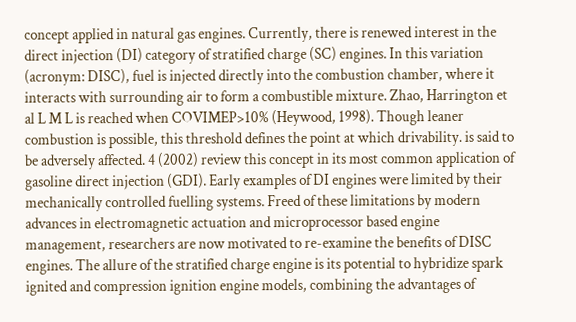concept applied in natural gas engines. Currently, there is renewed interest in the direct injection (DI) category of stratified charge (SC) engines. In this variation (acronym: DISC), fuel is injected directly into the combustion chamber, where it interacts with surrounding air to form a combustible mixture. Zhao, Harrington et al L M L is reached when COVIMEP>10% (Heywood, 1998). Though leaner combustion is possible, this threshold defines the point at which drivability. is said to be adversely affected. 4 (2002) review this concept in its most common application of gasoline direct injection (GDI). Early examples of DI engines were limited by their mechanically controlled fuelling systems. Freed of these limitations by modern advances in electromagnetic actuation and microprocessor based engine management, researchers are now motivated to re-examine the benefits of DISC engines. The allure of the stratified charge engine is its potential to hybridize spark ignited and compression ignition engine models, combining the advantages of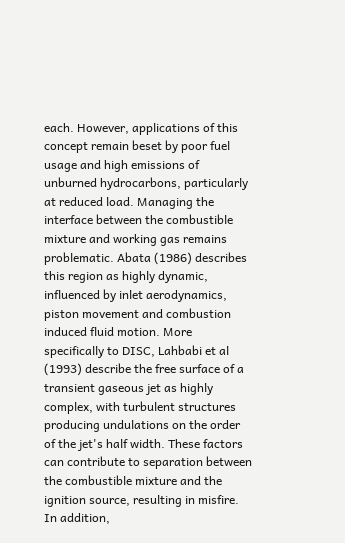each. However, applications of this concept remain beset by poor fuel usage and high emissions of unburned hydrocarbons, particularly at reduced load. Managing the interface between the combustible mixture and working gas remains problematic. Abata (1986) describes this region as highly dynamic, influenced by inlet aerodynamics, piston movement and combustion induced fluid motion. More specifically to DISC, Lahbabi et al (1993) describe the free surface of a transient gaseous jet as highly complex, with turbulent structures producing undulations on the order of the jet's half width. These factors can contribute to separation between the combustible mixture and the ignition source, resulting in misfire. In addition,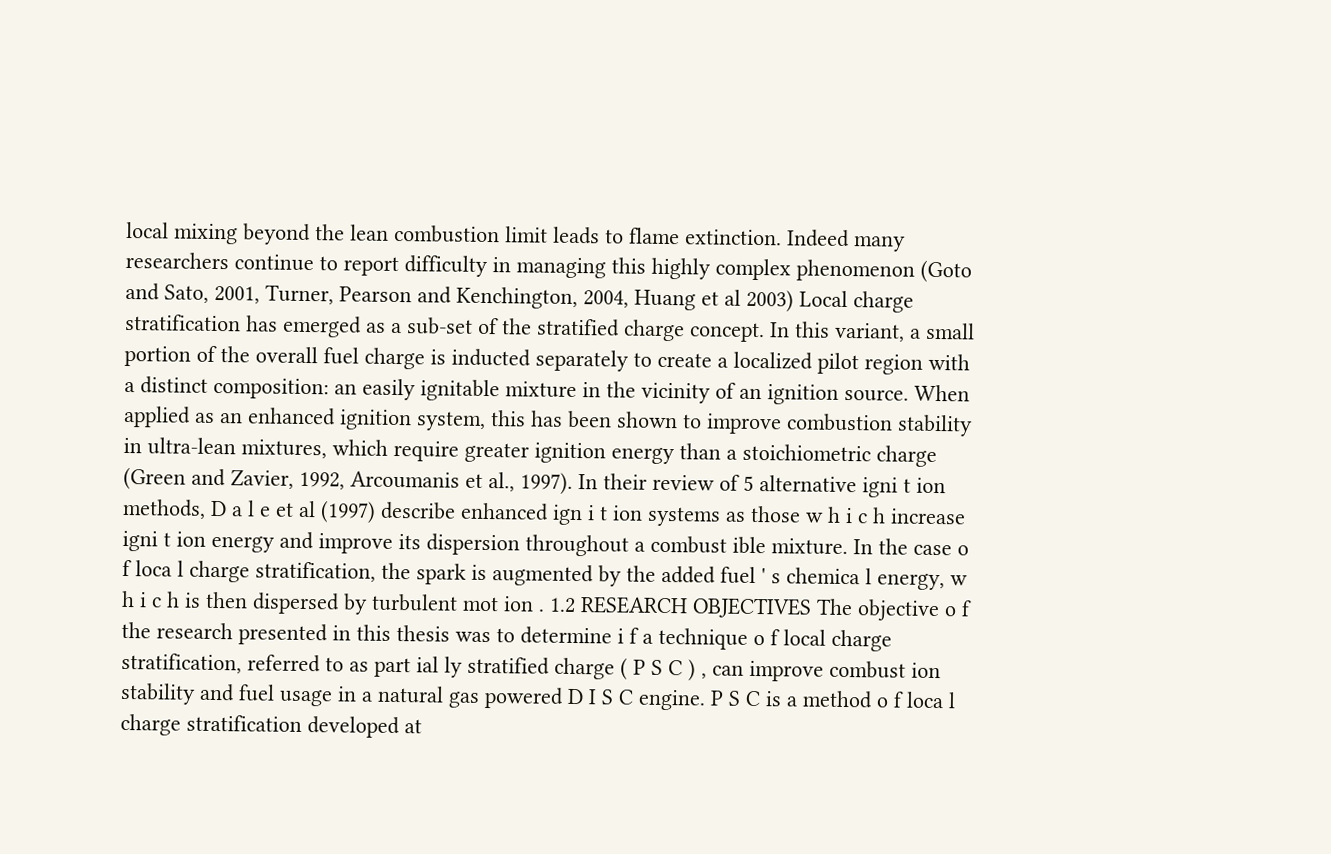local mixing beyond the lean combustion limit leads to flame extinction. Indeed many researchers continue to report difficulty in managing this highly complex phenomenon (Goto and Sato, 2001, Turner, Pearson and Kenchington, 2004, Huang et al 2003) Local charge stratification has emerged as a sub-set of the stratified charge concept. In this variant, a small portion of the overall fuel charge is inducted separately to create a localized pilot region with a distinct composition: an easily ignitable mixture in the vicinity of an ignition source. When applied as an enhanced ignition system, this has been shown to improve combustion stability in ultra-lean mixtures, which require greater ignition energy than a stoichiometric charge (Green and Zavier, 1992, Arcoumanis et al., 1997). In their review of 5 alternative igni t ion methods, D a l e et al (1997) describe enhanced ign i t ion systems as those w h i c h increase igni t ion energy and improve its dispersion throughout a combust ible mixture. In the case o f loca l charge stratification, the spark is augmented by the added fuel ' s chemica l energy, w h i c h is then dispersed by turbulent mot ion . 1.2 RESEARCH OBJECTIVES The objective o f the research presented in this thesis was to determine i f a technique o f local charge stratification, referred to as part ial ly stratified charge ( P S C ) , can improve combust ion stability and fuel usage in a natural gas powered D I S C engine. P S C is a method o f loca l charge stratification developed at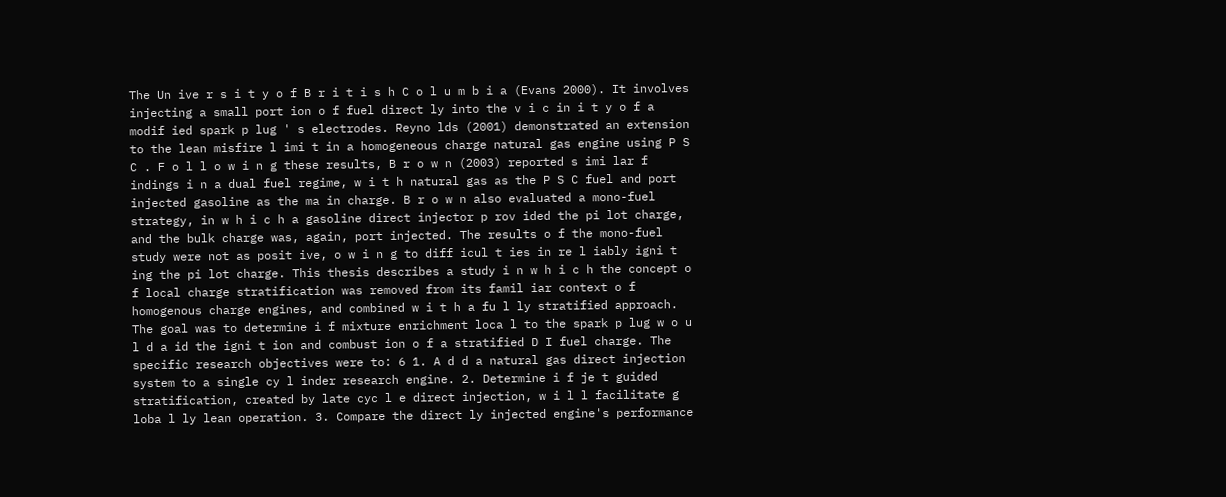The Un ive r s i t y o f B r i t i s h C o l u m b i a (Evans 2000). It involves injecting a small port ion o f fuel direct ly into the v i c in i t y o f a modif ied spark p lug ' s electrodes. Reyno lds (2001) demonstrated an extension to the lean misfire l imi t in a homogeneous charge natural gas engine using P S C . F o l l o w i n g these results, B r o w n (2003) reported s imi lar f indings i n a dual fuel regime, w i t h natural gas as the P S C fuel and port injected gasoline as the ma in charge. B r o w n also evaluated a mono-fuel strategy, in w h i c h a gasoline direct injector p rov ided the pi lot charge, and the bulk charge was, again, port injected. The results o f the mono-fuel study were not as posit ive, o w i n g to diff icul t ies in re l iably igni t ing the pi lot charge. This thesis describes a study i n w h i c h the concept o f local charge stratification was removed from its famil iar context o f homogenous charge engines, and combined w i t h a fu l ly stratified approach. The goal was to determine i f mixture enrichment loca l to the spark p lug w o u l d a id the igni t ion and combust ion o f a stratified D I fuel charge. The specific research objectives were to: 6 1. A d d a natural gas direct injection system to a single cy l inder research engine. 2. Determine i f je t guided stratification, created by late cyc l e direct injection, w i l l facilitate g loba l ly lean operation. 3. Compare the direct ly injected engine's performance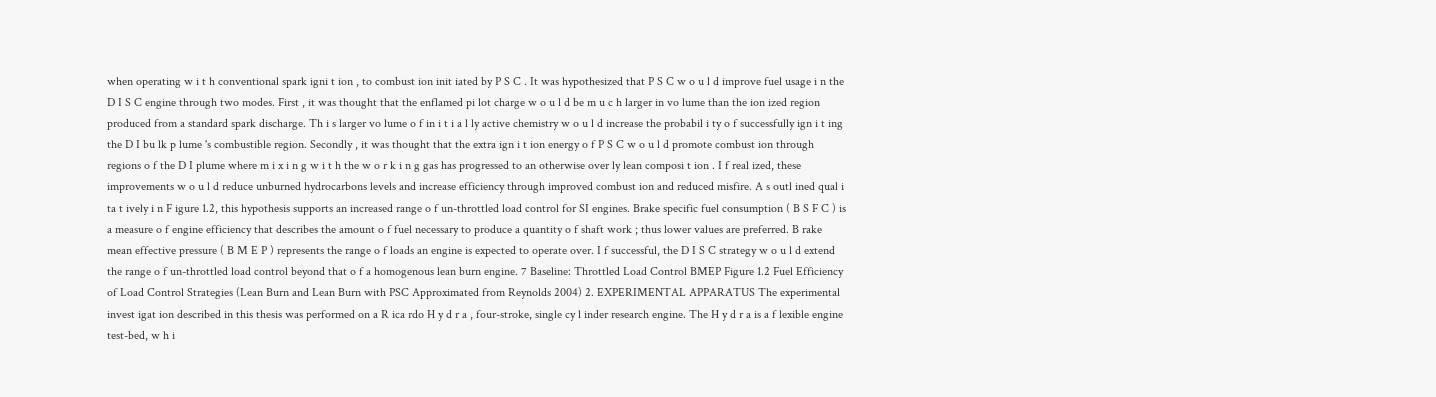when operating w i t h conventional spark igni t ion , to combust ion init iated by P S C . It was hypothesized that P S C w o u l d improve fuel usage i n the D I S C engine through two modes. First , it was thought that the enflamed pi lot charge w o u l d be m u c h larger in vo lume than the ion ized region produced from a standard spark discharge. Th i s larger vo lume o f in i t i a l ly active chemistry w o u l d increase the probabil i ty o f successfully ign i t ing the D I bu lk p lume 's combustible region. Secondly , it was thought that the extra ign i t ion energy o f P S C w o u l d promote combust ion through regions o f the D I plume where m i x i n g w i t h the w o r k i n g gas has progressed to an otherwise over ly lean composi t ion . I f real ized, these improvements w o u l d reduce unburned hydrocarbons levels and increase efficiency through improved combust ion and reduced misfire. A s outl ined qual i ta t ively i n F igure 1.2, this hypothesis supports an increased range o f un-throttled load control for SI engines. Brake specific fuel consumption ( B S F C ) is a measure o f engine efficiency that describes the amount o f fuel necessary to produce a quantity o f shaft work ; thus lower values are preferred. B rake mean effective pressure ( B M E P ) represents the range o f loads an engine is expected to operate over. I f successful, the D I S C strategy w o u l d extend the range o f un-throttled load control beyond that o f a homogenous lean burn engine. 7 Baseline: Throttled Load Control BMEP Figure 1.2 Fuel Efficiency of Load Control Strategies (Lean Burn and Lean Burn with PSC Approximated from Reynolds 2004) 2. EXPERIMENTAL APPARATUS The experimental invest igat ion described in this thesis was performed on a R ica rdo H y d r a , four-stroke, single cy l inder research engine. The H y d r a is a f lexible engine test-bed, w h i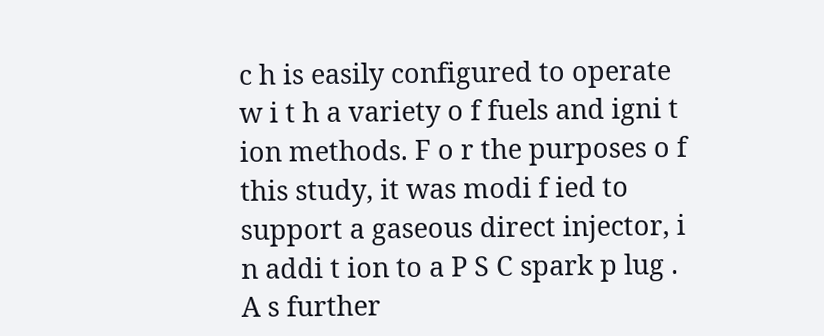c h is easily configured to operate w i t h a variety o f fuels and igni t ion methods. F o r the purposes o f this study, it was modi f ied to support a gaseous direct injector, i n addi t ion to a P S C spark p lug . A s further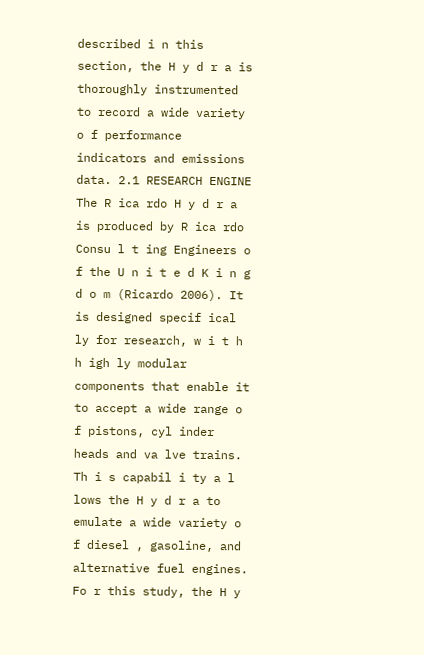described i n this section, the H y d r a is thoroughly instrumented to record a wide variety o f performance indicators and emissions data. 2.1 RESEARCH ENGINE The R ica rdo H y d r a is produced by R ica rdo Consu l t ing Engineers o f the U n i t e d K i n g d o m (Ricardo 2006). It is designed specif ical ly for research, w i t h h igh ly modular components that enable it to accept a wide range o f pistons, cyl inder heads and va lve trains. Th i s capabil i ty a l lows the H y d r a to emulate a wide variety o f diesel , gasoline, and alternative fuel engines. Fo r this study, the H y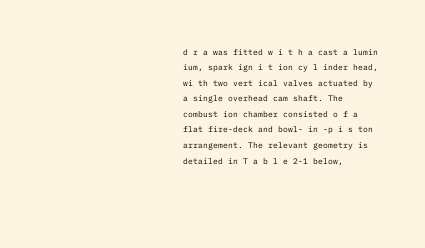d r a was fitted w i t h a cast a lumin ium, spark ign i t ion cy l inder head, wi th two vert ical valves actuated by a single overhead cam shaft. The combust ion chamber consisted o f a flat fire-deck and bowl- in -p i s ton arrangement. The relevant geometry is detailed in T a b l e 2-1 below,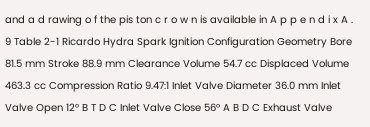and a d rawing o f the pis ton c r o w n is available in A p p e n d i x A . 9 Table 2-1 Ricardo Hydra Spark Ignition Configuration Geometry Bore 81.5 mm Stroke 88.9 mm Clearance Volume 54.7 cc Displaced Volume 463.3 cc Compression Ratio 9.47:1 Inlet Valve Diameter 36.0 mm Inlet Valve Open 12° B T D C Inlet Valve Close 56° A B D C Exhaust Valve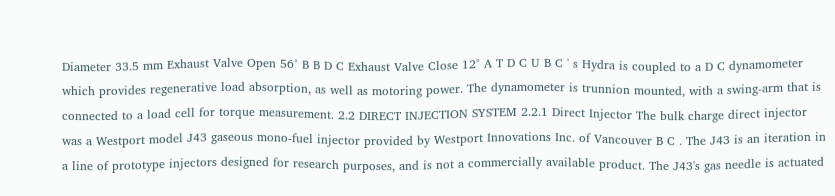Diameter 33.5 mm Exhaust Valve Open 56° B B D C Exhaust Valve Close 12° A T D C U B C ' s Hydra is coupled to a D C dynamometer which provides regenerative load absorption, as well as motoring power. The dynamometer is trunnion mounted, with a swing-arm that is connected to a load cell for torque measurement. 2.2 DIRECT INJECTION SYSTEM 2.2.1 Direct Injector The bulk charge direct injector was a Westport model J43 gaseous mono-fuel injector provided by Westport Innovations Inc. of Vancouver B C . The J43 is an iteration in a line of prototype injectors designed for research purposes, and is not a commercially available product. The J43's gas needle is actuated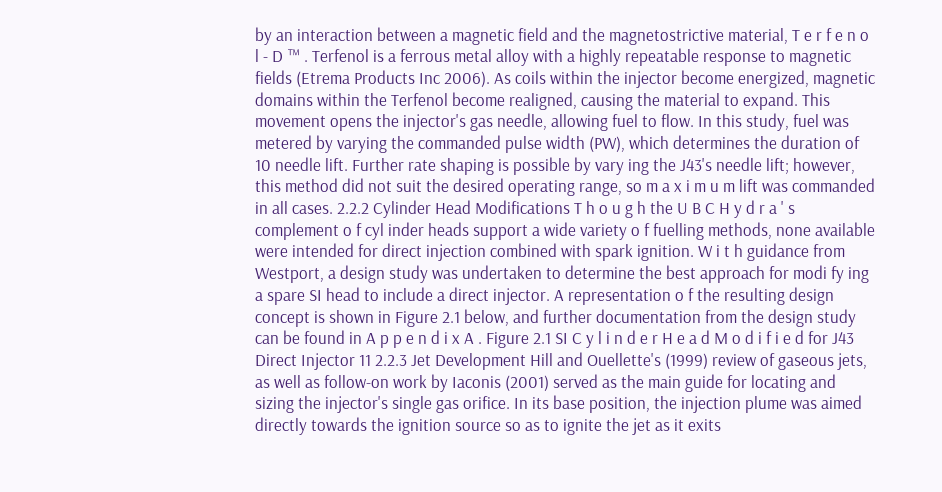by an interaction between a magnetic field and the magnetostrictive material, T e r f e n o l - D ™ . Terfenol is a ferrous metal alloy with a highly repeatable response to magnetic fields (Etrema Products Inc 2006). As coils within the injector become energized, magnetic domains within the Terfenol become realigned, causing the material to expand. This movement opens the injector's gas needle, allowing fuel to flow. In this study, fuel was metered by varying the commanded pulse width (PW), which determines the duration of 10 needle lift. Further rate shaping is possible by vary ing the J43's needle lift; however, this method did not suit the desired operating range, so m a x i m u m lift was commanded in all cases. 2.2.2 Cylinder Head Modifications T h o u g h the U B C H y d r a ' s complement o f cyl inder heads support a wide variety o f fuelling methods, none available were intended for direct injection combined with spark ignition. W i t h guidance from Westport, a design study was undertaken to determine the best approach for modi fy ing a spare SI head to include a direct injector. A representation o f the resulting design concept is shown in Figure 2.1 below, and further documentation from the design study can be found in A p p e n d i x A . Figure 2.1 SI C y l i n d e r H e a d M o d i f i e d for J43 Direct Injector 11 2.2.3 Jet Development Hill and Ouellette's (1999) review of gaseous jets, as well as follow-on work by Iaconis (2001) served as the main guide for locating and sizing the injector's single gas orifice. In its base position, the injection plume was aimed directly towards the ignition source so as to ignite the jet as it exits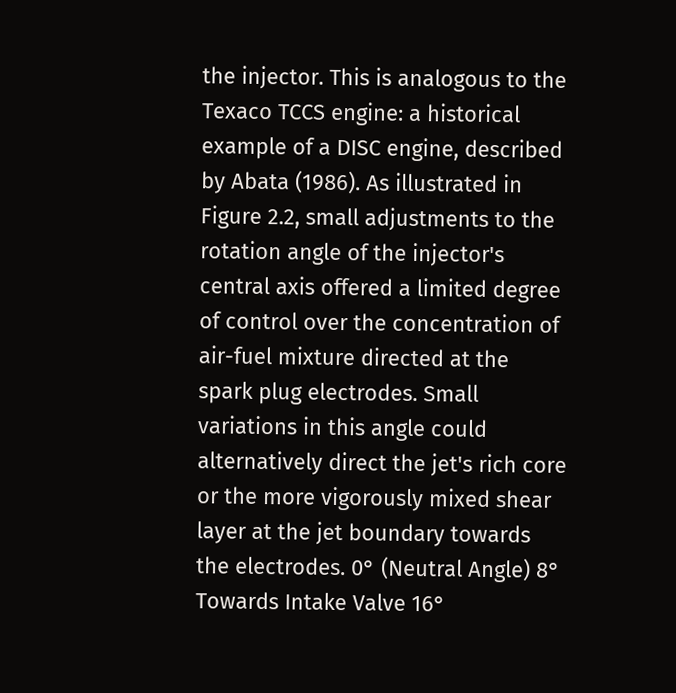the injector. This is analogous to the Texaco TCCS engine: a historical example of a DISC engine, described by Abata (1986). As illustrated in Figure 2.2, small adjustments to the rotation angle of the injector's central axis offered a limited degree of control over the concentration of air-fuel mixture directed at the spark plug electrodes. Small variations in this angle could alternatively direct the jet's rich core or the more vigorously mixed shear layer at the jet boundary towards the electrodes. 0° (Neutral Angle) 8° Towards Intake Valve 16°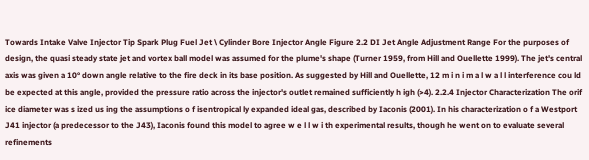Towards Intake Valve Injector Tip Spark Plug Fuel Jet \ Cylinder Bore Injector Angle Figure 2.2 DI Jet Angle Adjustment Range For the purposes of design, the quasi steady state jet and vortex ball model was assumed for the plume's shape (Turner 1959, from Hill and Ouellette 1999). The jet's central axis was given a 10° down angle relative to the fire deck in its base position. As suggested by Hill and Ouellette, 12 m i n i m a l w a l l interference cou ld be expected at this angle, provided the pressure ratio across the injector's outlet remained sufficiently h igh (>4). 2.2.4 Injector Characterization The orif ice diameter was s ized us ing the assumptions o f isentropical ly expanded ideal gas, described by Iaconis (2001). In his characterization o f a Westport J41 injector (a predecessor to the J43), Iaconis found this model to agree w e l l w i th experimental results, though he went on to evaluate several refinements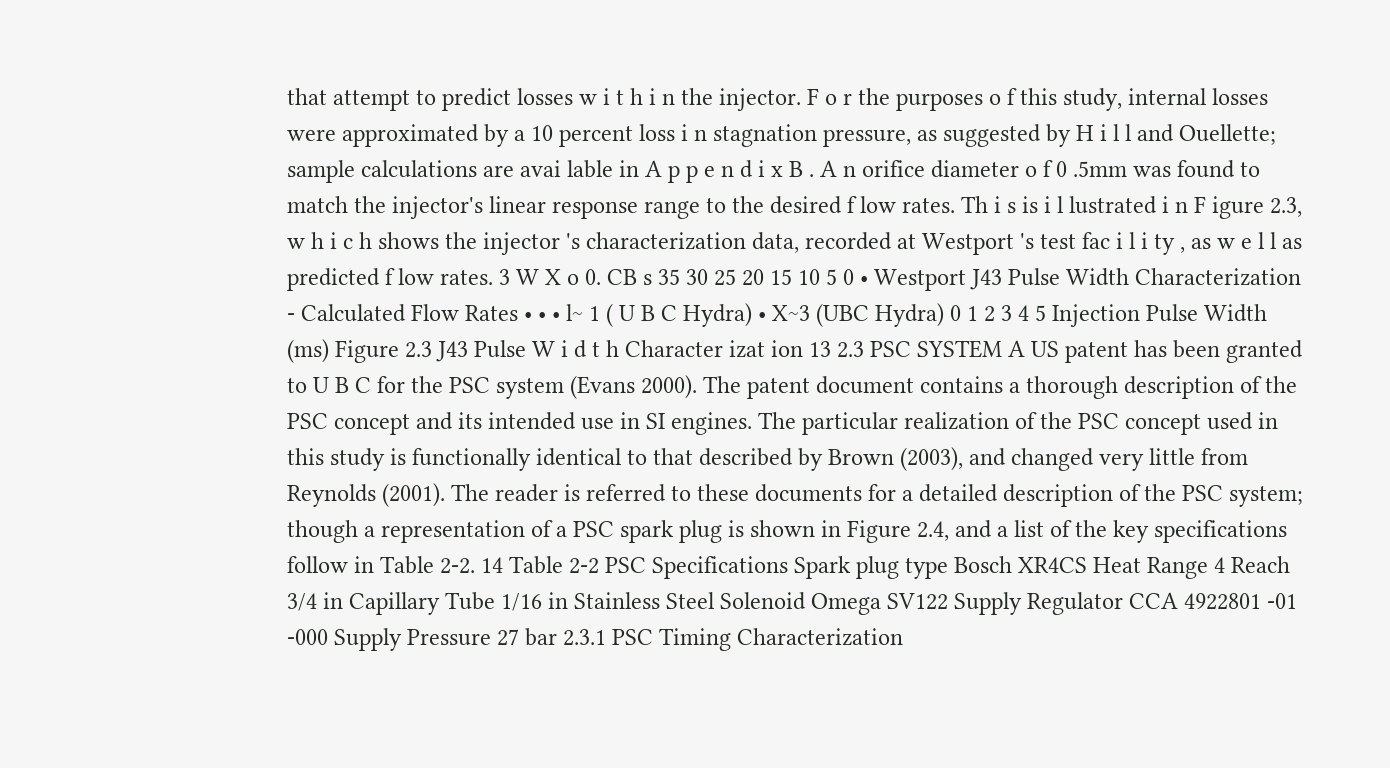that attempt to predict losses w i t h i n the injector. F o r the purposes o f this study, internal losses were approximated by a 10 percent loss i n stagnation pressure, as suggested by H i l l and Ouellette; sample calculations are avai lable in A p p e n d i x B . A n orifice diameter o f 0 .5mm was found to match the injector's linear response range to the desired f low rates. Th i s is i l lustrated i n F igure 2.3, w h i c h shows the injector 's characterization data, recorded at Westport 's test fac i l i ty , as w e l l as predicted f low rates. 3 W X o 0. CB s 35 30 25 20 15 10 5 0 • Westport J43 Pulse Width Characterization - Calculated Flow Rates • • • l~ 1 ( U B C Hydra) • X~3 (UBC Hydra) 0 1 2 3 4 5 Injection Pulse Width (ms) Figure 2.3 J43 Pulse W i d t h Character izat ion 13 2.3 PSC SYSTEM A US patent has been granted to U B C for the PSC system (Evans 2000). The patent document contains a thorough description of the PSC concept and its intended use in SI engines. The particular realization of the PSC concept used in this study is functionally identical to that described by Brown (2003), and changed very little from Reynolds (2001). The reader is referred to these documents for a detailed description of the PSC system; though a representation of a PSC spark plug is shown in Figure 2.4, and a list of the key specifications follow in Table 2-2. 14 Table 2-2 PSC Specifications Spark plug type Bosch XR4CS Heat Range 4 Reach 3/4 in Capillary Tube 1/16 in Stainless Steel Solenoid Omega SV122 Supply Regulator CCA 4922801 -01 -000 Supply Pressure 27 bar 2.3.1 PSC Timing Characterization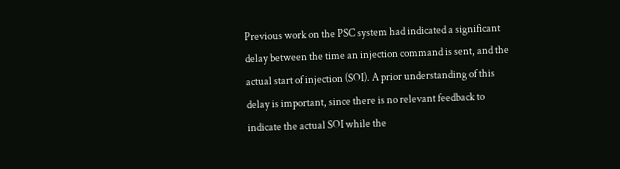Previous work on the PSC system had indicated a significant delay between the time an injection command is sent, and the actual start of injection (SOI). A prior understanding of this delay is important, since there is no relevant feedback to indicate the actual SOI while the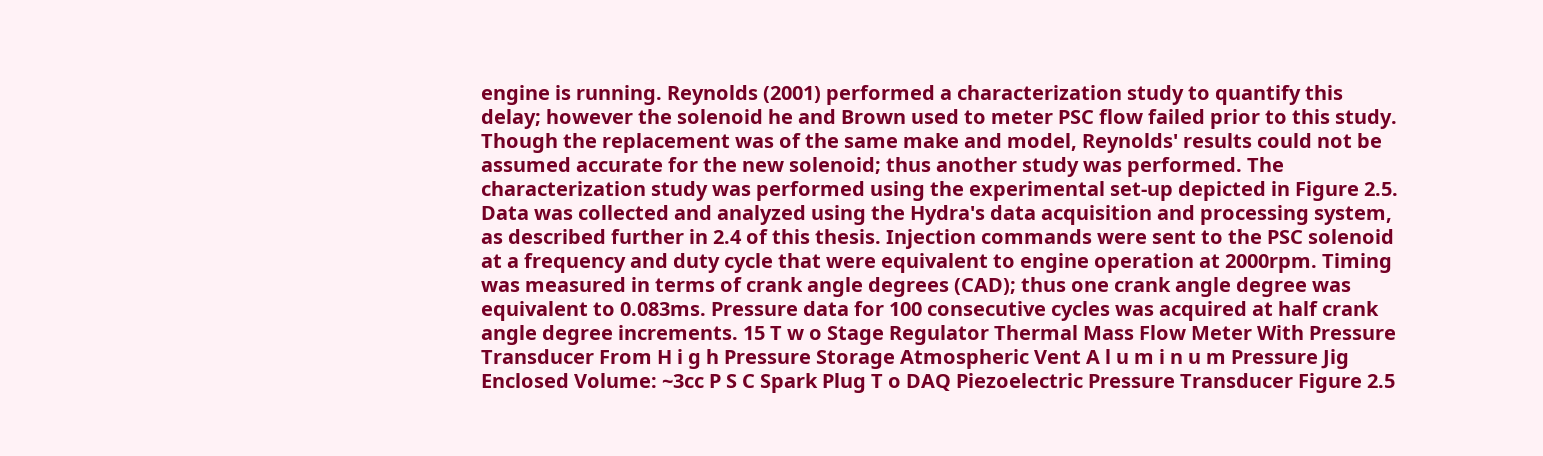engine is running. Reynolds (2001) performed a characterization study to quantify this delay; however the solenoid he and Brown used to meter PSC flow failed prior to this study. Though the replacement was of the same make and model, Reynolds' results could not be assumed accurate for the new solenoid; thus another study was performed. The characterization study was performed using the experimental set-up depicted in Figure 2.5. Data was collected and analyzed using the Hydra's data acquisition and processing system, as described further in 2.4 of this thesis. Injection commands were sent to the PSC solenoid at a frequency and duty cycle that were equivalent to engine operation at 2000rpm. Timing was measured in terms of crank angle degrees (CAD); thus one crank angle degree was equivalent to 0.083ms. Pressure data for 100 consecutive cycles was acquired at half crank angle degree increments. 15 T w o Stage Regulator Thermal Mass Flow Meter With Pressure Transducer From H i g h Pressure Storage Atmospheric Vent A l u m i n u m Pressure Jig Enclosed Volume: ~3cc P S C Spark Plug T o DAQ Piezoelectric Pressure Transducer Figure 2.5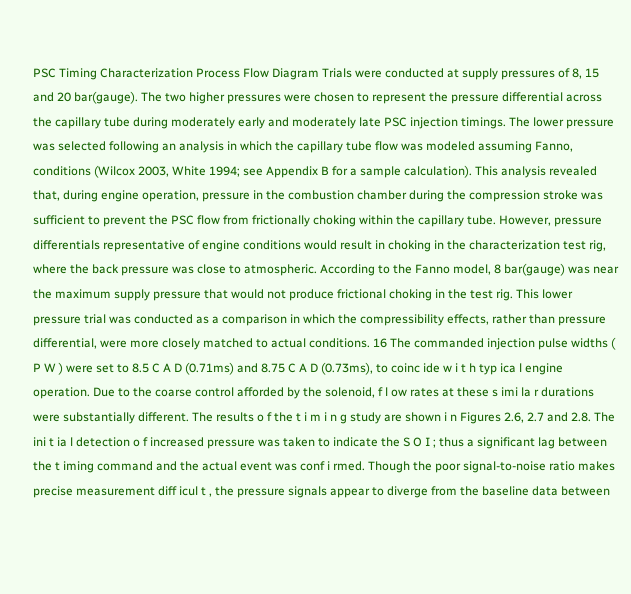PSC Timing Characterization Process Flow Diagram Trials were conducted at supply pressures of 8, 15 and 20 bar(gauge). The two higher pressures were chosen to represent the pressure differential across the capillary tube during moderately early and moderately late PSC injection timings. The lower pressure was selected following an analysis in which the capillary tube flow was modeled assuming Fanno, conditions (Wilcox 2003, White 1994; see Appendix B for a sample calculation). This analysis revealed that, during engine operation, pressure in the combustion chamber during the compression stroke was sufficient to prevent the PSC flow from frictionally choking within the capillary tube. However, pressure differentials representative of engine conditions would result in choking in the characterization test rig, where the back pressure was close to atmospheric. According to the Fanno model, 8 bar(gauge) was near the maximum supply pressure that would not produce frictional choking in the test rig. This lower pressure trial was conducted as a comparison in which the compressibility effects, rather than pressure differential, were more closely matched to actual conditions. 16 The commanded injection pulse widths ( P W ) were set to 8.5 C A D (0.71ms) and 8.75 C A D (0.73ms), to coinc ide w i t h typ ica l engine operation. Due to the coarse control afforded by the solenoid, f l ow rates at these s imi la r durations were substantially different. The results o f the t i m i n g study are shown i n Figures 2.6, 2.7 and 2.8. The ini t ia l detection o f increased pressure was taken to indicate the S O I ; thus a significant lag between the t iming command and the actual event was conf i rmed. Though the poor signal-to-noise ratio makes precise measurement diff icul t , the pressure signals appear to diverge from the baseline data between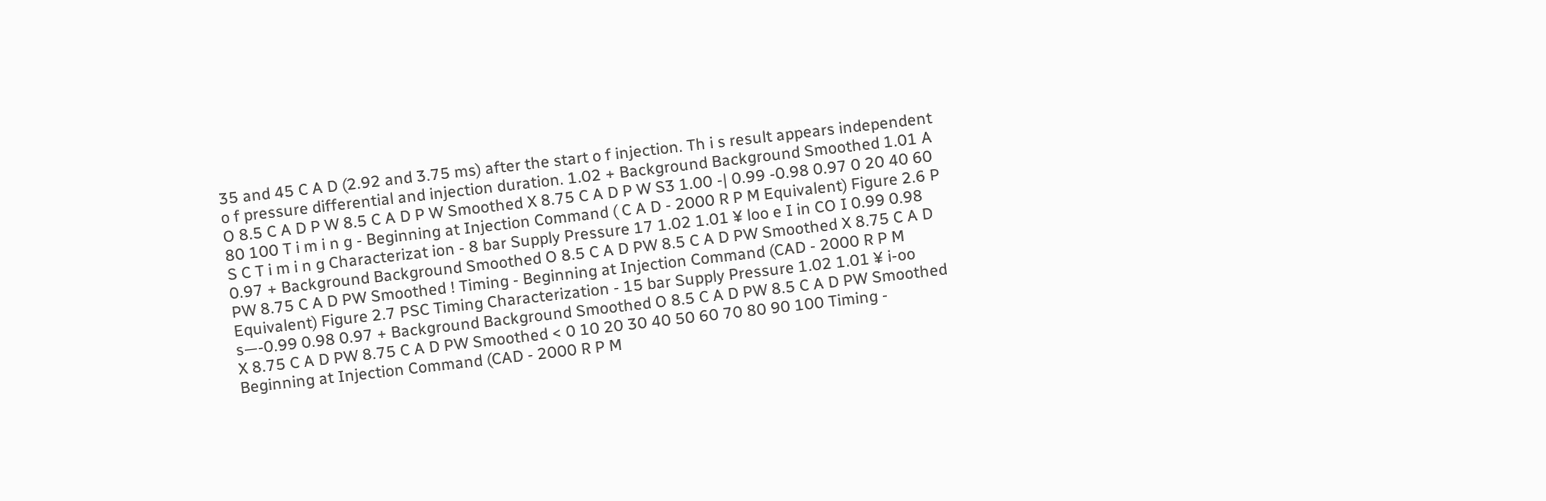35 and 45 C A D (2.92 and 3.75 ms) after the start o f injection. Th i s result appears independent o f pressure differential and injection duration. 1.02 + Background Background Smoothed 1.01 A O 8.5 C A D P W 8.5 C A D P W Smoothed X 8.75 C A D P W S3 1.00 -| 0.99 -0.98 0.97 0 20 40 60 80 100 T i m i n g - Beginning at Injection Command ( C A D - 2000 R P M Equivalent) Figure 2.6 P S C T i m i n g Characterizat ion - 8 bar Supply Pressure 17 1.02 1.01 ¥ loo e I in CO I 0.99 0.98 0.97 + Background Background Smoothed O 8.5 C A D PW 8.5 C A D PW Smoothed X 8.75 C A D PW 8.75 C A D PW Smoothed ! Timing - Beginning at Injection Command (CAD - 2000 R P M Equivalent) Figure 2.7 PSC Timing Characterization - 15 bar Supply Pressure 1.02 1.01 ¥ i-oo s—-0.99 0.98 0.97 + Background Background Smoothed O 8.5 C A D PW 8.5 C A D PW Smoothed X 8.75 C A D PW 8.75 C A D PW Smoothed < 0 10 20 30 40 50 60 70 80 90 100 Timing - Beginning at Injection Command (CAD - 2000 R P M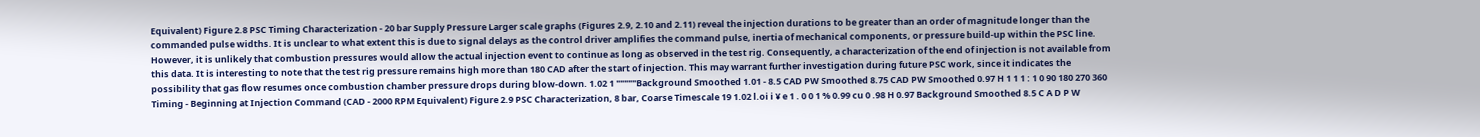Equivalent) Figure 2.8 PSC Timing Characterization - 20 bar Supply Pressure Larger scale graphs (Figures 2.9, 2.10 and 2.11) reveal the injection durations to be greater than an order of magnitude longer than the commanded pulse widths. It is unclear to what extent this is due to signal delays as the control driver amplifies the command pulse, inertia of mechanical components, or pressure build-up within the PSC line. However, it is unlikely that combustion pressures would allow the actual injection event to continue as long as observed in the test rig. Consequently, a characterization of the end of injection is not available from this data. It is interesting to note that the test rig pressure remains high more than 180 CAD after the start of injection. This may warrant further investigation during future PSC work, since it indicates the possibility that gas flow resumes once combustion chamber pressure drops during blow-down. 1.02 1 """""Background Smoothed 1.01 - 8.5 CAD PW Smoothed 8.75 CAD PW Smoothed 0.97 H 1 1 1 : 1 0 90 180 270 360 Timing - Beginning at Injection Command (CAD - 2000 RPM Equivalent) Figure 2.9 PSC Characterization, 8 bar, Coarse Timescale 19 1.02 l.oi i ¥ e 1 . 0 0 1 % 0.99 cu 0 .98 H 0.97 Background Smoothed 8.5 C A D P W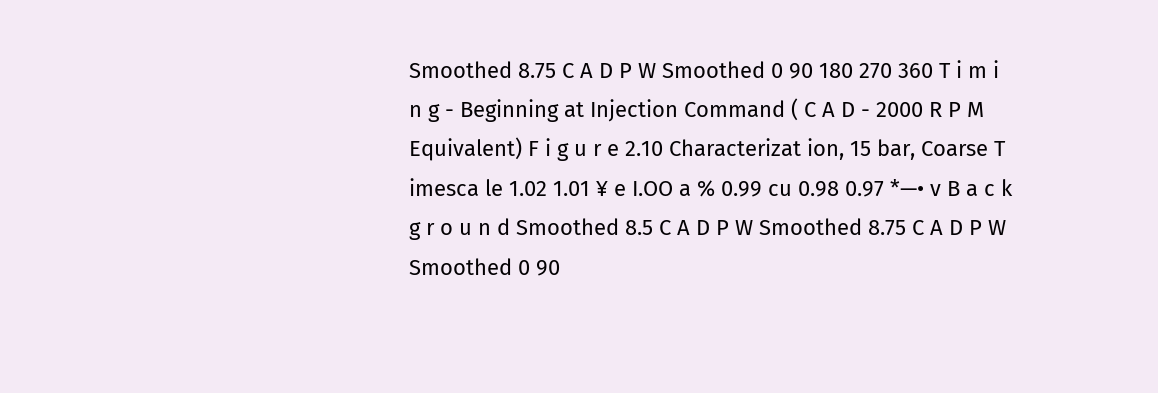Smoothed 8.75 C A D P W Smoothed 0 90 180 270 360 T i m i n g - Beginning at Injection Command ( C A D - 2000 R P M Equivalent) F i g u r e 2.10 Characterizat ion, 15 bar, Coarse T imesca le 1.02 1.01 ¥ e I.OO a % 0.99 cu 0.98 0.97 *—• v B a c k g r o u n d Smoothed 8.5 C A D P W Smoothed 8.75 C A D P W Smoothed 0 90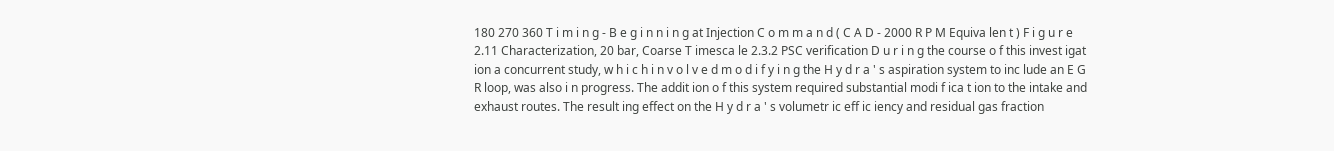180 270 360 T i m i n g - B e g i n n i n g at Injection C o m m a n d ( C A D - 2000 R P M Equiva len t ) F i g u r e 2.11 Characterization, 20 bar, Coarse T imesca le 2.3.2 PSC verification D u r i n g the course o f this invest igat ion a concurrent study, w h i c h i n v o l v e d m o d i f y i n g the H y d r a ' s aspiration system to inc lude an E G R loop, was also i n progress. The addit ion o f this system required substantial modi f ica t ion to the intake and exhaust routes. The result ing effect on the H y d r a ' s volumetr ic eff ic iency and residual gas fraction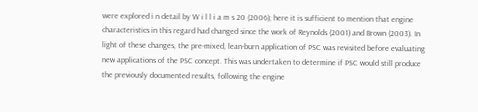were explored i n detail by W i l l i a m s 20 (2006); here it is sufficient to mention that engine characteristics in this regard had changed since the work of Reynolds (2001) and Brown (2003). In light of these changes, the pre-mixed, lean-burn application of PSC was revisited before evaluating new applications of the PSC concept. This was undertaken to determine if PSC would still produce the previously documented results, following the engine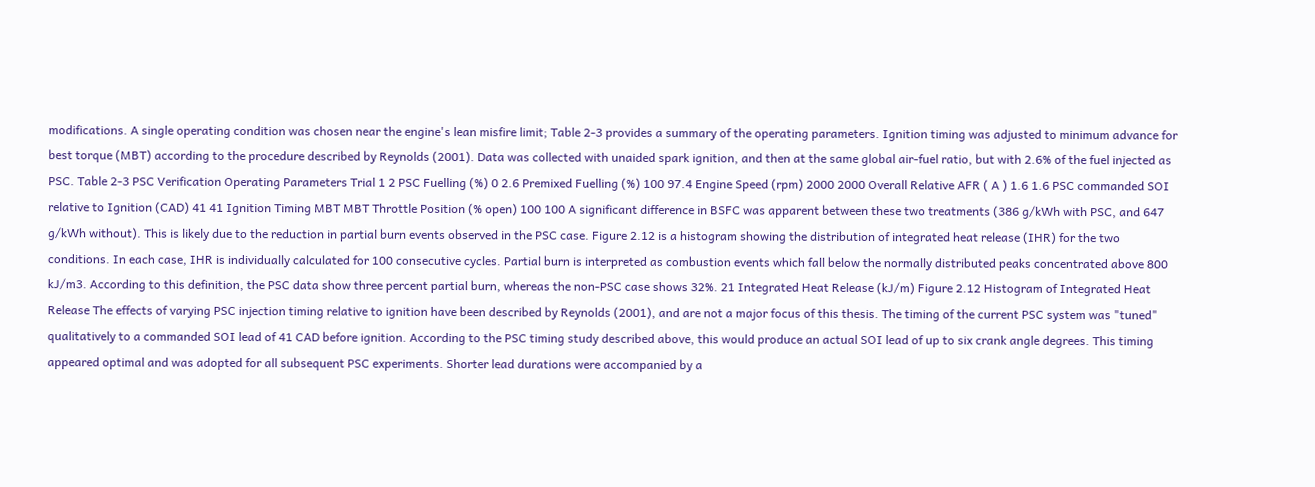modifications. A single operating condition was chosen near the engine's lean misfire limit; Table 2-3 provides a summary of the operating parameters. Ignition timing was adjusted to minimum advance for best torque (MBT) according to the procedure described by Reynolds (2001). Data was collected with unaided spark ignition, and then at the same global air-fuel ratio, but with 2.6% of the fuel injected as PSC. Table 2-3 PSC Verification Operating Parameters Trial 1 2 PSC Fuelling (%) 0 2.6 Premixed Fuelling (%) 100 97.4 Engine Speed (rpm) 2000 2000 Overall Relative AFR ( A ) 1.6 1.6 PSC commanded SOI relative to Ignition (CAD) 41 41 Ignition Timing MBT MBT Throttle Position (% open) 100 100 A significant difference in BSFC was apparent between these two treatments (386 g/kWh with PSC, and 647 g/kWh without). This is likely due to the reduction in partial burn events observed in the PSC case. Figure 2.12 is a histogram showing the distribution of integrated heat release (IHR) for the two conditions. In each case, IHR is individually calculated for 100 consecutive cycles. Partial burn is interpreted as combustion events which fall below the normally distributed peaks concentrated above 800 kJ/m3. According to this definition, the PSC data show three percent partial burn, whereas the non-PSC case shows 32%. 21 Integrated Heat Release (kJ/m) Figure 2.12 Histogram of Integrated Heat Release The effects of varying PSC injection timing relative to ignition have been described by Reynolds (2001), and are not a major focus of this thesis. The timing of the current PSC system was "tuned" qualitatively to a commanded SOI lead of 41 CAD before ignition. According to the PSC timing study described above, this would produce an actual SOI lead of up to six crank angle degrees. This timing appeared optimal and was adopted for all subsequent PSC experiments. Shorter lead durations were accompanied by a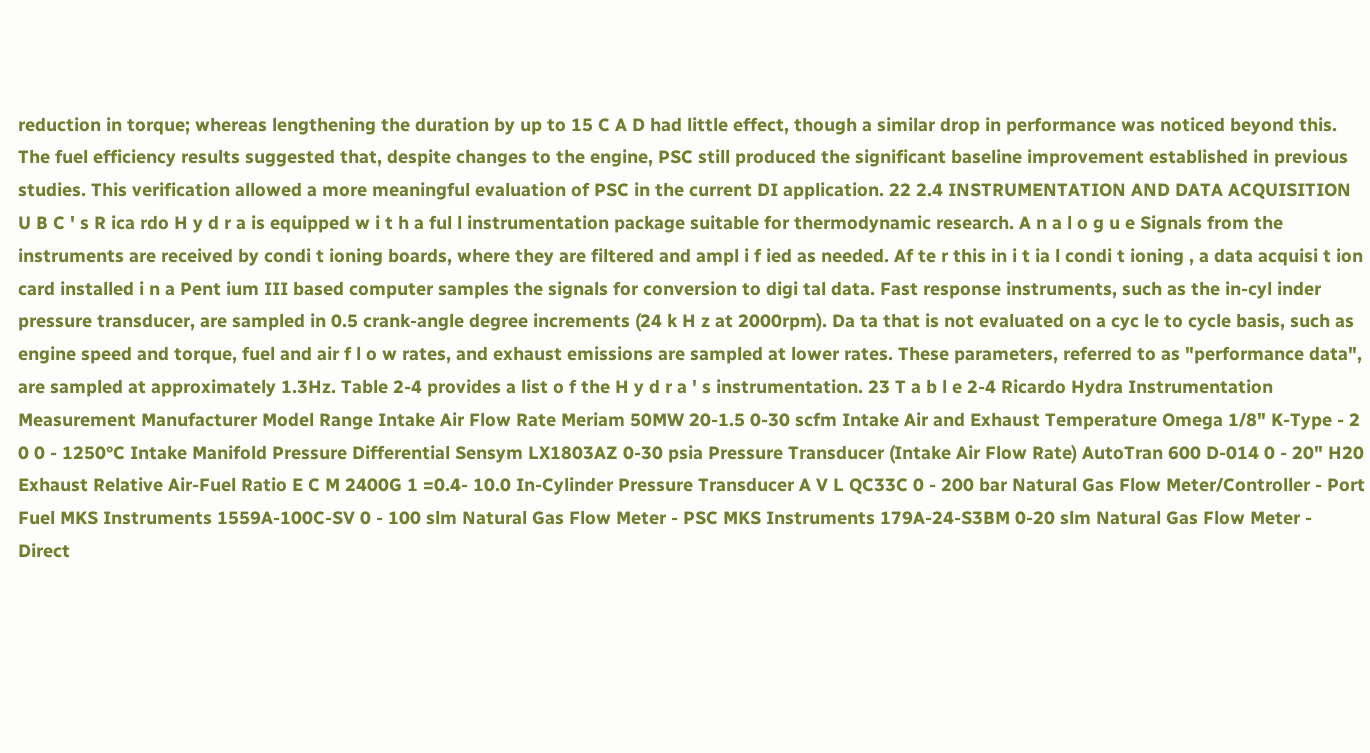reduction in torque; whereas lengthening the duration by up to 15 C A D had little effect, though a similar drop in performance was noticed beyond this. The fuel efficiency results suggested that, despite changes to the engine, PSC still produced the significant baseline improvement established in previous studies. This verification allowed a more meaningful evaluation of PSC in the current DI application. 22 2.4 INSTRUMENTATION AND DATA ACQUISITION U B C ' s R ica rdo H y d r a is equipped w i t h a ful l instrumentation package suitable for thermodynamic research. A n a l o g u e Signals from the instruments are received by condi t ioning boards, where they are filtered and ampl i f ied as needed. Af te r this in i t ia l condi t ioning , a data acquisi t ion card installed i n a Pent ium III based computer samples the signals for conversion to digi tal data. Fast response instruments, such as the in-cyl inder pressure transducer, are sampled in 0.5 crank-angle degree increments (24 k H z at 2000rpm). Da ta that is not evaluated on a cyc le to cycle basis, such as engine speed and torque, fuel and air f l o w rates, and exhaust emissions are sampled at lower rates. These parameters, referred to as "performance data", are sampled at approximately 1.3Hz. Table 2-4 provides a list o f the H y d r a ' s instrumentation. 23 T a b l e 2-4 Ricardo Hydra Instrumentation Measurement Manufacturer Model Range Intake Air Flow Rate Meriam 50MW 20-1.5 0-30 scfm Intake Air and Exhaust Temperature Omega 1/8" K-Type - 2 0 0 - 1250°C Intake Manifold Pressure Differential Sensym LX1803AZ 0-30 psia Pressure Transducer (Intake Air Flow Rate) AutoTran 600 D-014 0 - 20" H20 Exhaust Relative Air-Fuel Ratio E C M 2400G 1 =0.4- 10.0 In-Cylinder Pressure Transducer A V L QC33C 0 - 200 bar Natural Gas Flow Meter/Controller - Port Fuel MKS Instruments 1559A-100C-SV 0 - 100 slm Natural Gas Flow Meter - PSC MKS Instruments 179A-24-S3BM 0-20 slm Natural Gas Flow Meter - Direct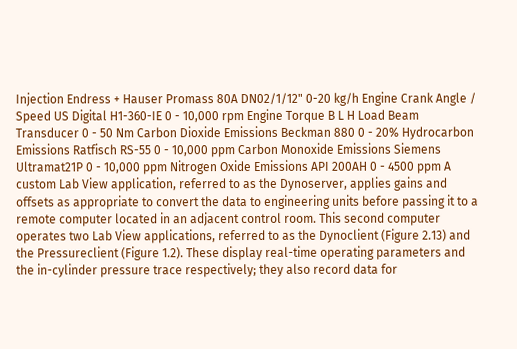Injection Endress + Hauser Promass 80A DN02/1/12" 0-20 kg/h Engine Crank Angle / Speed US Digital H1-360-IE 0 - 10,000 rpm Engine Torque B L H Load Beam Transducer 0 - 50 Nm Carbon Dioxide Emissions Beckman 880 0 - 20% Hydrocarbon Emissions Ratfisch RS-55 0 - 10,000 ppm Carbon Monoxide Emissions Siemens Ultramat21P 0 - 10,000 ppm Nitrogen Oxide Emissions API 200AH 0 - 4500 ppm A custom Lab View application, referred to as the Dynoserver, applies gains and offsets as appropriate to convert the data to engineering units before passing it to a remote computer located in an adjacent control room. This second computer operates two Lab View applications, referred to as the Dynoclient (Figure 2.13) and the Pressureclient (Figure 1.2). These display real-time operating parameters and the in-cylinder pressure trace respectively; they also record data for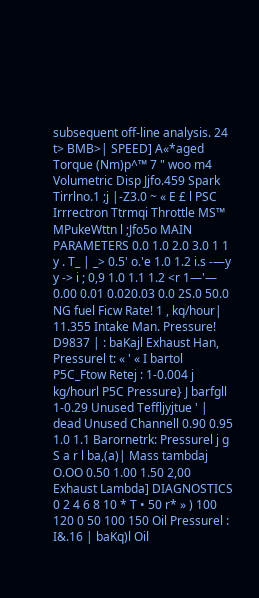subsequent off-line analysis. 24 t> BMB>| SPEED] A«*aged Torque (Nm)p^™ 7 " woo m4 Volumetric Disp Jjfo.459 Spark Tirrlno.1 ;j |-Z3.0 ~ « E £ l PSC Irrrectron Ttrmqi Throttle MS™ MPukeWttn l ;Jfo5o MAIN PARAMETERS 0.0 1.0 2.0 3.0 1 1 y . T_ | _> 0.5' o.'e 1.0 1.2 i.s -—y y -> i ; 0,9 1.0 1.1 1.2 <r 1—'— 0.00 0.01 0.020.03 0.0 2S.0 50.0 NG fuel Ficw Rate! 1 , kq/hour| 11.355 Intake Man. Pressure! D9837 | : baKajl Exhaust Han, Pressurel t: « ' « I bartol P5C_Ftow Retej : 1-0.004 j kg/hourl P5C Pressure} J barfgll 1-0.29 Unused Teffljyjtue ' | dead Unused Channell 0.90 0.95 1.0 1.1 Barornetrk: Pressurel j g S a r l ba,(a)| Mass tambdaj O.OO 0.50 1.00 1.50 2,00 Exhaust Lambda] DIAGNOSTICS 0 2 4 6 8 10 * T • 50 r* » ) 100 120 0 50 100 150 Oil Pressurel : I&.16 | baKq)l Oil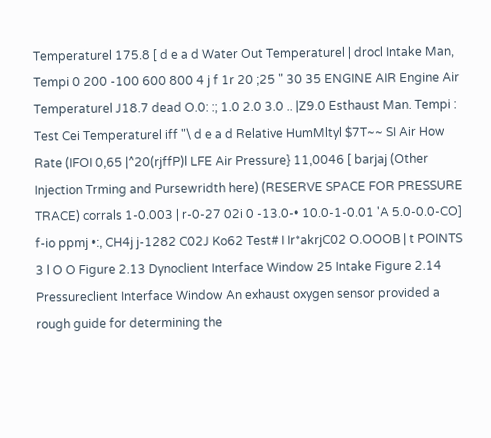Temperaturel 175.8 [ d e a d Water Out Temperaturel | drocl Intake Man, Tempi 0 200 -100 600 800 4 j f 1r 20 ;25 " 30 35 ENGINE AIR Engine Air Temperaturel J18.7 dead O.0: :; 1.0 2.0 3.0 .. |Z9.0 Esthaust Man. Tempi : Test Cei Temperaturel iff "\ d e a d Relative HumMltyl $7T~~ SI Air How Rate (IFOI 0,65 |^20(rjffP)l LFE Air Pressure} 11,0046 [ barjaj (Other Injection Trming and Pursewridth here) (RESERVE SPACE FOR PRESSURE TRACE) corrals 1-0.003 | r-0-27 02i 0 -13.0-• 10.0-1-0.01 'A 5.0-0.0-CO] f-io ppmj •:, CH4j j-1282 C02J Ko62 Test# I Ir*akrjC02 O.OOOB | t POINTS 3 l O O Figure 2.13 Dynoclient Interface Window 25 Intake Figure 2.14 Pressureclient Interface Window An exhaust oxygen sensor provided a rough guide for determining the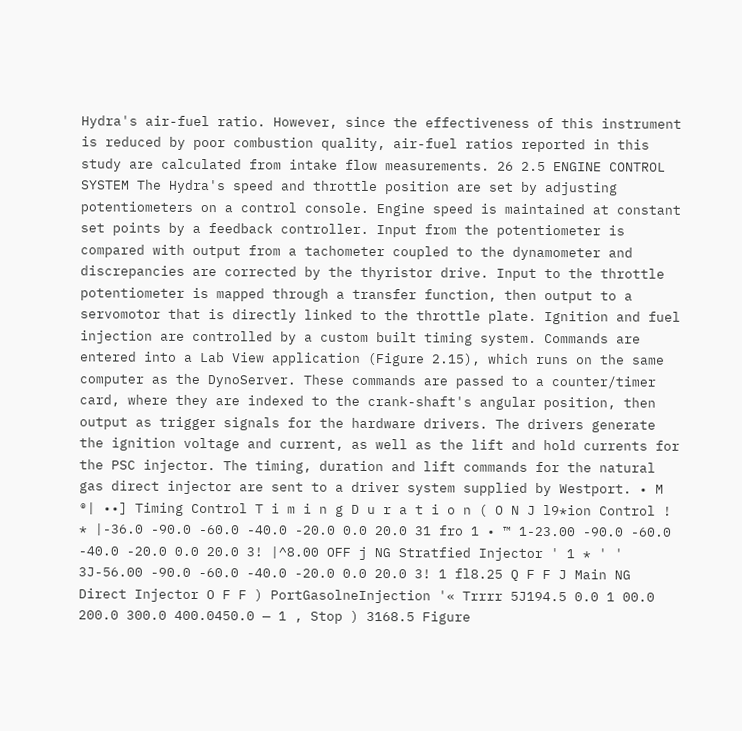Hydra's air-fuel ratio. However, since the effectiveness of this instrument is reduced by poor combustion quality, air-fuel ratios reported in this study are calculated from intake flow measurements. 26 2.5 ENGINE CONTROL SYSTEM The Hydra's speed and throttle position are set by adjusting potentiometers on a control console. Engine speed is maintained at constant set points by a feedback controller. Input from the potentiometer is compared with output from a tachometer coupled to the dynamometer and discrepancies are corrected by the thyristor drive. Input to the throttle potentiometer is mapped through a transfer function, then output to a servomotor that is directly linked to the throttle plate. Ignition and fuel injection are controlled by a custom built timing system. Commands are entered into a Lab View application (Figure 2.15), which runs on the same computer as the DynoServer. These commands are passed to a counter/timer card, where they are indexed to the crank-shaft's angular position, then output as trigger signals for the hardware drivers. The drivers generate the ignition voltage and current, as well as the lift and hold currents for the PSC injector. The timing, duration and lift commands for the natural gas direct injector are sent to a driver system supplied by Westport. • M ®| ••] Timing Control T i m i n g D u r a t i o n ( O N J l9*ion Control ! * |-36.0 -90.0 -60.0 -40.0 -20.0 0.0 20.0 31 fro 1 • ™ 1-23.00 -90.0 -60.0 -40.0 -20.0 0.0 20.0 3! |^8.00 OFF j NG Stratfied Injector ' 1 * ' ' 3J-56.00 -90.0 -60.0 -40.0 -20.0 0.0 20.0 3! 1 fl8.25 Q F F J Main NG Direct Injector O F F ) PortGasolneInjection '« Trrrr 5J194.5 0.0 1 00.0 200.0 300.0 400.0450.0 — 1 , Stop ) 3168.5 Figure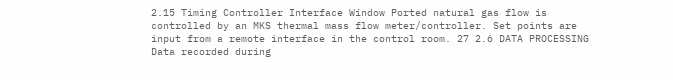2.15 Timing Controller Interface Window Ported natural gas flow is controlled by an MKS thermal mass flow meter/controller. Set points are input from a remote interface in the control room. 27 2.6 DATA PROCESSING Data recorded during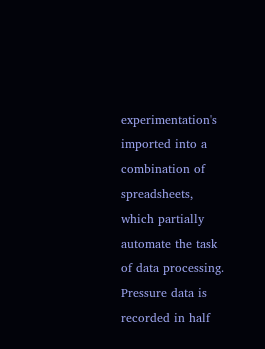experimentation's imported into a combination of spreadsheets, which partially automate the task of data processing. Pressure data is recorded in half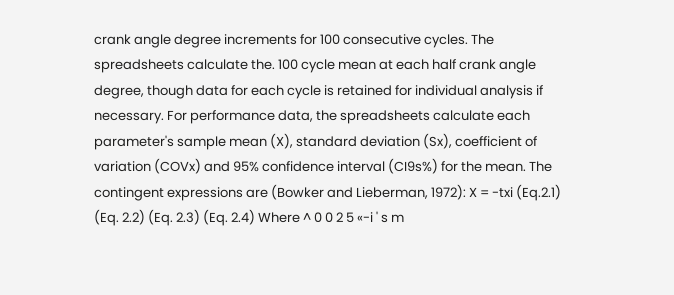crank angle degree increments for 100 consecutive cycles. The spreadsheets calculate the. 100 cycle mean at each half crank angle degree, though data for each cycle is retained for individual analysis if necessary. For performance data, the spreadsheets calculate each parameter's sample mean (X), standard deviation (Sx), coefficient of variation (COVx) and 95% confidence interval (CI9s%) for the mean. The contingent expressions are (Bowker and Lieberman, 1972): X = -txi (Eq.2.1) (Eq. 2.2) (Eq. 2.3) (Eq. 2.4) Where ^ 0 0 2 5 «-i ' s m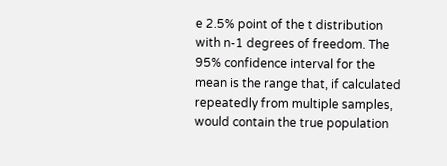e 2.5% point of the t distribution with n-1 degrees of freedom. The 95% confidence interval for the mean is the range that, if calculated repeatedly from multiple samples, would contain the true population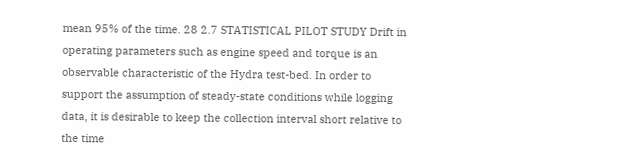mean 95% of the time. 28 2.7 STATISTICAL PILOT STUDY Drift in operating parameters such as engine speed and torque is an observable characteristic of the Hydra test-bed. In order to support the assumption of steady-state conditions while logging data, it is desirable to keep the collection interval short relative to the time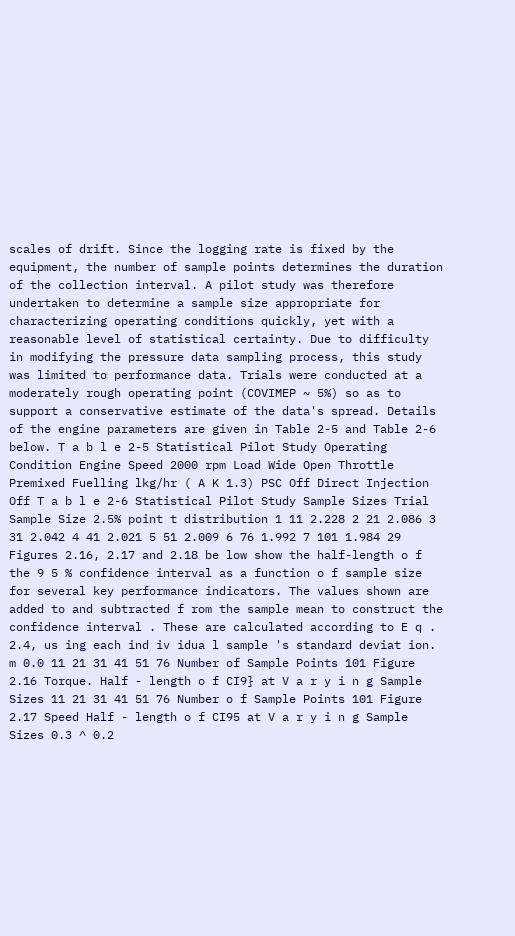scales of drift. Since the logging rate is fixed by the equipment, the number of sample points determines the duration of the collection interval. A pilot study was therefore undertaken to determine a sample size appropriate for characterizing operating conditions quickly, yet with a reasonable level of statistical certainty. Due to difficulty in modifying the pressure data sampling process, this study was limited to performance data. Trials were conducted at a moderately rough operating point (COVIMEP ~ 5%) so as to support a conservative estimate of the data's spread. Details of the engine parameters are given in Table 2-5 and Table 2-6 below. T a b l e 2-5 Statistical Pilot Study Operating Condition Engine Speed 2000 rpm Load Wide Open Throttle Premixed Fuelling lkg/hr ( A K 1.3) PSC Off Direct Injection Off T a b l e 2-6 Statistical Pilot Study Sample Sizes Trial Sample Size 2.5% point t distribution 1 11 2.228 2 21 2.086 3 31 2.042 4 41 2.021 5 51 2.009 6 76 1.992 7 101 1.984 29 Figures 2.16, 2.17 and 2.18 be low show the half-length o f the 9 5 % confidence interval as a function o f sample size for several key performance indicators. The values shown are added to and subtracted f rom the sample mean to construct the confidence interval . These are calculated according to E q . 2.4, us ing each ind iv idua l sample 's standard deviat ion. m 0.0 11 21 31 41 51 76 Number of Sample Points 101 Figure 2.16 Torque. Half - length o f CI9} at V a r y i n g Sample Sizes 11 21 31 41 51 76 Number o f Sample Points 101 Figure 2.17 Speed Half - length o f CI95 at V a r y i n g Sample Sizes 0.3 ^ 0.2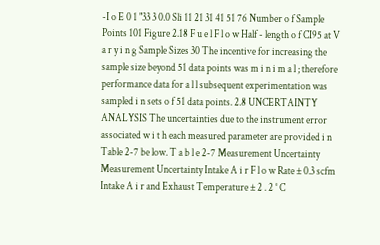-I o E 0 1 "33 3 0.0 Sli 11 21 31 41 51 76 Number o f Sample Points 101 Figure 2.18 F u e l F l o w Half - length o f CI95 at V a r y i n g Sample Sizes 30 The incentive for increasing the sample size beyond 51 data points was m i n i m a l ; therefore performance data for a l l subsequent experimentation was sampled i n sets o f 51 data points. 2.8 UNCERTAINTY ANALYSIS The uncertainties due to the instrument error associated w i t h each measured parameter are provided i n Table 2-7 be low. T a b l e 2-7 Measurement Uncertainty Measurement Uncertainty Intake A i r F l o w Rate ± 0.3 scfm Intake A i r and Exhaust Temperature ± 2 . 2 ° C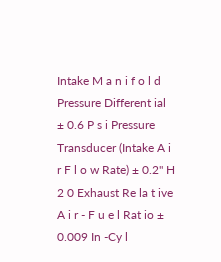Intake M a n i f o l d Pressure Different ial ± 0.6 P s i Pressure Transducer (Intake A i r F l o w Rate) ± 0.2" H 2 0 Exhaust Re la t ive A i r - F u e l Rat io ± 0.009 In -Cy l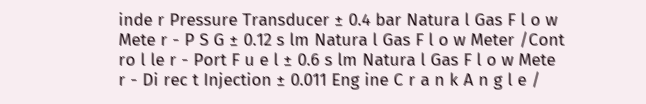inde r Pressure Transducer ± 0.4 bar Natura l Gas F l o w Mete r - P S G ± 0.12 s lm Natura l Gas F l o w Meter /Cont ro l le r - Port F u e l ± 0.6 s lm Natura l Gas F l o w Mete r - Di rec t Injection ± 0.011 Eng ine C r a n k A n g l e /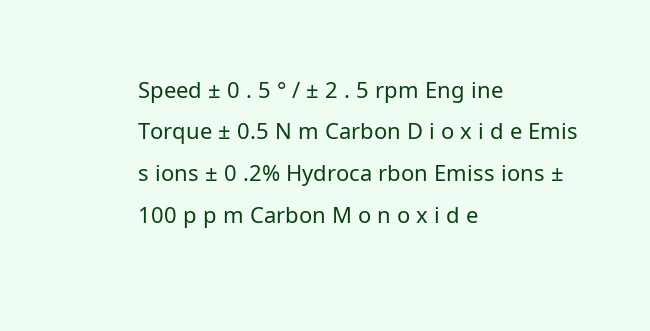Speed ± 0 . 5 ° / ± 2 . 5 rpm Eng ine Torque ± 0.5 N m Carbon D i o x i d e Emis s ions ± 0 .2% Hydroca rbon Emiss ions ± 100 p p m Carbon M o n o x i d e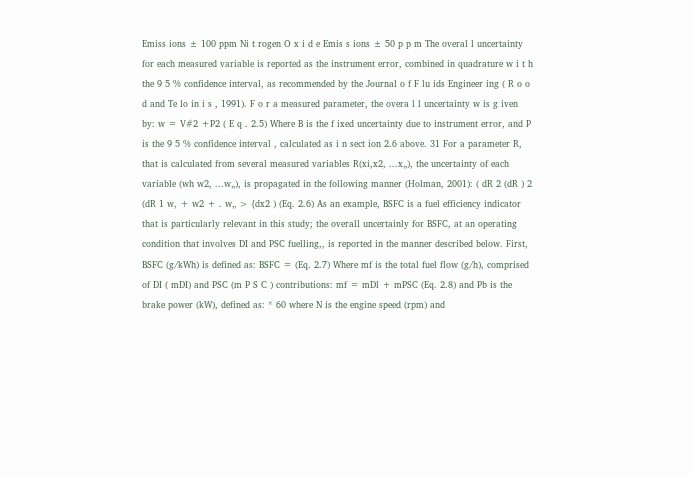Emiss ions ± 100 ppm Ni t rogen O x i d e Emis s ions ± 50 p p m The overal l uncertainty for each measured variable is reported as the instrument error, combined in quadrature w i t h the 9 5 % confidence interval, as recommended by the Journal o f F lu ids Engineer ing ( R o o d and Te lo in i s , 1991). F o r a measured parameter, the overa l l uncertainty w is g iven by: w = V#2 +P2 ( E q . 2.5) Where B is the f ixed uncertainty due to instrument error, and P is the 9 5 % confidence interval , calculated as i n sect ion 2.6 above. 31 For a parameter R, that is calculated from several measured variables R(xi,x2, ...x„), the uncertainty of each variable (wh w2, ...w„), is propagated in the following manner (Holman, 2001): ( dR 2 (dR ) 2 (dR 1 w, + w2 + . w„ > {dx2 ) (Eq. 2.6) As an example, BSFC is a fuel efficiency indicator that is particularly relevant in this study; the overall uncertainly for BSFC, at an operating condition that involves DI and PSC fuelling,, is reported in the manner described below. First, BSFC (g/kWh) is defined as: BSFC = (Eq. 2.7) Where mf is the total fuel flow (g/h), comprised of DI ( mDI) and PSC (m P S C ) contributions: mf = mDl + mPSC (Eq. 2.8) and Pb is the brake power (kW), defined as: * 60 where N is the engine speed (rpm) and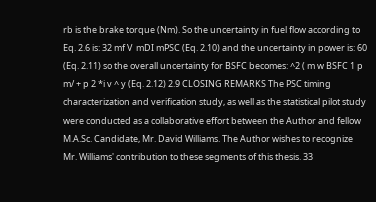rb is the brake torque (Nm). So the uncertainty in fuel flow according to Eq. 2.6 is: 32 mf V  mDI mPSC (Eq. 2.10) and the uncertainty in power is: 60 (Eq. 2.11) so the overall uncertainty for BSFC becomes: ^2 ( m w BSFC 1 p m/ + p 2 *i v ^ y (Eq. 2.12) 2.9 CLOSING REMARKS The PSC timing characterization and verification study, as well as the statistical pilot study were conducted as a collaborative effort between the Author and fellow M.A.Sc. Candidate, Mr. David Williams. The Author wishes to recognize Mr. Williams' contribution to these segments of this thesis. 33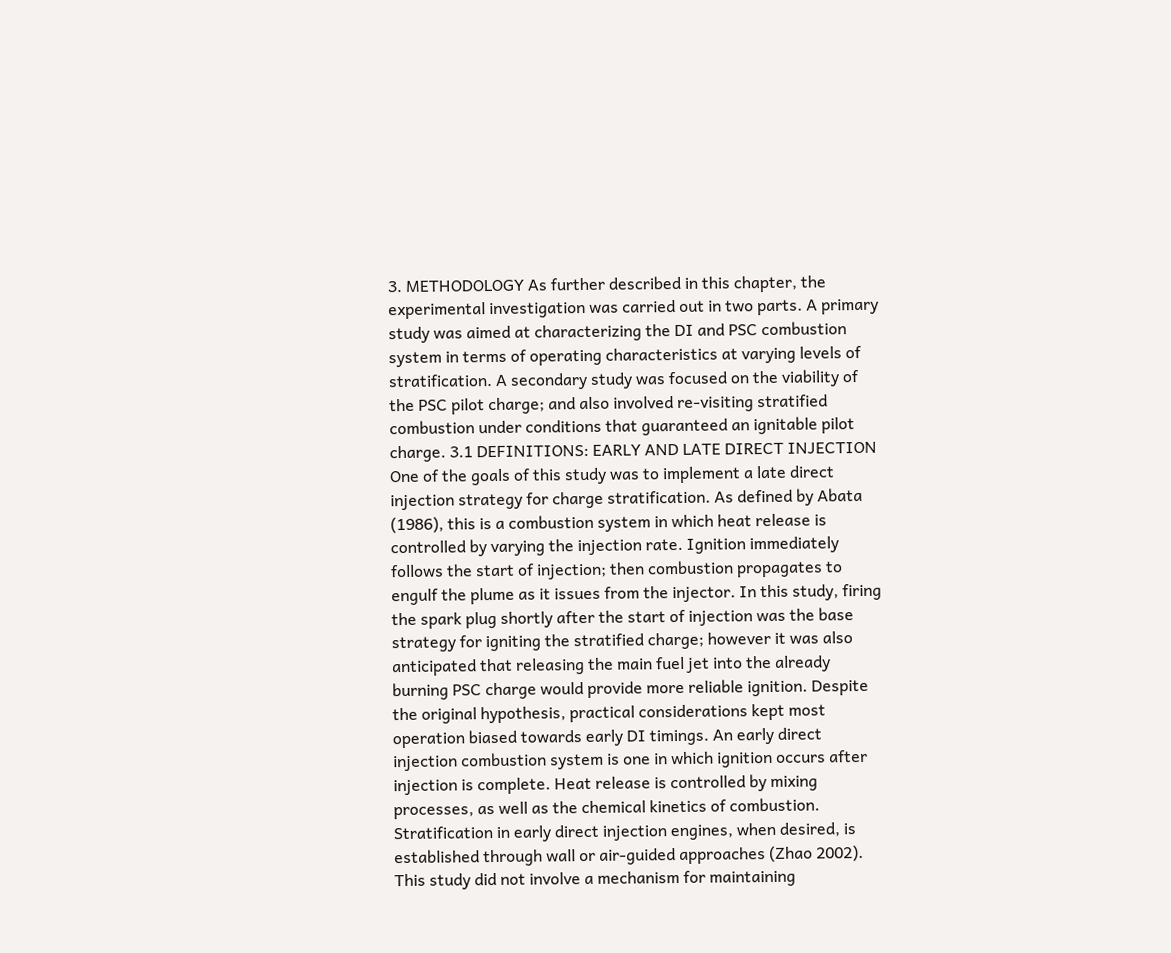3. METHODOLOGY As further described in this chapter, the experimental investigation was carried out in two parts. A primary study was aimed at characterizing the DI and PSC combustion system in terms of operating characteristics at varying levels of stratification. A secondary study was focused on the viability of the PSC pilot charge; and also involved re-visiting stratified combustion under conditions that guaranteed an ignitable pilot charge. 3.1 DEFINITIONS: EARLY AND LATE DIRECT INJECTION One of the goals of this study was to implement a late direct injection strategy for charge stratification. As defined by Abata (1986), this is a combustion system in which heat release is controlled by varying the injection rate. Ignition immediately follows the start of injection; then combustion propagates to engulf the plume as it issues from the injector. In this study, firing the spark plug shortly after the start of injection was the base strategy for igniting the stratified charge; however it was also anticipated that releasing the main fuel jet into the already burning PSC charge would provide more reliable ignition. Despite the original hypothesis, practical considerations kept most operation biased towards early DI timings. An early direct injection combustion system is one in which ignition occurs after injection is complete. Heat release is controlled by mixing processes, as well as the chemical kinetics of combustion. Stratification in early direct injection engines, when desired, is established through wall or air-guided approaches (Zhao 2002). This study did not involve a mechanism for maintaining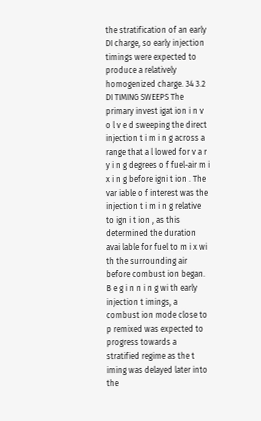the stratification of an early DI charge, so early injection timings were expected to produce a relatively homogenized charge. 34 3.2 DI TIMING SWEEPS The primary invest igat ion i n v o l v e d sweeping the direct injection t i m i n g across a range that a l lowed for v a r y i n g degrees o f fuel-air m i x i n g before igni t ion . The var iable o f interest was the injection t i m i n g relative to ign i t ion , as this determined the duration avai lable for fuel to m i x wi th the surrounding air before combust ion began. B e g i n n i n g wi th early injection t imings, a combust ion mode close to p remixed was expected to progress towards a stratified regime as the t iming was delayed later into the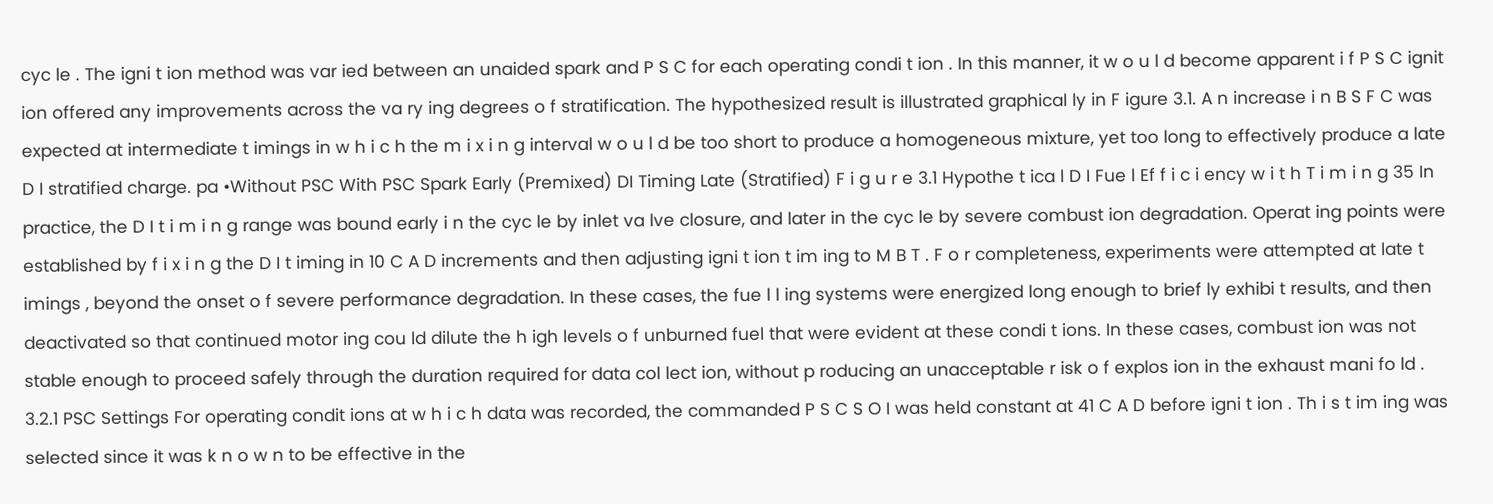cyc le . The igni t ion method was var ied between an unaided spark and P S C for each operating condi t ion . In this manner, it w o u l d become apparent i f P S C ignit ion offered any improvements across the va ry ing degrees o f stratification. The hypothesized result is illustrated graphical ly in F igure 3.1. A n increase i n B S F C was expected at intermediate t imings in w h i c h the m i x i n g interval w o u l d be too short to produce a homogeneous mixture, yet too long to effectively produce a late D I stratified charge. pa •Without PSC With PSC Spark Early (Premixed) DI Timing Late (Stratified) F i g u r e 3.1 Hypothe t ica l D I Fue l Ef f i c i ency w i t h T i m i n g 35 In practice, the D I t i m i n g range was bound early i n the cyc le by inlet va lve closure, and later in the cyc le by severe combust ion degradation. Operat ing points were established by f i x i n g the D I t iming in 10 C A D increments and then adjusting igni t ion t im ing to M B T . F o r completeness, experiments were attempted at late t imings , beyond the onset o f severe performance degradation. In these cases, the fue l l ing systems were energized long enough to brief ly exhibi t results, and then deactivated so that continued motor ing cou ld dilute the h igh levels o f unburned fuel that were evident at these condi t ions. In these cases, combust ion was not stable enough to proceed safely through the duration required for data col lect ion, without p roducing an unacceptable r isk o f explos ion in the exhaust mani fo ld . 3.2.1 PSC Settings For operating condit ions at w h i c h data was recorded, the commanded P S C S O I was held constant at 41 C A D before igni t ion . Th i s t im ing was selected since it was k n o w n to be effective in the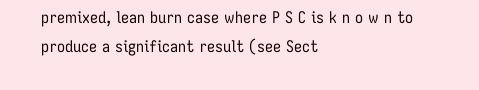premixed, lean burn case where P S C is k n o w n to produce a significant result (see Sect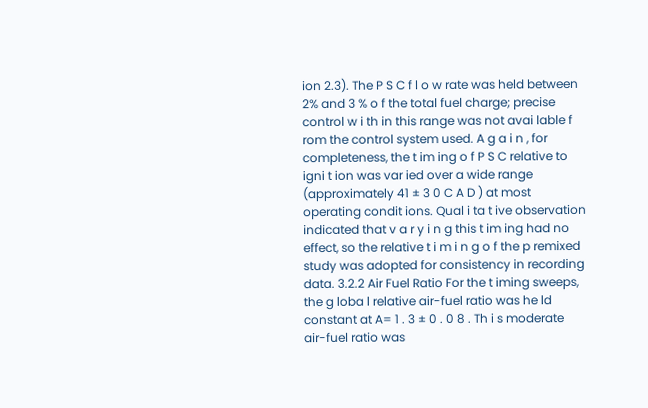ion 2.3). The P S C f l o w rate was held between 2% and 3 % o f the total fuel charge; precise control w i th in this range was not avai lable f rom the control system used. A g a i n , for completeness, the t im ing o f P S C relative to igni t ion was var ied over a wide range (approximately 41 ± 3 0 C A D ) at most operating condit ions. Qual i ta t ive observation indicated that v a r y i n g this t im ing had no effect, so the relative t i m i n g o f the p remixed study was adopted for consistency in recording data. 3.2.2 Air Fuel Ratio For the t iming sweeps, the g loba l relative air-fuel ratio was he ld constant at A= 1 . 3 ± 0 . 0 8 . Th i s moderate air-fuel ratio was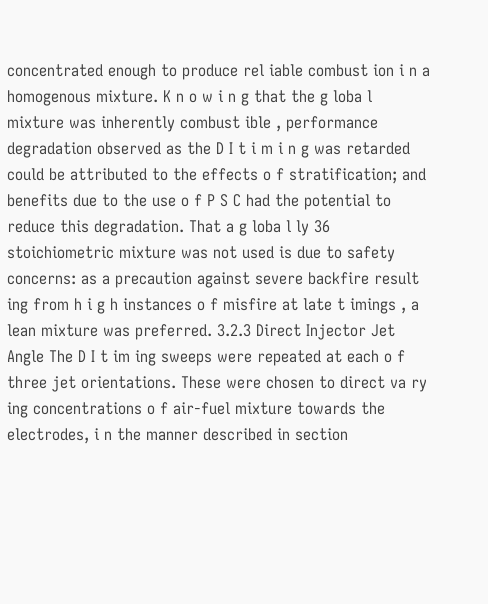concentrated enough to produce rel iable combust ion i n a homogenous mixture. K n o w i n g that the g loba l mixture was inherently combust ible , performance degradation observed as the D I t i m i n g was retarded could be attributed to the effects o f stratification; and benefits due to the use o f P S C had the potential to reduce this degradation. That a g loba l ly 36 stoichiometric mixture was not used is due to safety concerns: as a precaution against severe backfire result ing from h i g h instances o f misfire at late t imings , a lean mixture was preferred. 3.2.3 Direct Injector Jet Angle The D I t im ing sweeps were repeated at each o f three jet orientations. These were chosen to direct va ry ing concentrations o f air-fuel mixture towards the electrodes, i n the manner described in section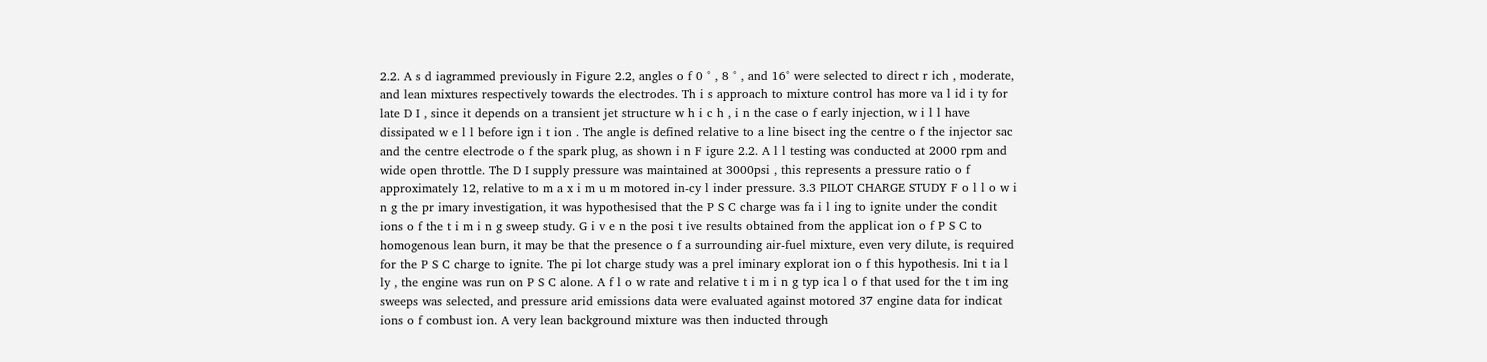2.2. A s d iagrammed previously in Figure 2.2, angles o f 0 ° , 8 ° , and 16° were selected to direct r ich , moderate, and lean mixtures respectively towards the electrodes. Th i s approach to mixture control has more va l id i ty for late D I , since it depends on a transient jet structure w h i c h , i n the case o f early injection, w i l l have dissipated w e l l before ign i t ion . The angle is defined relative to a line bisect ing the centre o f the injector sac and the centre electrode o f the spark plug, as shown i n F igure 2.2. A l l testing was conducted at 2000 rpm and wide open throttle. The D I supply pressure was maintained at 3000psi , this represents a pressure ratio o f approximately 12, relative to m a x i m u m motored in-cy l inder pressure. 3.3 PILOT CHARGE STUDY F o l l o w i n g the pr imary investigation, it was hypothesised that the P S C charge was fa i l ing to ignite under the condit ions o f the t i m i n g sweep study. G i v e n the posi t ive results obtained from the applicat ion o f P S C to homogenous lean burn, it may be that the presence o f a surrounding air-fuel mixture, even very dilute, is required for the P S C charge to ignite. The pi lot charge study was a prel iminary explorat ion o f this hypothesis. Ini t ia l ly , the engine was run on P S C alone. A f l o w rate and relative t i m i n g typ ica l o f that used for the t im ing sweeps was selected, and pressure arid emissions data were evaluated against motored 37 engine data for indicat ions o f combust ion. A very lean background mixture was then inducted through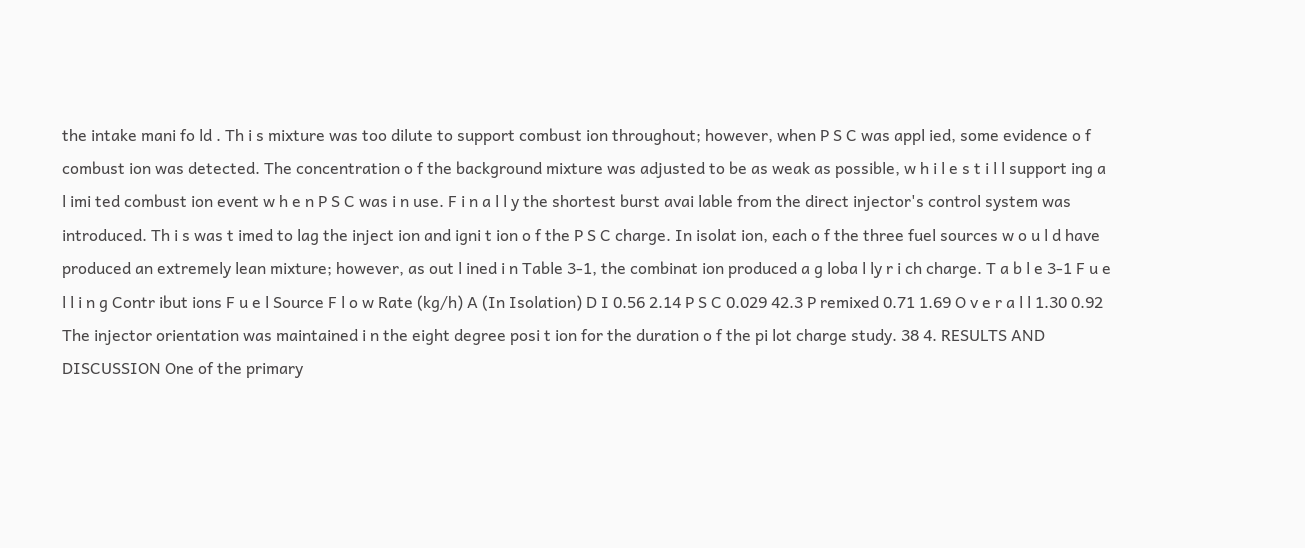the intake mani fo ld . Th i s mixture was too dilute to support combust ion throughout; however, when P S C was appl ied, some evidence o f combust ion was detected. The concentration o f the background mixture was adjusted to be as weak as possible, w h i l e s t i l l support ing a l imi ted combust ion event w h e n P S C was i n use. F i n a l l y the shortest burst avai lable from the direct injector's control system was introduced. Th i s was t imed to lag the inject ion and igni t ion o f the P S C charge. In isolat ion, each o f the three fuel sources w o u l d have produced an extremely lean mixture; however, as out l ined i n Table 3-1, the combinat ion produced a g loba l ly r i ch charge. T a b l e 3-1 F u e l l i n g Contr ibut ions F u e l Source F l o w Rate (kg/h) A (In Isolation) D I 0.56 2.14 P S C 0.029 42.3 P remixed 0.71 1.69 O v e r a l l 1.30 0.92 The injector orientation was maintained i n the eight degree posi t ion for the duration o f the pi lot charge study. 38 4. RESULTS AND DISCUSSION One of the primary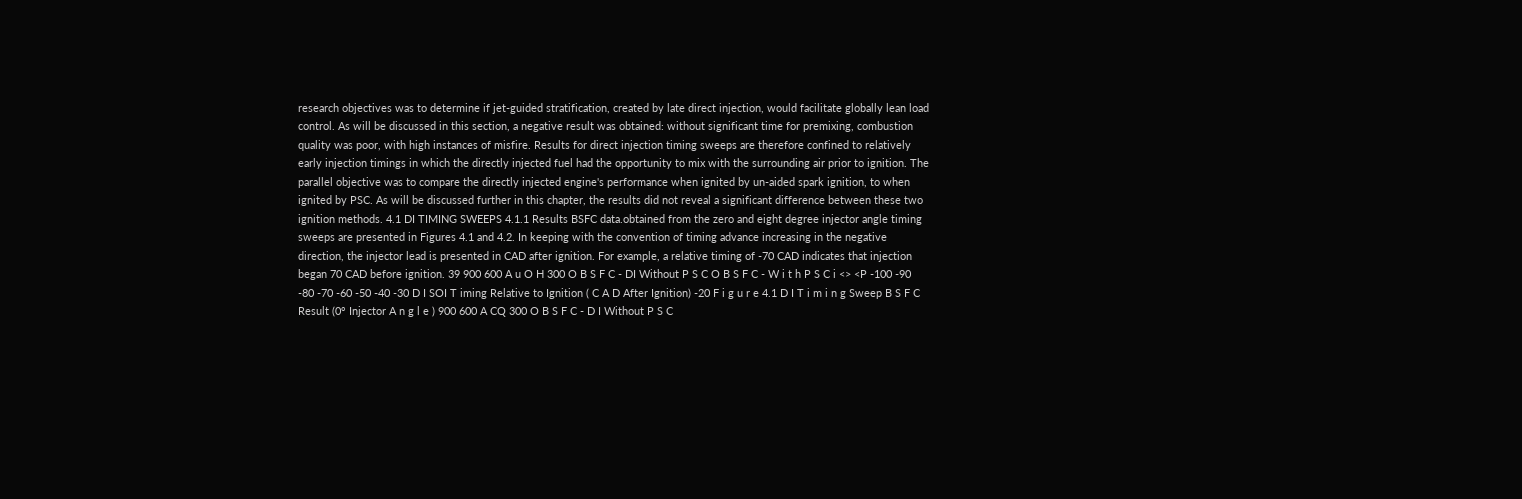research objectives was to determine if jet-guided stratification, created by late direct injection, would facilitate globally lean load control. As will be discussed in this section, a negative result was obtained: without significant time for premixing, combustion quality was poor, with high instances of misfire. Results for direct injection timing sweeps are therefore confined to relatively early injection timings in which the directly injected fuel had the opportunity to mix with the surrounding air prior to ignition. The parallel objective was to compare the directly injected engine's performance when ignited by un-aided spark ignition, to when ignited by PSC. As will be discussed further in this chapter, the results did not reveal a significant difference between these two ignition methods. 4.1 DI TIMING SWEEPS 4.1.1 Results BSFC data.obtained from the zero and eight degree injector angle timing sweeps are presented in Figures 4.1 and 4.2. In keeping with the convention of timing advance increasing in the negative direction, the injector lead is presented in CAD after ignition. For example, a relative timing of -70 CAD indicates that injection began 70 CAD before ignition. 39 900 600 A u O H 300 O B S F C - DI Without P S C O B S F C - W i t h P S C i <> <P -100 -90 -80 -70 -60 -50 -40 -30 D I SOI T iming Relative to Ignition ( C A D After Ignition) -20 F i g u r e 4.1 D I T i m i n g Sweep B S F C Result (0° Injector A n g l e ) 900 600 A CQ 300 O B S F C - D I Without P S C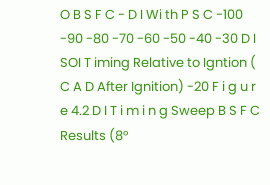O B S F C - D I Wi th P S C -100 -90 -80 -70 -60 -50 -40 -30 D I SOI T iming Relative to Igntion ( C A D After Ignition) -20 F i g u r e 4.2 D I T i m i n g Sweep B S F C Results (8°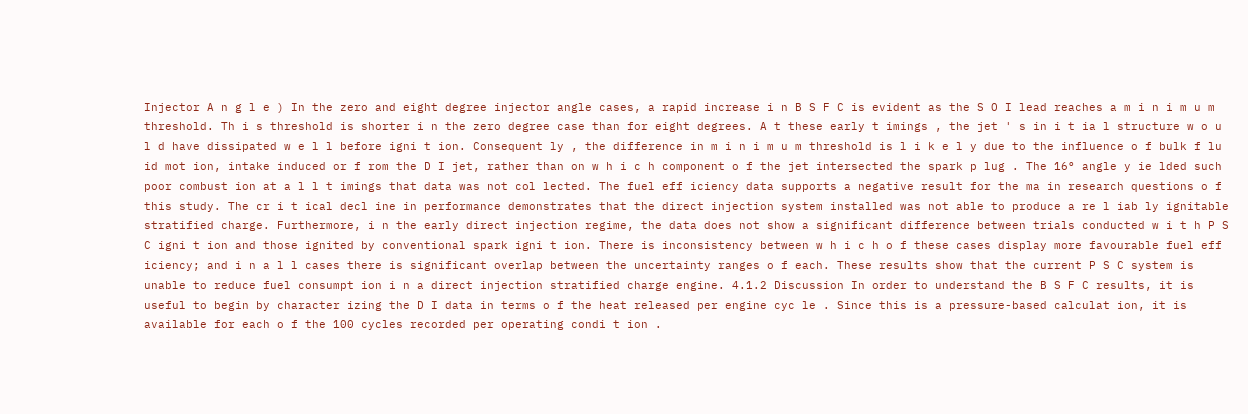Injector A n g l e ) In the zero and eight degree injector angle cases, a rapid increase i n B S F C is evident as the S O I lead reaches a m i n i m u m threshold. Th i s threshold is shorter i n the zero degree case than for eight degrees. A t these early t imings , the jet ' s in i t ia l structure w o u l d have dissipated w e l l before igni t ion. Consequent ly , the difference in m i n i m u m threshold is l i k e l y due to the influence o f bulk f lu id mot ion, intake induced or f rom the D I jet, rather than on w h i c h component o f the jet intersected the spark p lug . The 16° angle y ie lded such poor combust ion at a l l t imings that data was not col lected. The fuel eff iciency data supports a negative result for the ma in research questions o f this study. The cr i t ical decl ine in performance demonstrates that the direct injection system installed was not able to produce a re l iab ly ignitable stratified charge. Furthermore, i n the early direct injection regime, the data does not show a significant difference between trials conducted w i t h P S C igni t ion and those ignited by conventional spark igni t ion. There is inconsistency between w h i c h o f these cases display more favourable fuel eff iciency; and i n a l l cases there is significant overlap between the uncertainty ranges o f each. These results show that the current P S C system is unable to reduce fuel consumpt ion i n a direct injection stratified charge engine. 4.1.2 Discussion In order to understand the B S F C results, it is useful to begin by character izing the D I data in terms o f the heat released per engine cyc le . Since this is a pressure-based calculat ion, it is available for each o f the 100 cycles recorded per operating condi t ion .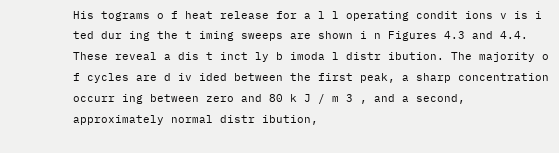His tograms o f heat release for a l l operating condit ions v is i ted dur ing the t iming sweeps are shown i n Figures 4.3 and 4.4. These reveal a dis t inct ly b imoda l distr ibution. The majority o f cycles are d iv ided between the first peak, a sharp concentration occurr ing between zero and 80 k J / m 3 , and a second, approximately normal distr ibution,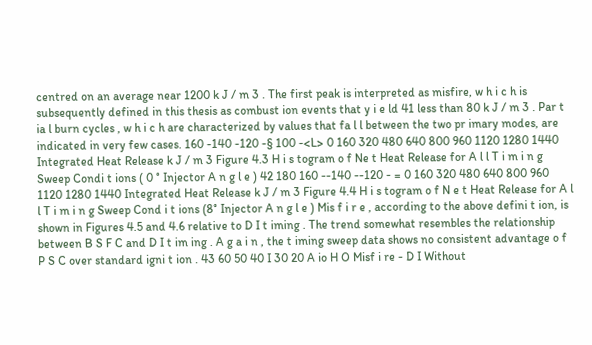centred on an average near 1200 k J / m 3 . The first peak is interpreted as misfire, w h i c h is subsequently defined in this thesis as combust ion events that y i e ld 41 less than 80 k J / m 3 . Par t ia l burn cycles , w h i c h are characterized by values that fa l l between the two pr imary modes, are indicated in very few cases. 160 -140 -120 -§ 100 -<L> 0 160 320 480 640 800 960 1120 1280 1440 Integrated Heat Release k J / m 3 Figure 4.3 H i s togram o f Ne t Heat Release for A l l T i m i n g Sweep Condi t ions ( 0 ° Injector A n g l e ) 42 180 160 --140 --120 - = 0 160 320 480 640 800 960 1120 1280 1440 Integrated Heat Release k J / m 3 Figure 4.4 H i s togram o f N e t Heat Release for A l l T i m i n g Sweep Cond i t ions (8° Injector A n g l e ) Mis f i r e , according to the above defini t ion, is shown in Figures 4.5 and 4.6 relative to D I t iming . The trend somewhat resembles the relationship between B S F C and D I t im ing . A g a i n , the t iming sweep data shows no consistent advantage o f P S C over standard igni t ion . 43 60 50 40 I 30 20 A io H O Misf i re - D I Without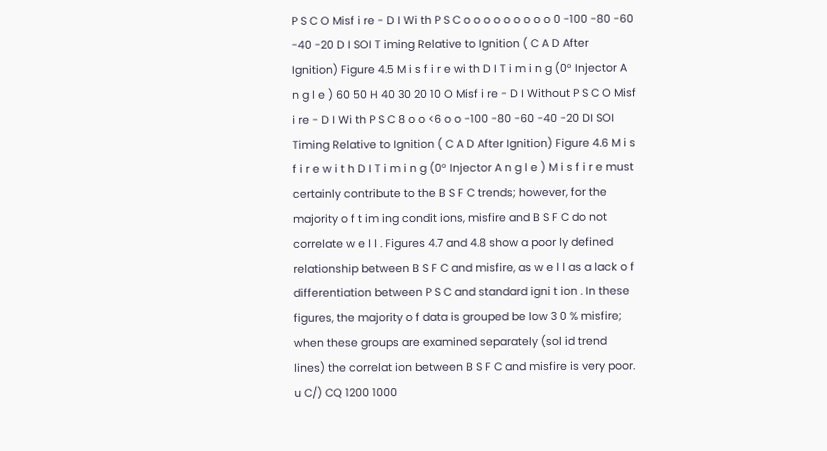P S C O Misf i re - D I Wi th P S C o o o o o o o o o 0 -100 -80 -60 -40 -20 D I SOI T iming Relative to Ignition ( C A D After Ignition) Figure 4.5 M i s f i r e wi th D I T i m i n g (0° Injector A n g l e ) 60 50 H 40 30 20 10 O Misf i re - D I Without P S C O Misf i re - D I Wi th P S C 8 o o <6 o o -100 -80 -60 -40 -20 DI SOI Timing Relative to Ignition ( C A D After Ignition) Figure 4.6 M i s f i r e w i t h D I T i m i n g (0° Injector A n g l e ) M i s f i r e must certainly contribute to the B S F C trends; however, for the majority o f t im ing condit ions, misfire and B S F C do not correlate w e l l . Figures 4.7 and 4.8 show a poor ly defined relationship between B S F C and misfire, as w e l l as a lack o f differentiation between P S C and standard igni t ion . In these figures, the majority o f data is grouped be low 3 0 % misfire; when these groups are examined separately (sol id trend lines) the correlat ion between B S F C and misfire is very poor. u C/) CQ 1200 1000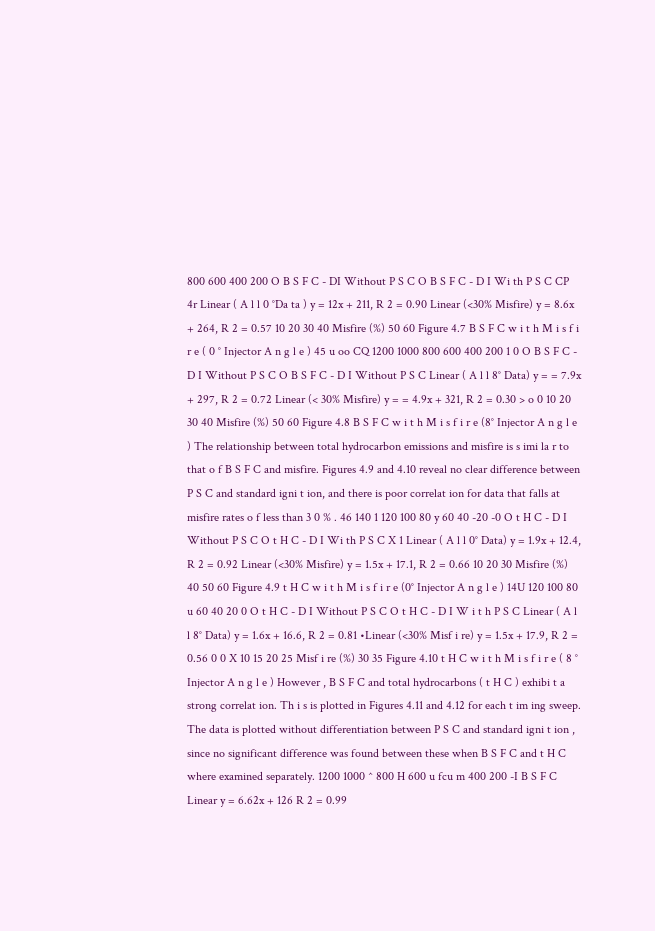800 600 400 200 O B S F C - DI Without P S C O B S F C - D I Wi th P S C CP 4r Linear ( A l l 0 °Da ta ) y = 12x + 211, R 2 = 0.90 Linear (<30% Misfire) y = 8.6x + 264, R 2 = 0.57 10 20 30 40 Misfire (%) 50 60 Figure 4.7 B S F C w i t h M i s f i r e ( 0 ° Injector A n g l e ) 45 u oo CQ 1200 1000 800 600 400 200 1 0 O B S F C - D I Without P S C O B S F C - D I Without P S C Linear ( A l l 8° Data) y = = 7.9x + 297, R 2 = 0.72 Linear (< 30% Misfire) y = = 4.9x + 321, R 2 = 0.30 > o 0 10 20 30 40 Misfire (%) 50 60 Figure 4.8 B S F C w i t h M i s f i r e (8° Injector A n g l e ) The relationship between total hydrocarbon emissions and misfire is s imi la r to that o f B S F C and misfire. Figures 4.9 and 4.10 reveal no clear difference between P S C and standard igni t ion, and there is poor correlat ion for data that falls at misfire rates o f less than 3 0 % . 46 140 1 120 100 80 y 60 40 -20 -0 O t H C - D I Without P S C O t H C - D I Wi th P S C X 1 Linear ( A l l 0° Data) y = 1.9x + 12.4, R 2 = 0.92 Linear (<30% Misfire) y = 1.5x + 17.1, R 2 = 0.66 10 20 30 Misfire (%) 40 50 60 Figure 4.9 t H C w i t h M i s f i r e (0° Injector A n g l e ) 14U 120 100 80 u 60 40 20 0 O t H C - D I Without P S C O t H C - D I W i t h P S C Linear ( A l l 8° Data) y = 1.6x + 16.6, R 2 = 0.81 •Linear (<30% Misf i re) y = 1.5x + 17.9, R 2 = 0.56 0 0 X 10 15 20 25 Misf i re (%) 30 35 Figure 4.10 t H C w i t h M i s f i r e ( 8 ° Injector A n g l e ) However , B S F C and total hydrocarbons ( t H C ) exhibi t a strong correlat ion. Th i s is plotted in Figures 4.11 and 4.12 for each t im ing sweep. The data is plotted without differentiation between P S C and standard igni t ion , since no significant difference was found between these when B S F C and t H C where examined separately. 1200 1000 ^ 800 H 600 u fcu m 400 200 -I B S F C Linear y = 6.62x + 126 R 2 = 0.99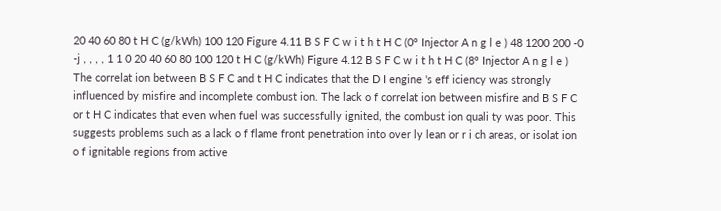20 40 60 80 t H C (g/kWh) 100 120 Figure 4.11 B S F C w i t h t H C (0° Injector A n g l e ) 48 1200 200 -0 -j , , , , 1 1 0 20 40 60 80 100 120 t H C (g/kWh) Figure 4.12 B S F C w i t h t H C (8° Injector A n g l e ) The correlat ion between B S F C and t H C indicates that the D I engine 's eff iciency was strongly influenced by misfire and incomplete combust ion. The lack o f correlat ion between misfire and B S F C or t H C indicates that even when fuel was successfully ignited, the combust ion quali ty was poor. This suggests problems such as a lack o f flame front penetration into over ly lean or r i ch areas, or isolat ion o f ignitable regions from active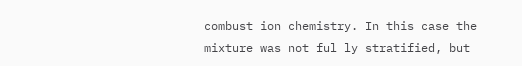combust ion chemistry. In this case the mixture was not ful ly stratified, but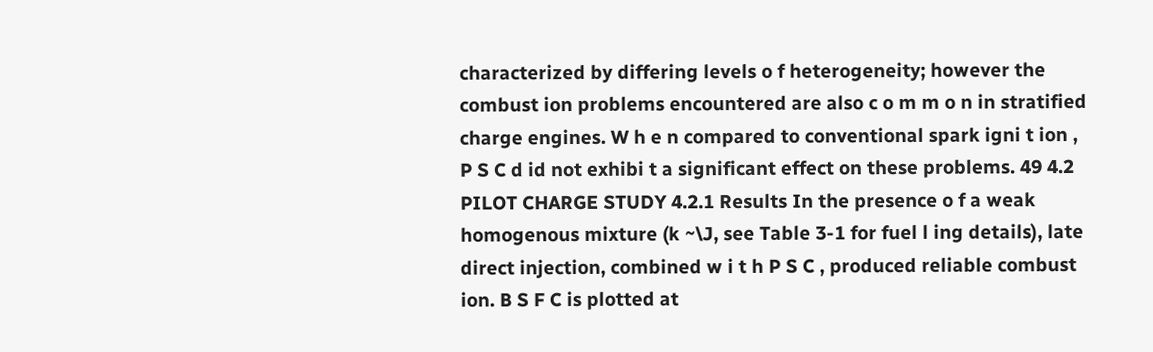characterized by differing levels o f heterogeneity; however the combust ion problems encountered are also c o m m o n in stratified charge engines. W h e n compared to conventional spark igni t ion , P S C d id not exhibi t a significant effect on these problems. 49 4.2 PILOT CHARGE STUDY 4.2.1 Results In the presence o f a weak homogenous mixture (k ~\J, see Table 3-1 for fuel l ing details), late direct injection, combined w i t h P S C , produced reliable combust ion. B S F C is plotted at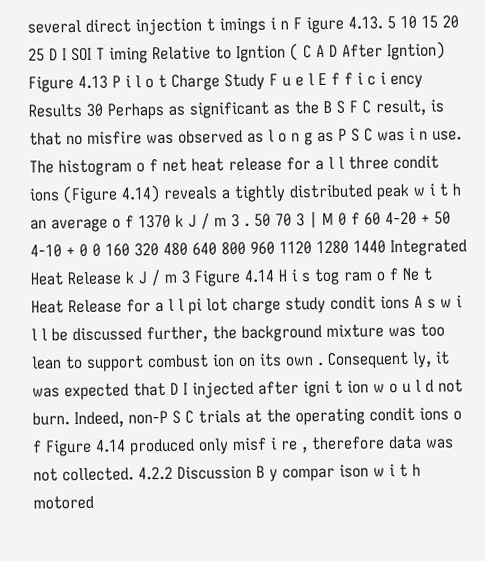several direct injection t imings i n F igure 4.13. 5 10 15 20 25 D I SOI T iming Relative to Igntion ( C A D After Igntion) Figure 4.13 P i l o t Charge Study F u e l E f f i c i ency Results 30 Perhaps as significant as the B S F C result, is that no misfire was observed as l o n g as P S C was i n use. The histogram o f net heat release for a l l three condit ions (Figure 4.14) reveals a tightly distributed peak w i t h an average o f 1370 k J / m 3 . 50 70 3 | M 0 f 60 4-20 + 50 4-10 + 0 0 160 320 480 640 800 960 1120 1280 1440 Integrated Heat Release k J / m 3 Figure 4.14 H i s tog ram o f Ne t Heat Release for a l l pi lot charge study condit ions A s w i l l be discussed further, the background mixture was too lean to support combust ion on its own . Consequent ly, it was expected that D I injected after igni t ion w o u l d not burn. Indeed, non-P S C trials at the operating condit ions o f Figure 4.14 produced only misf i re , therefore data was not collected. 4.2.2 Discussion B y compar ison w i t h motored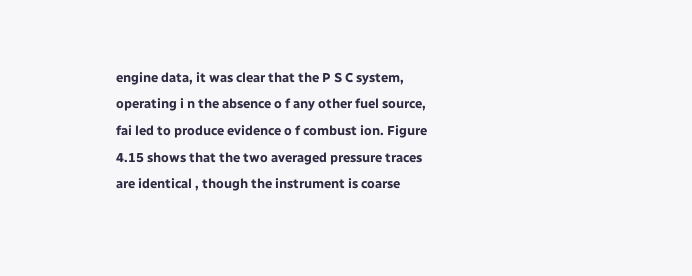engine data, it was clear that the P S C system, operating i n the absence o f any other fuel source, fai led to produce evidence o f combust ion. Figure 4.15 shows that the two averaged pressure traces are identical , though the instrument is coarse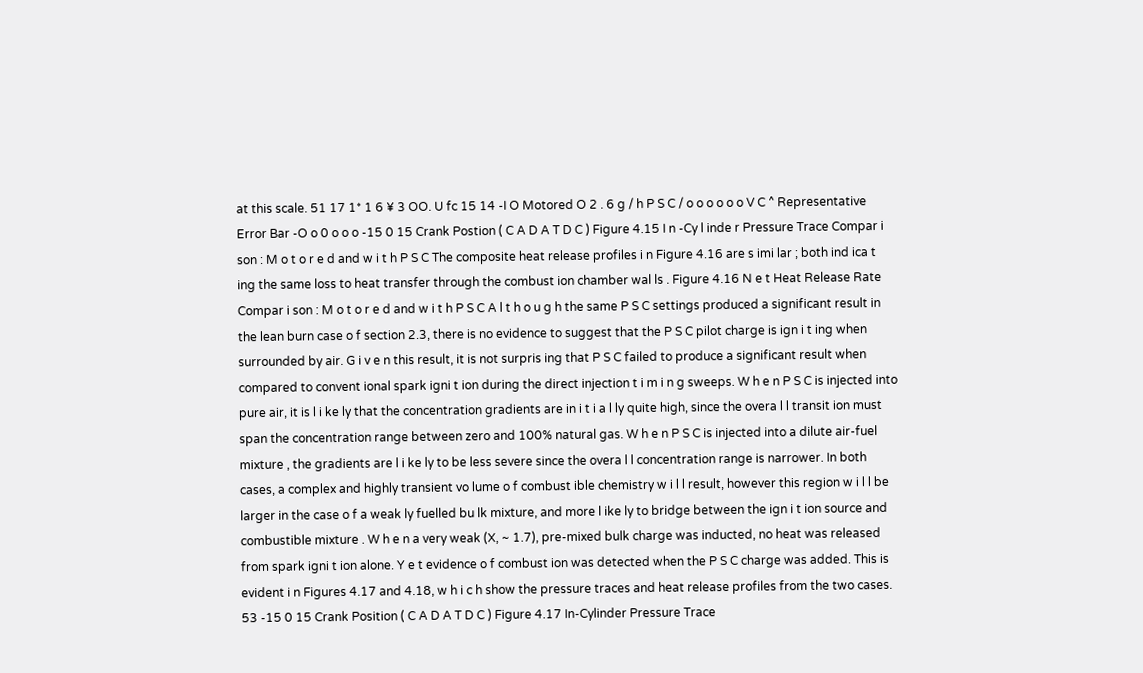at this scale. 51 17 1* 1 6 ¥ 3 OO. U fc 15 14 -I O Motored O 2 . 6 g / h P S C / o o o o o o V C ^ Representative Error Bar -O o 0 o o o -15 0 15 Crank Postion ( C A D A T D C ) Figure 4.15 I n -Cy l inde r Pressure Trace Compar i son : M o t o r e d and w i t h P S C The composite heat release profiles i n Figure 4.16 are s imi lar ; both ind ica t ing the same loss to heat transfer through the combust ion chamber wal ls . Figure 4.16 N e t Heat Release Rate Compar i son : M o t o r e d and w i t h P S C A l t h o u g h the same P S C settings produced a significant result in the lean burn case o f section 2.3, there is no evidence to suggest that the P S C pilot charge is ign i t ing when surrounded by air. G i v e n this result, it is not surpris ing that P S C failed to produce a significant result when compared to convent ional spark igni t ion during the direct injection t i m i n g sweeps. W h e n P S C is injected into pure air, it is l i ke ly that the concentration gradients are in i t i a l ly quite high, since the overa l l transit ion must span the concentration range between zero and 100% natural gas. W h e n P S C is injected into a dilute air-fuel mixture , the gradients are l i ke ly to be less severe since the overa l l concentration range is narrower. In both cases, a complex and highly transient vo lume o f combust ible chemistry w i l l result, however this region w i l l be larger in the case o f a weak ly fuelled bu lk mixture, and more l ike ly to bridge between the ign i t ion source and combustible mixture . W h e n a very weak (X, ~ 1.7), pre-mixed bulk charge was inducted, no heat was released from spark igni t ion alone. Y e t evidence o f combust ion was detected when the P S C charge was added. This is evident i n Figures 4.17 and 4.18, w h i c h show the pressure traces and heat release profiles from the two cases. 53 -15 0 15 Crank Position ( C A D A T D C ) Figure 4.17 In-Cylinder Pressure Trace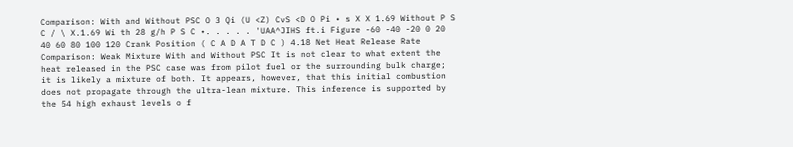Comparison: With and Without PSC O 3 Qi (U <Z) CvS <D O Pi • s X X 1.69 Without P S C / \ X.1.69 Wi th 28 g/h P S C •. . . . . 'UAA^JIHS ft.i Figure -60 -40 -20 0 20 40 60 80 100 120 Crank Position ( C A D A T D C ) 4.18 Net Heat Release Rate Comparison: Weak Mixture With and Without PSC It is not clear to what extent the heat released in the PSC case was from pilot fuel or the surrounding bulk charge; it is likely a mixture of both. It appears, however, that this initial combustion does not propagate through the ultra-lean mixture. This inference is supported by the 54 high exhaust levels o f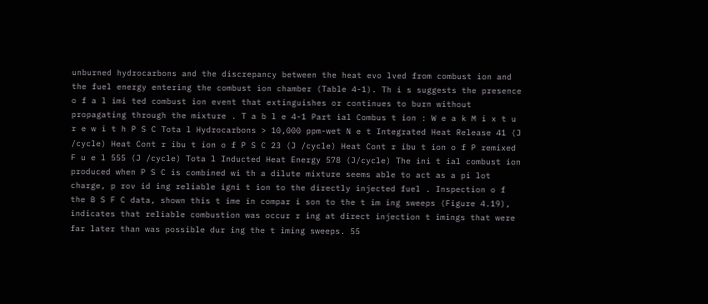unburned hydrocarbons and the discrepancy between the heat evo lved from combust ion and the fuel energy entering the combust ion chamber (Table 4-1). Th i s suggests the presence o f a l imi ted combust ion event that extinguishes or continues to burn without propagating through the mixture . T a b l e 4-1 Part ial Combus t ion : W e a k M i x t u r e w i t h P S C Tota l Hydrocarbons > 10,000 ppm-wet N e t Integrated Heat Release 41 (J /cycle) Heat Cont r ibu t ion o f P S C 23 (J /cycle) Heat Cont r ibu t ion o f P remixed F u e l 555 (J /cycle) Tota l Inducted Heat Energy 578 (J/cycle) The ini t ial combust ion produced when P S C is combined wi th a dilute mixture seems able to act as a pi lot charge, p rov id ing reliable igni t ion to the directly injected fuel . Inspection o f the B S F C data, shown this t ime in compar i son to the t im ing sweeps (Figure 4.19), indicates that reliable combustion was occur r ing at direct injection t imings that were far later than was possible dur ing the t iming sweeps. 55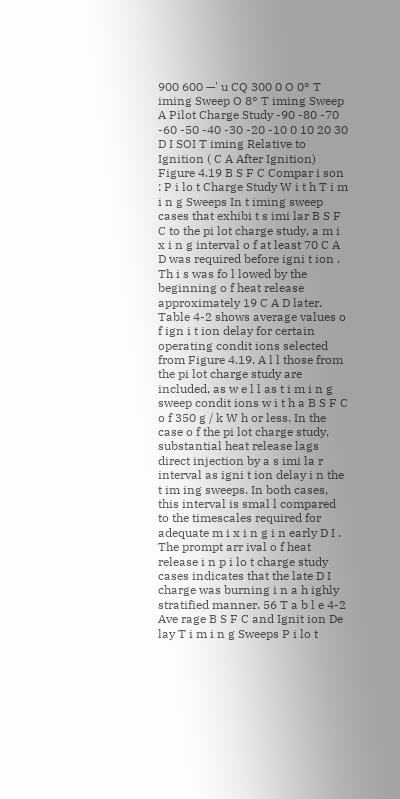900 600 —' u CQ 300 0 O 0° T iming Sweep O 8° T iming Sweep A Pilot Charge Study -90 -80 -70 -60 -50 -40 -30 -20 -10 0 10 20 30 D I SOI T iming Relative to Ignition ( C A After Ignition) Figure 4.19 B S F C Compar i son : P i lo t Charge Study W i t h T i m i n g Sweeps In t iming sweep cases that exhibi t s imi lar B S F C to the pi lot charge study, a m i x i n g interval o f at least 70 C A D was required before igni t ion . Th i s was fo l lowed by the beginning o f heat release approximately 19 C A D later. Table 4-2 shows average values o f ign i t ion delay for certain operating condit ions selected from Figure 4.19. A l l those from the pi lot charge study are included, as w e l l as t i m i n g sweep condit ions w i t h a B S F C o f 350 g / k W h or less. In the case o f the pi lot charge study, substantial heat release lags direct injection by a s imi la r interval as igni t ion delay i n the t im ing sweeps. In both cases, this interval is smal l compared to the timescales required for adequate m i x i n g i n early D I . The prompt arr ival o f heat release i n p i lo t charge study cases indicates that the late D I charge was burning i n a h ighly stratified manner. 56 T a b l e 4-2 Ave rage B S F C and Ignit ion De lay T i m i n g Sweeps P i lo t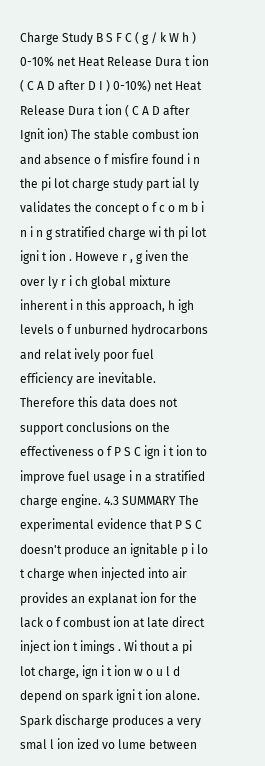Charge Study B S F C ( g / k W h ) 0-10% net Heat Release Dura t ion ( C A D after D I ) 0-10%) net Heat Release Dura t ion ( C A D after Ignit ion) The stable combust ion and absence o f misfire found i n the pi lot charge study part ial ly validates the concept o f c o m b i n i n g stratified charge wi th pi lot igni t ion . Howeve r , g iven the over ly r i ch global mixture inherent i n this approach, h igh levels o f unburned hydrocarbons and relat ively poor fuel efficiency are inevitable. Therefore this data does not support conclusions on the effectiveness o f P S C ign i t ion to improve fuel usage i n a stratified charge engine. 4.3 SUMMARY The experimental evidence that P S C doesn't produce an ignitable p i lo t charge when injected into air provides an explanat ion for the lack o f combust ion at late direct inject ion t imings . Wi thout a pi lot charge, ign i t ion w o u l d depend on spark igni t ion alone. Spark discharge produces a very smal l ion ized vo lume between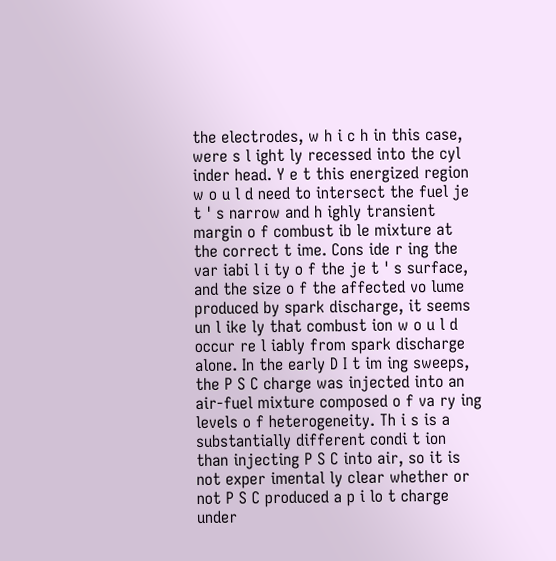the electrodes, w h i c h in this case, were s l ight ly recessed into the cyl inder head. Y e t this energized region w o u l d need to intersect the fuel je t ' s narrow and h ighly transient margin o f combust ib le mixture at the correct t ime. Cons ide r ing the var iabi l i ty o f the je t ' s surface, and the size o f the affected vo lume produced by spark discharge, it seems un l ike ly that combust ion w o u l d occur re l iably from spark discharge alone. In the early D I t im ing sweeps, the P S C charge was injected into an air-fuel mixture composed o f va ry ing levels o f heterogeneity. Th i s is a substantially different condi t ion than injecting P S C into air, so it is not exper imental ly clear whether or not P S C produced a p i lo t charge under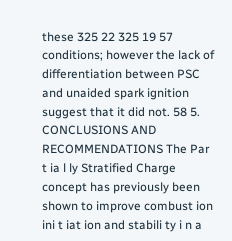these 325 22 325 19 57 conditions; however the lack of differentiation between PSC and unaided spark ignition suggest that it did not. 58 5. CONCLUSIONS AND RECOMMENDATIONS The Par t ia l ly Stratified Charge concept has previously been shown to improve combust ion ini t iat ion and stabili ty i n a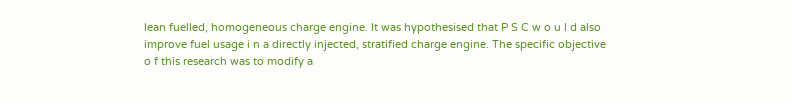lean fuelled, homogeneous charge engine. It was hypothesised that P S C w o u l d also improve fuel usage i n a directly injected, stratified charge engine. The specific objective o f this research was to modify a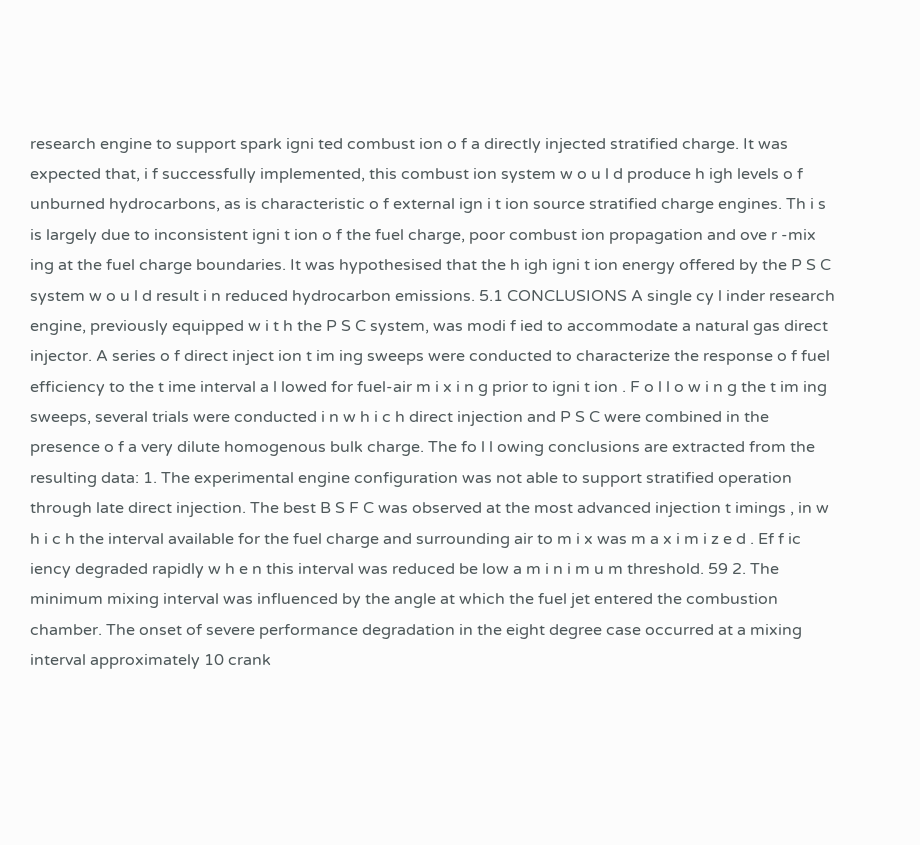research engine to support spark igni ted combust ion o f a directly injected stratified charge. It was expected that, i f successfully implemented, this combust ion system w o u l d produce h igh levels o f unburned hydrocarbons, as is characteristic o f external ign i t ion source stratified charge engines. Th i s is largely due to inconsistent igni t ion o f the fuel charge, poor combust ion propagation and ove r -mix ing at the fuel charge boundaries. It was hypothesised that the h igh igni t ion energy offered by the P S C system w o u l d result i n reduced hydrocarbon emissions. 5.1 CONCLUSIONS A single cy l inder research engine, previously equipped w i t h the P S C system, was modi f ied to accommodate a natural gas direct injector. A series o f direct inject ion t im ing sweeps were conducted to characterize the response o f fuel efficiency to the t ime interval a l lowed for fuel-air m i x i n g prior to igni t ion . F o l l o w i n g the t im ing sweeps, several trials were conducted i n w h i c h direct injection and P S C were combined in the presence o f a very dilute homogenous bulk charge. The fo l l owing conclusions are extracted from the resulting data: 1. The experimental engine configuration was not able to support stratified operation through late direct injection. The best B S F C was observed at the most advanced injection t imings , in w h i c h the interval available for the fuel charge and surrounding air to m i x was m a x i m i z e d . Ef f ic iency degraded rapidly w h e n this interval was reduced be low a m i n i m u m threshold. 59 2. The minimum mixing interval was influenced by the angle at which the fuel jet entered the combustion chamber. The onset of severe performance degradation in the eight degree case occurred at a mixing interval approximately 10 crank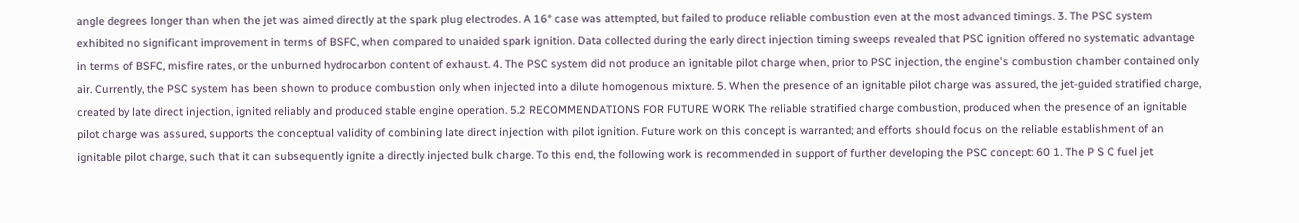angle degrees longer than when the jet was aimed directly at the spark plug electrodes. A 16° case was attempted, but failed to produce reliable combustion even at the most advanced timings. 3. The PSC system exhibited no significant improvement in terms of BSFC, when compared to unaided spark ignition. Data collected during the early direct injection timing sweeps revealed that PSC ignition offered no systematic advantage in terms of BSFC, misfire rates, or the unburned hydrocarbon content of exhaust. 4. The PSC system did not produce an ignitable pilot charge when, prior to PSC injection, the engine's combustion chamber contained only air. Currently, the PSC system has been shown to produce combustion only when injected into a dilute homogenous mixture. 5. When the presence of an ignitable pilot charge was assured, the jet-guided stratified charge, created by late direct injection, ignited reliably and produced stable engine operation. 5.2 RECOMMENDATIONS FOR FUTURE WORK The reliable stratified charge combustion, produced when the presence of an ignitable pilot charge was assured, supports the conceptual validity of combining late direct injection with pilot ignition. Future work on this concept is warranted; and efforts should focus on the reliable establishment of an ignitable pilot charge, such that it can subsequently ignite a directly injected bulk charge. To this end, the following work is recommended in support of further developing the PSC concept: 60 1. The P S C fuel jet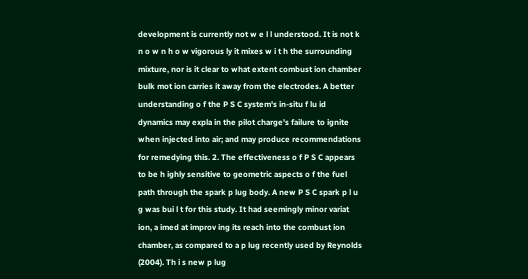development is currently not w e l l understood. It is not k n o w n h o w vigorous ly it mixes w i t h the surrounding mixture, nor is it clear to what extent combust ion chamber bulk mot ion carries it away from the electrodes. A better understanding o f the P S C system's in-situ f lu id dynamics may expla in the pilot charge's failure to ignite when injected into air; and may produce recommendations for remedying this. 2. The effectiveness o f P S C appears to be h ighly sensitive to geometric aspects o f the fuel path through the spark p lug body. A new P S C spark p l u g was bui l t for this study. It had seemingly minor variat ion, a imed at improv ing its reach into the combust ion chamber, as compared to a p lug recently used by Reynolds (2004). Th i s new p lug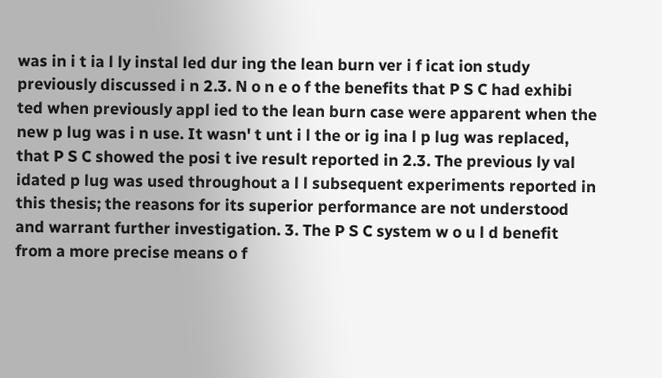was in i t ia l ly instal led dur ing the lean burn ver i f icat ion study previously discussed i n 2.3. N o n e o f the benefits that P S C had exhibi ted when previously appl ied to the lean burn case were apparent when the new p lug was i n use. It wasn' t unt i l the or ig ina l p lug was replaced, that P S C showed the posi t ive result reported in 2.3. The previous ly val idated p lug was used throughout a l l subsequent experiments reported in this thesis; the reasons for its superior performance are not understood and warrant further investigation. 3. The P S C system w o u l d benefit from a more precise means o f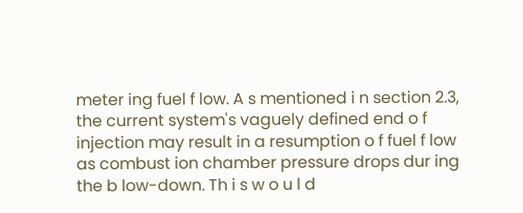meter ing fuel f low. A s mentioned i n section 2.3, the current system's vaguely defined end o f injection may result in a resumption o f fuel f low as combust ion chamber pressure drops dur ing the b low-down. Th i s w o u l d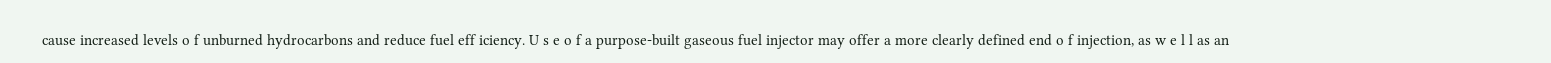cause increased levels o f unburned hydrocarbons and reduce fuel eff iciency. U s e o f a purpose-built gaseous fuel injector may offer a more clearly defined end o f injection, as w e l l as an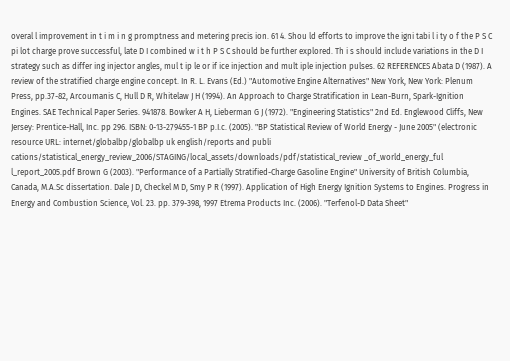overal l improvement in t i m i n g promptness and metering precis ion. 61 4. Shou ld efforts to improve the igni tabi l i ty o f the P S C pi lot charge prove successful, late D I combined w i t h P S C should be further explored. Th i s should include variations in the D I strategy such as differ ing injector angles, mul t ip le or if ice injection and mult iple injection pulses. 62 REFERENCES Abata D (1987). A review of the stratified charge engine concept. In R. L. Evans (Ed.) "Automotive Engine Alternatives" New York, New York: Plenum Press, pp.37-82, Arcoumanis C, Hull D R, Whitelaw J H (1994). An Approach to Charge Stratification in Lean-Burn, Spark-Ignition Engines. SAE Technical Paper Series. 941878. Bowker A H, Lieberman G J (1972). "Engineering Statistics" 2nd Ed. Englewood Cliffs, New Jersey: Prentice-Hall, Inc. pp 296. ISBN: 0-13-279455-1 BP p.I.c. (2005). "BP Statistical Review of World Energy - June 2005" (electronic resource URL: internet/globalbp/globalbp uk english/reports and publi cations/statistical_energy_review_2006/STAGING/local_assets/downloads/pdf/statistical_review _of_world_energy_ful l_report_2005.pdf Brown G (2003). "Performance of a Partially Stratified-Charge Gasoline Engine" University of British Columbia, Canada, M.A.Sc dissertation. Dale J D, Checkel M D, Smy P R (1997). Application of High Energy Ignition Systems to Engines. Progress in Energy and Combustion Science, Vol. 23. pp. 379-398, 1997 Etrema Products Inc. (2006). "Terfenol-D Data Sheet"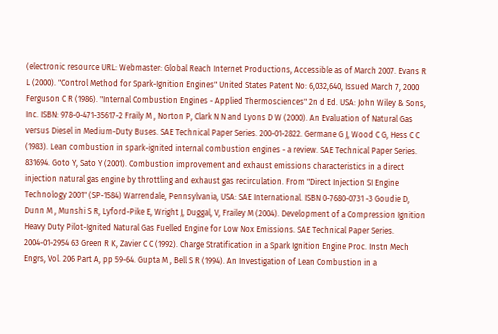(electronic resource URL: Webmaster: Global Reach Internet Productions, Accessible as of March 2007. Evans R L (2000). "Control Method for Spark-Ignition Engines" United States Patent No: 6,032,640, Issued March 7, 2000 Ferguson C R (1986). "Internal Combustion Engines - Applied Thermosciences" 2n d Ed. USA: John Wiley & Sons, Inc. ISBN: 978-0-471-35617-2 Fraily M , Norton P, Clark N N and Lyons D W (2000). An Evaluation of Natural Gas versus Diesel in Medium-Duty Buses. SAE Technical Paper Series. 200-01-2822. Germane G J, Wood C G, Hess C C (1983). Lean combustion in spark-ignited internal combustion engines - a review. SAE Technical Paper Series. 831694. Goto Y, Sato Y (2001). Combustion improvement and exhaust emissions characteristics in a direct injection natural gas engine by throttling and exhaust gas recirculation. From "Direct Injection SI Engine Technology 2001" (SP-1584) Warrendale, Pennsylvania, USA: SAE International. ISBN 0-7680-0731 -3 Goudie D, Dunn M , Munshi S R, Lyford-Pike E, Wright J, Duggal, V, Frailey M (2004). Development of a Compression Ignition Heavy Duty Pilot-Ignited Natural Gas Fuelled Engine for Low Nox Emissions. SAE Technical Paper Series. 2004-01-2954 63 Green R K, Zavier C C (1992). Charge Stratification in a Spark Ignition Engine Proc. Instn Mech Engrs, Vol. 206 Part A, pp 59-64. Gupta M , Bell S R (1994). An Investigation of Lean Combustion in a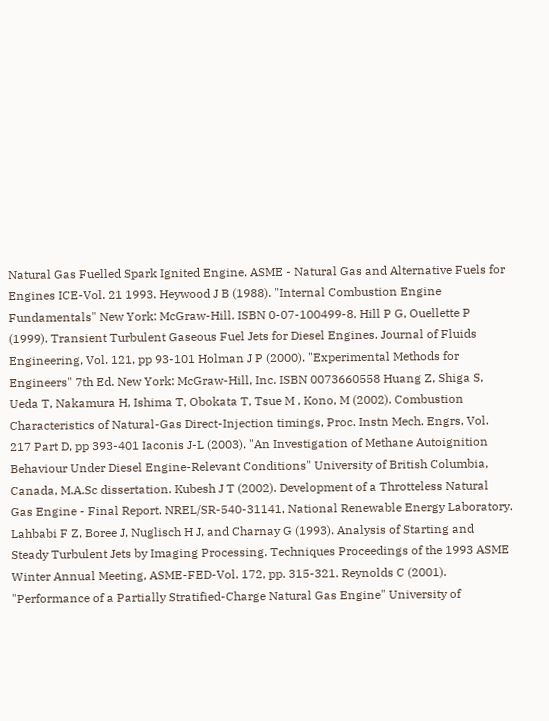Natural Gas Fuelled Spark Ignited Engine. ASME - Natural Gas and Alternative Fuels for Engines ICE-Vol. 21 1993. Heywood J B (1988). "Internal Combustion Engine Fundamentals" New York: McGraw-Hill. ISBN 0-07-100499-8. Hill P G, Ouellette P (1999). Transient Turbulent Gaseous Fuel Jets for Diesel Engines. Journal of Fluids Engineering, Vol. 121, pp 93-101 Holman J P (2000). "Experimental Methods for Engineers" 7th Ed. New York: McGraw-Hill, Inc. ISBN 0073660558 Huang Z, Shiga S, Ueda T, Nakamura H, Ishima T, Obokata T, Tsue M , Kono, M (2002). Combustion Characteristics of Natural-Gas Direct-Injection timings, Proc. Instn Mech. Engrs, Vol. 217 Part D, pp 393-401 Iaconis J-L (2003). "An Investigation of Methane Autoignition Behaviour Under Diesel Engine-Relevant Conditions" University of British Columbia, Canada, M.A.Sc dissertation. Kubesh J T (2002). Development of a Throtteless Natural Gas Engine - Final Report. NREL/SR-540-31141, National Renewable Energy Laboratory. Lahbabi F Z, Boree J, Nuglisch H J, and Charnay G (1993). Analysis of Starting and Steady Turbulent Jets by Imaging Processing. Techniques Proceedings of the 1993 ASME Winter Annual Meeting, ASME-FED-Vol. 172, pp. 315-321. Reynolds C (2001). "Performance of a Partially Stratified-Charge Natural Gas Engine" University of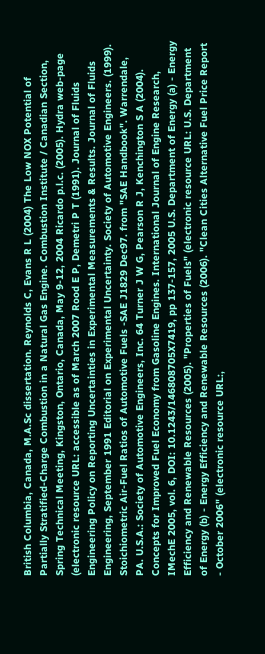British Columbia, Canada, M.A.Sc dissertation. Reynolds C, Evans R L (2004) The Low NOX Potential of Partially Stratified-Charge Combustion in a Natural Gas Engine. Combustion Institute / Canadian Section, Spring Technical Meeting, Kingston, Ontario, Canada, May 9-12, 2004 Ricardo p.l.c. (2005). Hydra web-page (electronic resource URL: accessible as of March 2007 Rood E P, Demetri P T (1991). Journal of Fluids Engineering Policy on Reporting Uncertainties in Experimental Measurements & Results. Journal of Fluids Engineering, September 1991 Editorial on Experimental Uncertainty. Society of Automotive Engineers. (1999). Stoichiometric Air-Fuel Ratios of Automotive Fuels -SAE J1829 Dec97. from "SAE Handbook". Warrendale, PA. U.S.A.: Society of Automotive Engineers, Inc. 64 Turner J W G, Pearson R J, Kenchington S A (2004). Concepts for Improved Fuel Economy from Gasoline Engines. International Journal of Engine Research, IMechE 2005, vol. 6, DOI: 10.1243/146808705X7419, pp 137-157, 2005 U.S. Department of Energy (a) - Energy Efficiency and Renewable Resources (2005). "Properties of Fuels" (electronic resource URL: U.S. Department of Energy (b) - Energy Efficiency and Renewable Resources (2006). "Clean Cities Alternative Fuel Price Report - October 2006" (electronic resource URL:,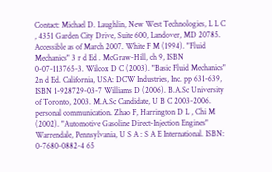Contact: Michael D. Laughlin, New West Technologies, L L C , 4351 Garden City Drive, Suite 600, Landover, MD 20785. Accessible as of March 2007. White F M (1994). "Fluid Mechanics" 3 r d Ed . McGraw-Hill, ch 9, ISBN 0-07-113765-3. Wilcox D C (2003). "Basic Fluid Mechanics" 2n d Ed. California, USA: DCW Industries, Inc. pp 631-639, ISBN 1-928729-03-7 Williams D (2006). B.A.Sc University of Toronto, 2003. M.A.Sc Candidate, U B C 2003-2006. personal communication. Zhao F, Harrington D L , Chi M (2002). "Automotive Gasoline Direct-Injection Engines" Warrendale, Pennsylvania, U S A : S A E International. ISBN: 0-7680-0882-4 65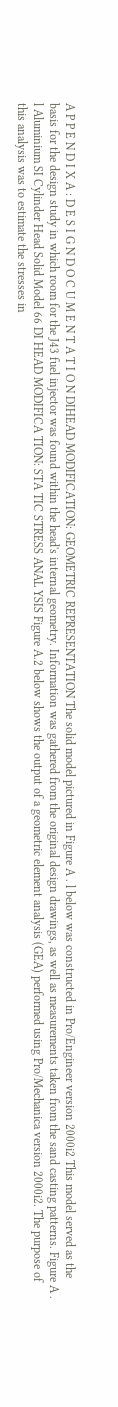A P P E N D I X A : D E S I G N D O C U M E N T A T I O N DIHEAD MODIFICATION: GEOMETRIC REPRESENTATION The solid model pictured in Figure A . l below was constructed in Pro/Engineer version 2000i2 This model served as the basis for the design study in which room for the J43 fuel injector was found within the head's internal geometry. Information was gathered from the original design drawings, as well as measurements taken from the sand casting patterns. Figure A . l Aluminium SI Cylinder Head Solid Model 66 DI HEAD MODIFICA TION: STA TIC STRESS ANAL YSIS Figure A.2 below shows the output of a geometric element analysis (GEA) performed using Pro/Mechanica version 2000i2. The purpose of this analysis was to estimate the stresses in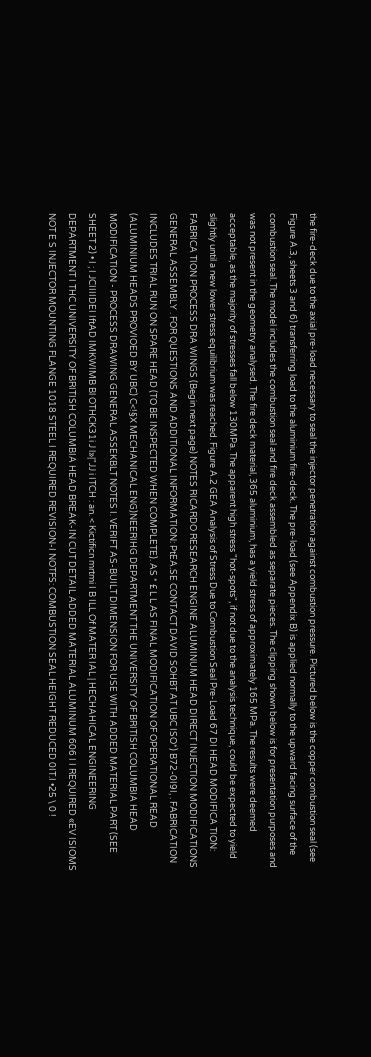the fire-deck due to the axial pre-load necessary to seal the injector penetration against combustion pressure. Pictured below is the copper combustion seal (see Figure A.3, sheets 3 and 6) transferring load to the aluminium fire-deck. The pre-load (see Appendix B) is applied normally to the upward facing surface of the combustion seal. The model includes the combustion seal and fire deck assembled as separate pieces. The clipping shown below is for presentation purposes and was not present in the geometry analysed. The fire deck material, 365 aluminium, has a yield stress of approximately 165 MPa. The results were deemed acceptable, as the majority of stresses fall below 130MPa. The apparent high stress "hot-spots", if not due to the analysis technique, could be expected to yield slightly until a new lower stress equilibrium was reached. Figure A.2 GEA Analysis of Stress Due to Combustion Seal Pre-Load 67 DI HEAD MODIFICA TION: FABRICA TION PROCESS DRA WINGS (Begin next page) NOTES RICARDO RESEARCH ENGINE ALUMINUM HEAD DIRECT INJECTION MODIFICATIONS GENERAL ASSEMBLY . FOR QUESTIONS AND ADDITIONAL INFORMATION: PtEA.SE CONTACT DAVID SOHBT AT UBC ISO*) B72-0I9I, . FABRICATION INCLUDES TRIAL RUN ON SPARE HEAD (TO BE INSPECTED WHEN COMPLETE). AS * £ L L AS FINAL MODIFICATION OF OPERATIONAL READ (ALUMINIUM HEADS PROVIOED BY UBC) C<!§X MECHANICAL ENG)NEERIHG DEPARTMENT THE UNIVERSITY OF BRITISH COLUMBIA HEAD MODIFICATION - PROCESS DRAWING GENERAL ASSEKBLT NOTES I. VERIFT AS-BUILT DIMENSION FOR USE WITH ADDED MATERIAL PART (SEE SHEET 2) • I ; I JCIIIIDEI IftAD IMKWIMB Bl OTHCK31i J l»|"JJ i ITCH : an. < Kictificn mrtmi I B ILL Of MATER IAL | HECHAHICAL ENGINEERING DEPARTMENT I THC UNIVERSITY OF BRITISH COLUMBIA HEAD BREAK-IN CUT DETAIL ADDED MATERIAL ALUMINUM 606 I I REQUIRED «EV ISIOMS NOT E S INJECTOR MOUNTING FLANGE 1018 STEEL I REQUIRED REVISION-I NOTFS: COMBUSTION SEAL HEIGHT REDUCED 0IT.I •25 \ 0 !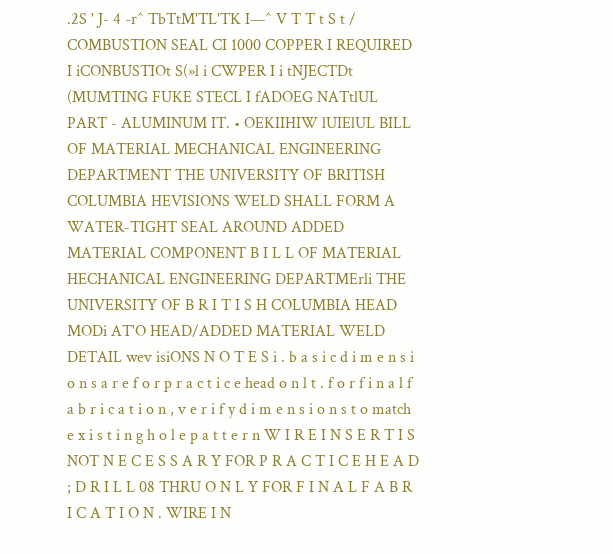.2S ' J- 4 -r^ TbTtM'TL'TK I—^ V T T t S t / COMBUSTION SEAL CI 1000 COPPER I REQUIRED I iCONBUSTIOt S(»l i CWPER I i tNJECTDt (MUMTING FUKE STECL I fADOEG NATtlUL PART - ALUMINUM IT. • OEKIIHIW lUIElUL BILL OF MATERIAL MECHANICAL ENGINEERING DEPARTMENT THE UNIVERSITY OF BRITISH COLUMBIA HEVISIONS WELD SHALL FORM A WATER-TIGHT SEAL AROUND ADDED MATERIAL COMPONENT B I L L OF MATERIAL HECHANICAL ENGINEERING DEPARTMErli THE UNIVERSITY OF B R I T I S H COLUMBIA HEAD MODi AT'O HEAD/ADDED MATERIAL WELD DETAIL wev isiONS N O T E S i . b a s i c d i m e n s i o n s a r e f o r p r a c t i c e head o n l t . f o r f i n a l f a b r i c a t i o n , v e r i f y d i m e n s i o n s t o match e x i s t i n g h o l e p a t t e r n W I R E I N S E R T I S NOT N E C E S S A R Y FOR P R A C T I C E H E A D ; D R I L L 08 THRU O N L Y FOR F I N A L F A B R I C A T I O N . WIRE I N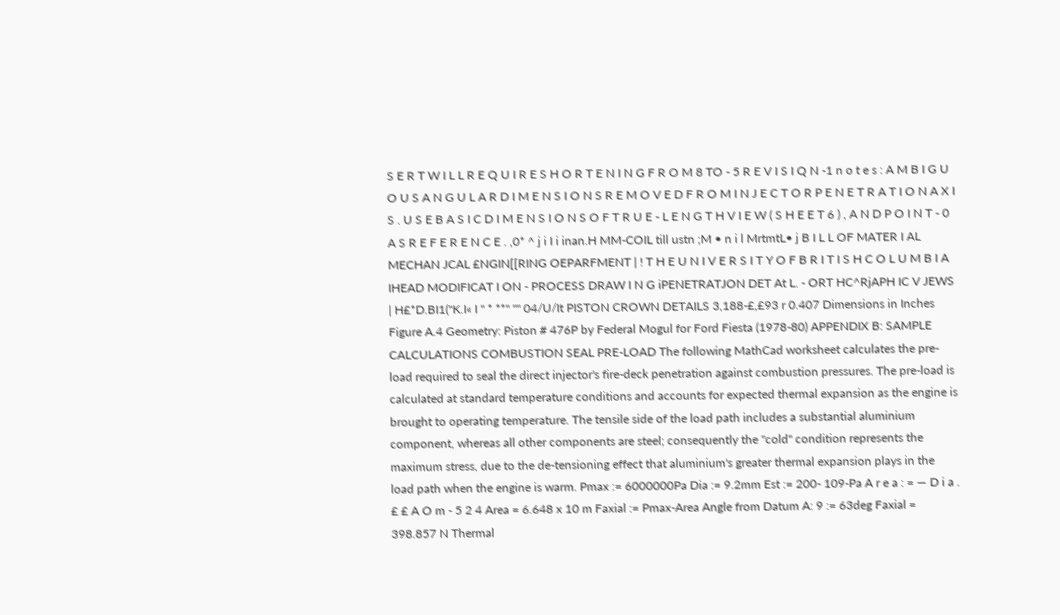S E R T W I L L R E Q U I R E S H O R T E N I N G F R O M 8 TO - 5 R E V I S I Q N -1 n o t e s : A M B I G U O U S A N G U L A R D I M E N S I O N S R E M O V E D F R O M I N J E C T O R P E N E T R A T I O N A X I S . U S E B A S I C D I M E N S I O N S O F T R U E - L E N G T H V I E W ( S H E E T 6 ) , A N D P O I N T - 0 A S R E F E R E N C E . ,0* ^ j i I i inan.H MM-COIL till ustn ;M • n i l MrtmtL• j B I L L OF MATER I AL MECHAN JCAL £NGIN[[RING OEPARFMENT | ! T H E U N I V E R S I T Y O F B R I T I S H C O L U M B I A IHEAD MODIFICAT I ON - PROCESS DRAW I N G iPENETRATJON DET At L. - ORT HC^RjAPH IC V JEWS | H£*D.BI1("K.I« I " * **" "" 04/U/It PISTON CROWN DETAILS 3,188-£,£93 r 0.407 Dimensions in Inches Figure A.4 Geometry: Piston # 476P by Federal Mogul for Ford Fiesta (1978-80) APPENDIX B: SAMPLE CALCULATIONS COMBUSTION SEAL PRE-LOAD The following MathCad worksheet calculates the pre-load required to seal the direct injector's fire-deck penetration against combustion pressures. The pre-load is calculated at standard temperature conditions and accounts for expected thermal expansion as the engine is brought to operating temperature. The tensile side of the load path includes a substantial aluminium component, whereas all other components are steel; consequently the "cold" condition represents the maximum stress, due to the de-tensioning effect that aluminium's greater thermal expansion plays in the load path when the engine is warm. Pmax := 6000000Pa Dia := 9.2mm Est := 200- 109-Pa A r e a : = — D i a . £ £ A O m - 5 2 4 Area = 6.648 x 10 m Faxial := Pmax-Area Angle from Datum A: 9 := 63deg Faxial = 398.857 N Thermal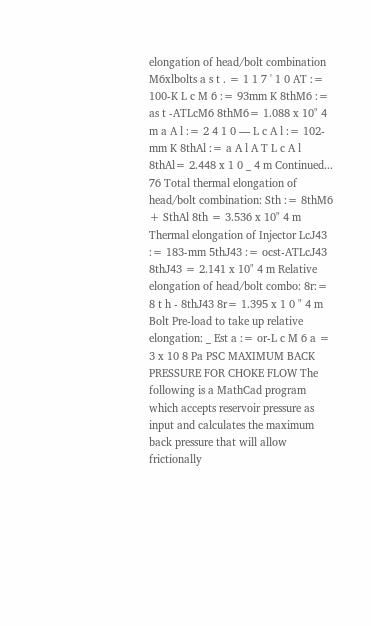elongation of head/bolt combination M6xlbolts a s t . = 1 1 7 ' 1 0 AT := 100-K L c M 6 := 93mm K 8thM6 := as t -ATLcM6 8thM6= 1.088 x 10" 4 m a A l := 2 4 1 0 — L c A l := 102-mm K 8thAl := a A l A T L c A l 8thAl= 2.448 x 1 0 _ 4 m Continued... 76 Total thermal elongation of head/bolt combination: Sth := 8thM6 + SthAl 8th = 3.536 x 10" 4 m Thermal elongation of Injector LcJ43 := 183-mm 5thJ43 := ocst-ATLcJ43 8thJ43 = 2.141 x 10" 4 m Relative elongation of head/bolt combo: 8r:= 8 t h - 8thJ43 8r= 1.395 x 1 0 " 4 m Bolt Pre-load to take up relative elongation: _ Est a := or-L c M 6 a = 3 x 10 8 Pa PSC MAXIMUM BACK PRESSURE FOR CHOKE FLOW The following is a MathCad program which accepts reservoir pressure as input and calculates the maximum back pressure that will allow frictionally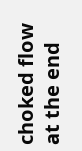choked flow at the end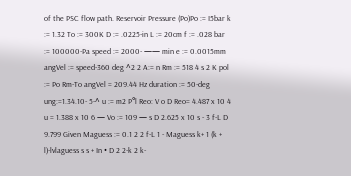of the PSC flow path. Reservoir Pressure (Po)Po := I5bar k := 1.32 To := 300K D := .0225-in L := 20cm f := .028 bar := 100000-Pa speed := 2000- —— min e := 0.0015mm angVel := speed-360 deg ^2 2 A:= n Rm := 518 4 s 2 K pol := Po Rm-To angVel = 209.44 Hz duration := 50-deg ung:=1.34.10- 5-^ u := m2 P°l Reo: V o D Reo= 4.487 x 10 4 u = 1.388 x 10 6 — Vo := 109 — s D 2.625 x 10 s - 3 f-L D 9.799 Given Maguess := 0.1 2 2 f-L 1 - Maguess k+ 1 (k + l)-lvlaguess s s + In • D 2 2-k 2 k-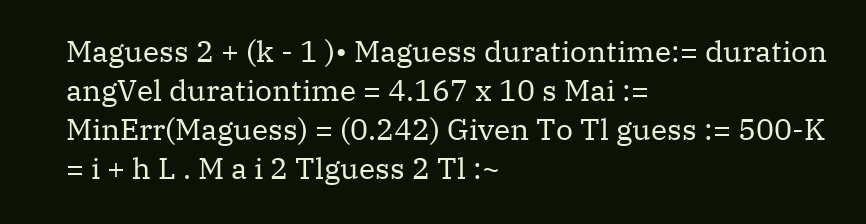Maguess 2 + (k - 1 )• Maguess durationtime:= duration angVel durationtime = 4.167 x 10 s Mai := MinErr(Maguess) = (0.242) Given To Tl guess := 500-K = i + h L . M a i 2 Tlguess 2 Tl :~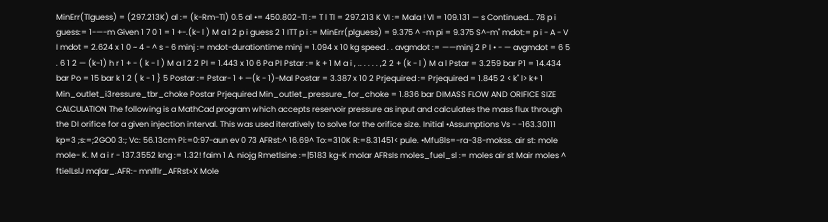MinErr(Tlguess) = (297.213K) al := (k-Rm-Tl) 0.5 al •= 450.802-Tl := T l Tl = 297.213 K VI := Mala ! VI = 109.131 — s Continued... 78 p i guess:= 1-—-m Given 1 7 0 1 = 1 +-.(k- l ) M a l 2 p i guess 2 1 ITT p i := MinErr(plguess) = 9.375 ^ -m pi = 9.375 S^-m" mdot:= p i - A - V I mdot = 2.624 x 1 0 ~ 4 - ^ s - 6 minj := mdot-durationtime minj = 1.094 x 10 kg speed . . avgmdot := ——minj 2 P I • - — avgmdot = 6 5 . 6 1 2 — (k-1) h r 1 + - ( k - l ) M a l 2 2 PI = 1.443 x 10 6 Pa PI Pstar := k + 1 M a i , .. . . . . ,2 2 + (k - l ) M a l Pstar = 3.259 bar P1 = 14.434 bar Po = 15 bar k 1 2 ( k - 1 } 5 Postar := Pstar- 1 + —(k - 1)-Mal Postar = 3.387 x 10 2 Prjequired := Prjequired = 1.845 2 < k" l> k+ 1 Min_outlet_i3ressure_tbr_choke Postar Prjequired Min_outlet_pressure_for_choke = 1.836 bar DIMASS FLOW AND ORIFICE SIZE CALCULATION The following is a MathCad program which accepts reservoir pressure as input and calculates the mass flux through the DI orifice for a given injection interval. This was used iteratively to solve for the orifice size. Initial •Assumptions Vs - -163.30111 kp=3 ;s:=;2GO0 3:; Vc: 56.13cm Pi:=0:97-aun ev 0 73 AFRst:^ 16.69^ To:=310K R:=8.31451< pule. •Mfu8ls=-ra-38-mokss. air st: mole mole- K. M a i r - 137.3552 kng := 1.32! faim 1 A. niojg Rmetlsine :=|5183 kg-K molar AFRsIs moles_fuel_sl := moles air st Mair moles ^ ftielLslJ mqlar_.AFR:- mnlflr_AFRst»X Mole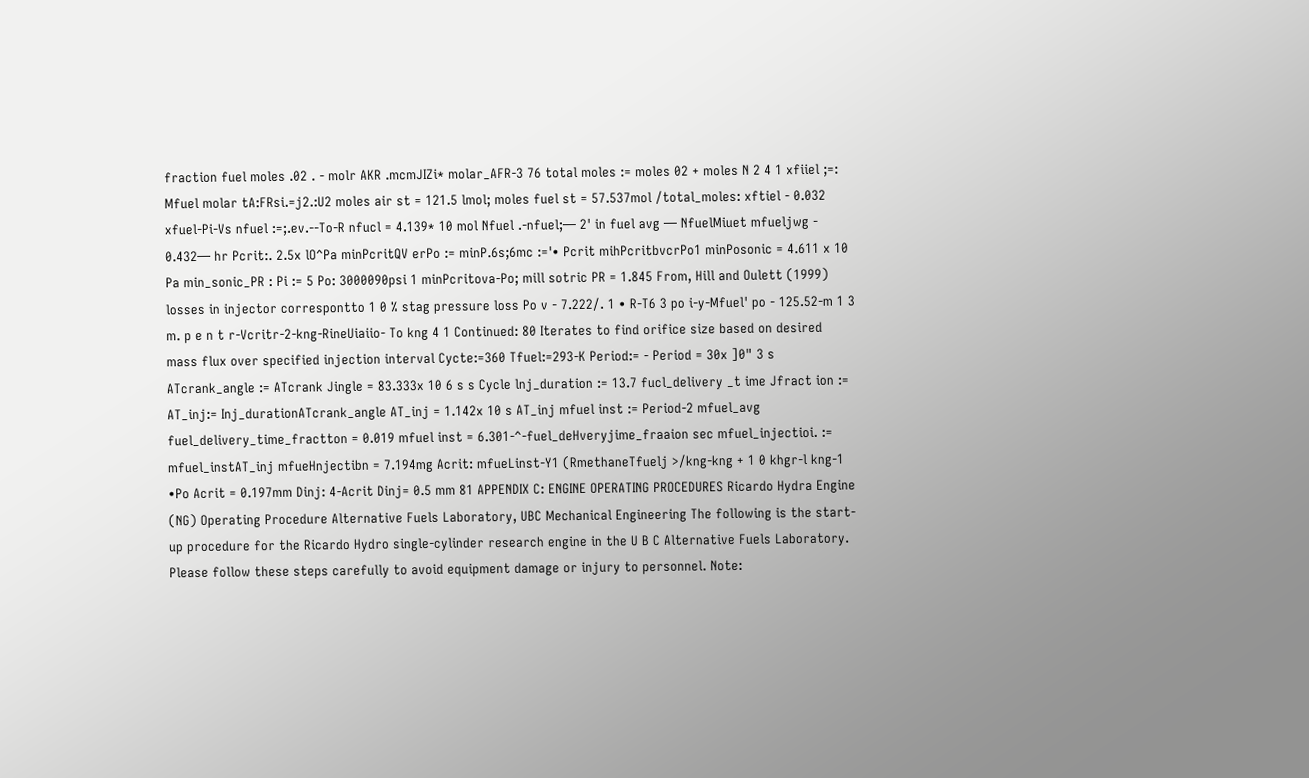fraction fuel moles .02 . - molr AKR .mcmJIZi* molar_AFR-3 76 total moles := moles 02 + moles N 2 4 1 xfiiel ;=: Mfuel molar tA:FRsi.=j2.:U2 moles air st = 121.5 lmol; moles fuel st = 57.537mol /total_moles: xftiel - 0.032 xfuel-Pi-Vs nfuel :=;.ev.--To-R nfucl = 4.139* 10 mol Nfuel .-nfuel;— 2' in fuel avg — NfuelMiuet mfueljwg - 0.432— hr Pcrit:. 2.5x lO^Pa minPcritQV erPo := minP.6s;6mc :='• Pcrit mihPcritbvcrPo1 minPosonic = 4.611 x 10 Pa min_sonic_PR : Pi := 5 Po: 3000090psi 1 minPcritova-Po; mill sotric PR = 1.845 From, Hill and Oulett (1999) losses in injector correspontto 1 0 % stag pressure loss Po v - 7.222/. 1 • R-T6 3 po i-y-Mfuel' po - 125.52-m 1 3 m. p e n t r-Vcritr-2-kng-RineUiaiio- To kng 4 1 Continued: 80 Iterates to find orifice size based on desired mass flux over specified injection interval Cycte:=360 Tfuel:=293-K Period:= - Period = 30x ]0" 3 s ATcrank_angle := ATcrank Jingle = 83.333x 10 6 s s Cycle lnj_duration := 13.7 fucl_delivery _t ime Jfract ion := AT_inj:= Inj_durationATcrank_angle AT_inj = 1.142x 10 s AT_inj mfuel inst := Period-2 mfuel_avg fuel_delivery_time_fractton = 0.019 mfuel inst = 6.301-^-fuel_deHveryjime_fraaion sec mfuel_injectioi. := mfuel_instAT_inj mfueHnjectibn = 7.194mg Acrit: mfueLinst-Y1 (RmethaneTfuelj >/kng-kng + 1 0 khgr-l kng-1 •Po Acrit = 0.197mm Dinj: 4-Acrit Dinj= 0.5 mm 81 APPENDIX C: ENGINE OPERATING PROCEDURES Ricardo Hydra Engine (NG) Operating Procedure Alternative Fuels Laboratory, UBC Mechanical Engineering The following is the start-up procedure for the Ricardo Hydro single-cylinder research engine in the U B C Alternative Fuels Laboratory. Please follow these steps carefully to avoid equipment damage or injury to personnel. Note: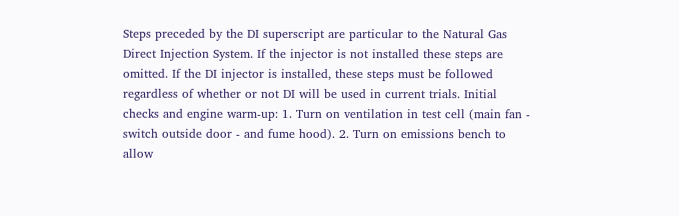Steps preceded by the DI superscript are particular to the Natural Gas Direct Injection System. If the injector is not installed these steps are omitted. If the DI injector is installed, these steps must be followed regardless of whether or not DI will be used in current trials. Initial checks and engine warm-up: 1. Turn on ventilation in test cell (main fan - switch outside door - and fume hood). 2. Turn on emissions bench to allow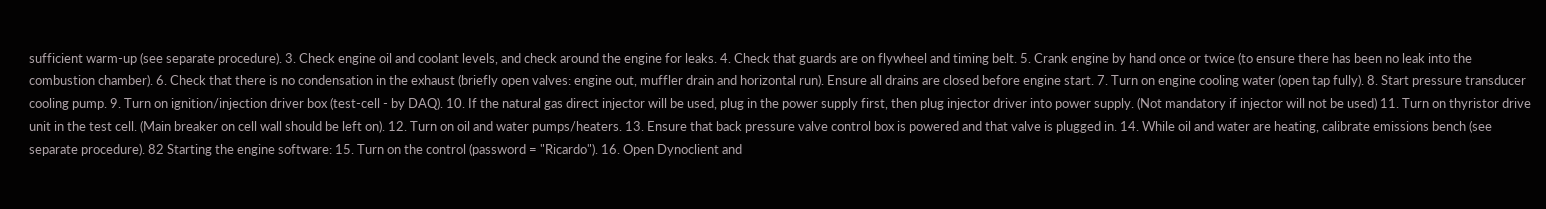sufficient warm-up (see separate procedure). 3. Check engine oil and coolant levels, and check around the engine for leaks. 4. Check that guards are on flywheel and timing belt. 5. Crank engine by hand once or twice (to ensure there has been no leak into the combustion chamber). 6. Check that there is no condensation in the exhaust (briefly open valves: engine out, muffler drain and horizontal run). Ensure all drains are closed before engine start. 7. Turn on engine cooling water (open tap fully). 8. Start pressure transducer cooling pump. 9. Turn on ignition/injection driver box (test-cell - by DAQ). 10. If the natural gas direct injector will be used, plug in the power supply first, then plug injector driver into power supply. (Not mandatory if injector will not be used) 11. Turn on thyristor drive unit in the test cell. (Main breaker on cell wall should be left on). 12. Turn on oil and water pumps/heaters. 13. Ensure that back pressure valve control box is powered and that valve is plugged in. 14. While oil and water are heating, calibrate emissions bench (see separate procedure). 82 Starting the engine software: 15. Turn on the control (password = "Ricardo"). 16. Open Dynoclient and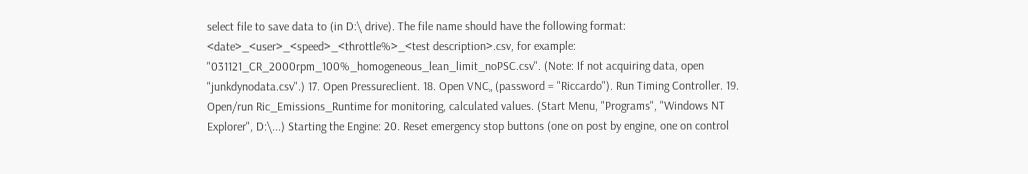select file to save data to (in D:\ drive). The file name should have the following format: <date>_<user>_<speed>_<throttle%>_<test description>.csv, for example: "031121_CR_2000rpm_100%_homogeneous_lean_limit_noPSC.csv". (Note: If not acquiring data, open "junkdynodata.csv".) 17. Open Pressureclient. 18. Open VNC„ (password = "Riccardo"). Run Timing Controller. 19. Open/run Ric_Emissions_Runtime for monitoring, calculated values. (Start Menu, "Programs", "Windows NT Explorer", D:\...) Starting the Engine: 20. Reset emergency stop buttons (one on post by engine, one on control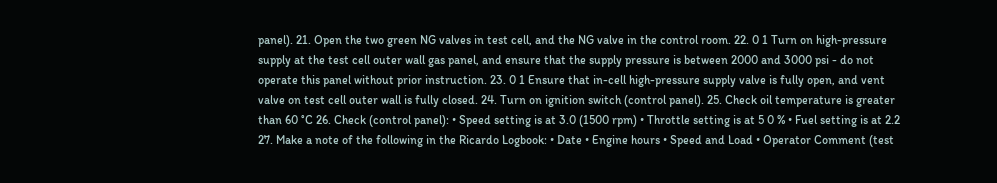panel). 21. Open the two green NG valves in test cell, and the NG valve in the control room. 22. 0 1 Turn on high-pressure supply at the test cell outer wall gas panel, and ensure that the supply pressure is between 2000 and 3000 psi - do not operate this panel without prior instruction. 23. 0 1 Ensure that in-cell high-pressure supply valve is fully open, and vent valve on test cell outer wall is fully closed. 24. Turn on ignition switch (control panel). 25. Check oil temperature is greater than 60 °C 26. Check (control panel): • Speed setting is at 3.0 (1500 rpm) • Throttle setting is at 5 0 % • Fuel setting is at 2.2 27. Make a note of the following in the Ricardo Logbook: • Date • Engine hours • Speed and Load • Operator Comment (test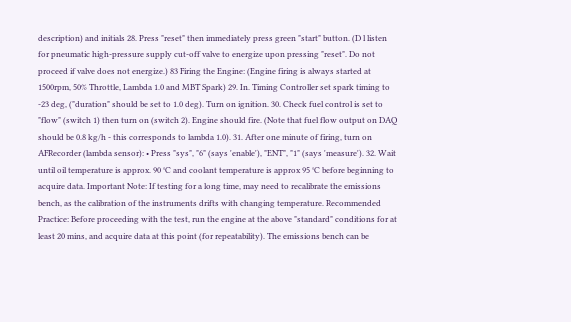description) and initials 28. Press "reset" then immediately press green "start" button. (D l listen for pneumatic high-pressure supply cut-off valve to energize upon pressing "reset". Do not proceed if valve does not energize.) 83 Firing the Engine: (Engine firing is always started at 1500rpm, 50% Throttle, Lambda 1.0 and MBT Spark) 29. In. Timing Controller set spark timing to -23 deg, ("duration" should be set to 1.0 deg). Turn on ignition. 30. Check fuel control is set to "flow" (switch 1) then turn on (switch 2). Engine should fire. (Note that fuel flow output on DAQ should be 0.8 kg/h - this corresponds to lambda 1.0). 31. After one minute of firing, turn on AFRecorder (lambda sensor): • Press "sys", "6" (says 'enable'), "ENT", "1" (says 'measure'). 32. Wait until oil temperature is approx. 90 °C and coolant temperature is approx 95 °C before beginning to acquire data. Important Note: If testing for a long time, may need to recalibrate the emissions bench, as the calibration of the instruments drifts with changing temperature. Recommended Practice: Before proceeding with the test, run the engine at the above "standard" conditions for at least 20 mins, and acquire data at this point (for repeatability). The emissions bench can be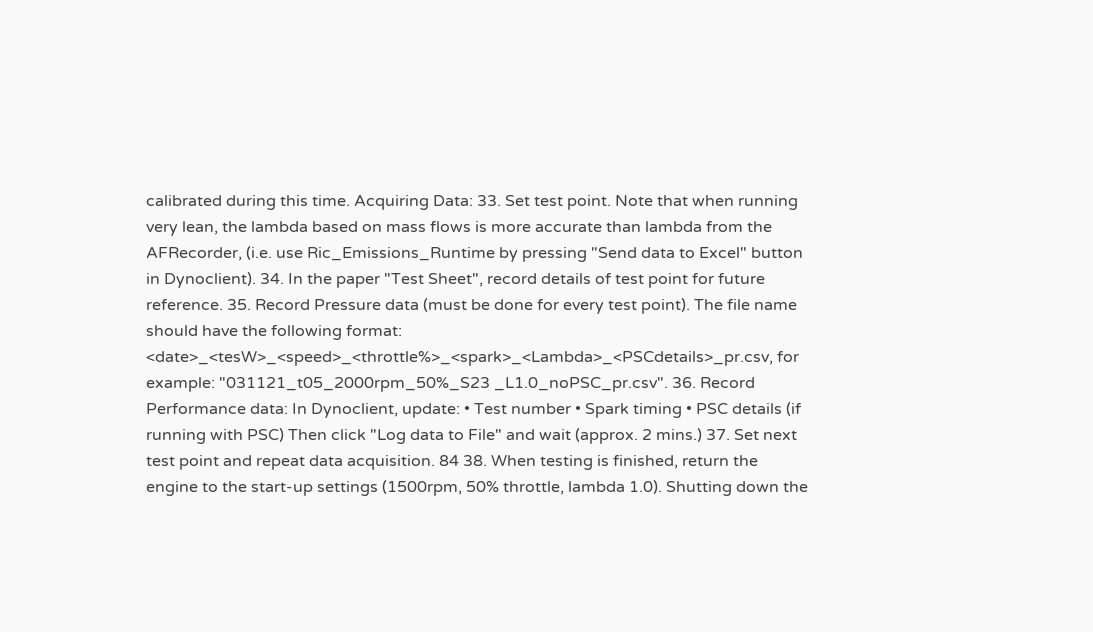calibrated during this time. Acquiring Data: 33. Set test point. Note that when running very lean, the lambda based on mass flows is more accurate than lambda from the AFRecorder, (i.e. use Ric_Emissions_Runtime by pressing "Send data to Excel" button in Dynoclient). 34. In the paper "Test Sheet", record details of test point for future reference. 35. Record Pressure data (must be done for every test point). The file name should have the following format: <date>_<tesW>_<speed>_<throttle%>_<spark>_<Lambda>_<PSCdetails>_pr.csv, for example: "031121_t05_2000rpm_50%_S23 _L1.0_noPSC_pr.csv". 36. Record Performance data: In Dynoclient, update: • Test number • Spark timing • PSC details (if running with PSC) Then click "Log data to File" and wait (approx. 2 mins.) 37. Set next test point and repeat data acquisition. 84 38. When testing is finished, return the engine to the start-up settings (1500rpm, 50% throttle, lambda 1.0). Shutting down the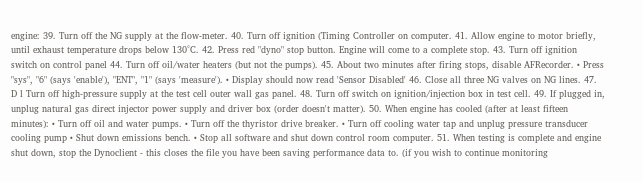engine: 39. Turn off the NG supply at the flow-meter. 40. Turn off ignition (Timing Controller on computer. 41. Allow engine to motor briefly, until exhaust temperature drops below 130°C. 42. Press red "dyno" stop button. Engine will come to a complete stop. 43. Turn off ignition switch on control panel 44. Turn off oil/water heaters (but not the pumps). 45. About two minutes after firing stops, disable AFRecorder. • Press "sys", "6" (says 'enable'), "ENT", "1" (says 'measure'). • Display should now read 'Sensor Disabled' 46. Close all three NG valves on NG lines. 47. D l Turn off high-pressure supply at the test cell outer wall gas panel. 48. Turn off switch on ignition/injection box in test cell. 49. If plugged in, unplug natural gas direct injector power supply and driver box (order doesn't matter). 50. When engine has cooled (after at least fifteen minutes): • Turn off oil and water pumps. • Turn off the thyristor drive breaker. • Turn off cooling water tap and unplug pressure transducer cooling pump • Shut down emissions bench. • Stop all software and shut down control room computer. 51. When testing is complete and engine shut down, stop the Dynoclient - this closes the file you have been saving performance data to. (if you wish to continue monitoring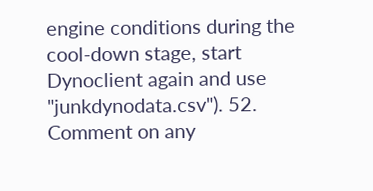engine conditions during the cool-down stage, start Dynoclient again and use "junkdynodata.csv"). 52. Comment on any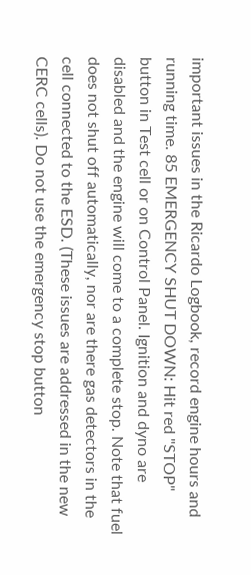important issues in the Ricardo Logbook, record engine hours and running time. 85 EMERGENCY SHUT DOWN: Hit red "STOP" button in Test cell or on Control Panel. Ignition and dyno are disabled and the engine will come to a complete stop. Note that fuel does not shut off automatically, nor are there gas detectors in the cell connected to the ESD. (These issues are addressed in the new CERC cells). Do not use the emergency stop button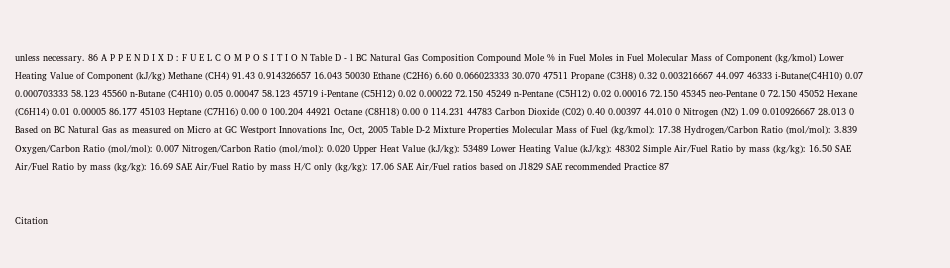unless necessary. 86 A P P E N D I X D : F U E L C O M P O S I T I O N Table D - l BC Natural Gas Composition Compound Mole % in Fuel Moles in Fuel Molecular Mass of Component (kg/kmol) Lower Heating Value of Component (kJ/kg) Methane (CH4) 91.43 0.914326657 16.043 50030 Ethane (C2H6) 6.60 0.066023333 30.070 47511 Propane (C3H8) 0.32 0.003216667 44.097 46333 i-Butane(C4H10) 0.07 0.000703333 58.123 45560 n-Butane (C4H10) 0.05 0.00047 58.123 45719 i-Pentane (C5H12) 0.02 0.00022 72.150 45249 n-Pentane (C5H12) 0.02 0.00016 72.150 45345 neo-Pentane 0 72.150 45052 Hexane (C6H14) 0.01 0.00005 86.177 45103 Heptane (C7H16) 0.00 0 100.204 44921 Octane (C8H18) 0.00 0 114.231 44783 Carbon Dioxide (C02) 0.40 0.00397 44.010 0 Nitrogen (N2) 1.09 0.010926667 28.013 0 Based on BC Natural Gas as measured on Micro at GC Westport Innovations Inc, Oct, 2005 Table D-2 Mixture Properties Molecular Mass of Fuel (kg/kmol): 17.38 Hydrogen/Carbon Ratio (mol/mol): 3.839 Oxygen/Carbon Ratio (mol/mol): 0.007 Nitrogen/Carbon Ratio (mol/mol): 0.020 Upper Heat Value (kJ/kg): 53489 Lower Heating Value (kJ/kg): 48302 Simple Air/Fuel Ratio by mass (kg/kg): 16.50 SAE Air/Fuel Ratio by mass (kg/kg): 16.69 SAE Air/Fuel Ratio by mass H/C only (kg/kg): 17.06 SAE Air/Fuel ratios based on J1829 SAE recommended Practice 87


Citation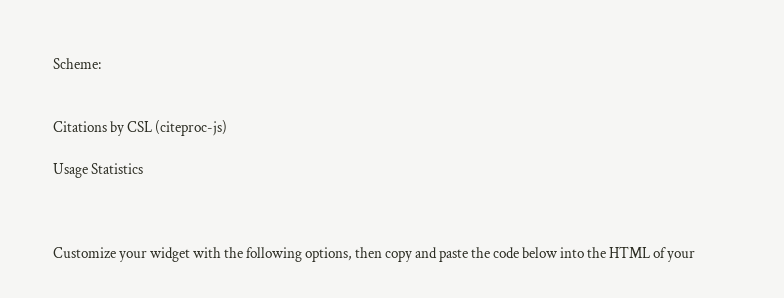Scheme:


Citations by CSL (citeproc-js)

Usage Statistics



Customize your widget with the following options, then copy and paste the code below into the HTML of your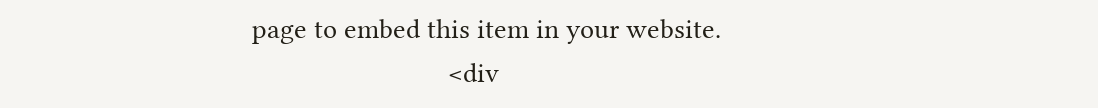page to embed this item in your website.
                            <div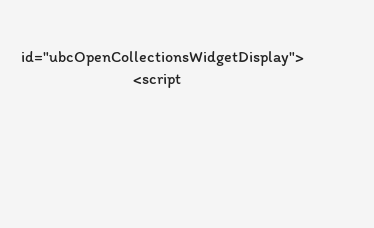id="ubcOpenCollectionsWidgetDisplay">
                            <script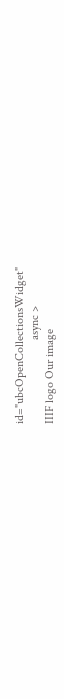id="ubcOpenCollectionsWidget"
                            async >
IIIF logo Our image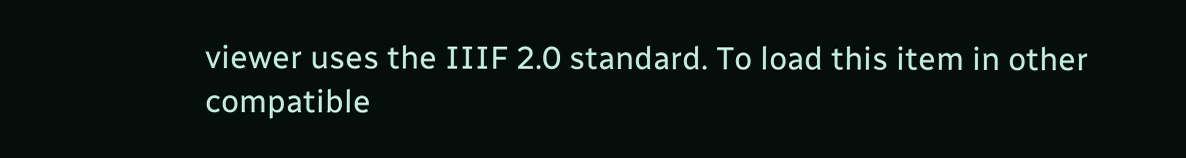viewer uses the IIIF 2.0 standard. To load this item in other compatible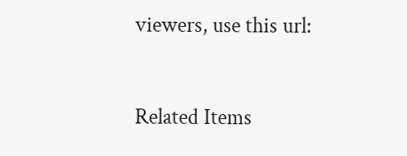viewers, use this url:


Related Items